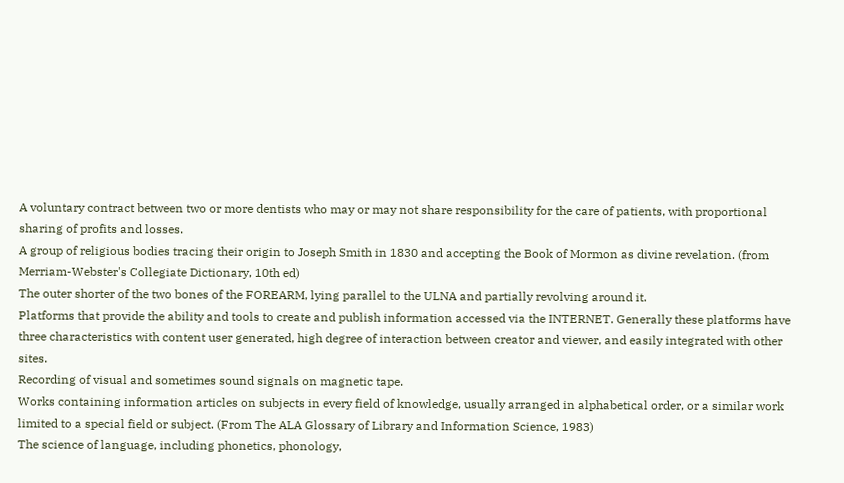A voluntary contract between two or more dentists who may or may not share responsibility for the care of patients, with proportional sharing of profits and losses.
A group of religious bodies tracing their origin to Joseph Smith in 1830 and accepting the Book of Mormon as divine revelation. (from Merriam-Webster's Collegiate Dictionary, 10th ed)
The outer shorter of the two bones of the FOREARM, lying parallel to the ULNA and partially revolving around it.
Platforms that provide the ability and tools to create and publish information accessed via the INTERNET. Generally these platforms have three characteristics with content user generated, high degree of interaction between creator and viewer, and easily integrated with other sites.
Recording of visual and sometimes sound signals on magnetic tape.
Works containing information articles on subjects in every field of knowledge, usually arranged in alphabetical order, or a similar work limited to a special field or subject. (From The ALA Glossary of Library and Information Science, 1983)
The science of language, including phonetics, phonology,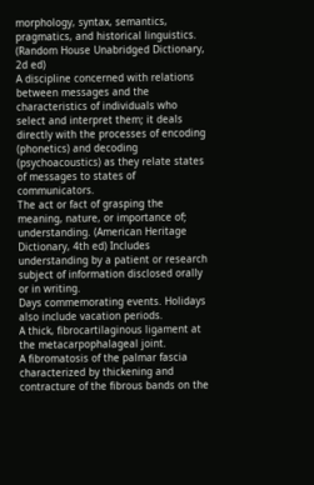morphology, syntax, semantics, pragmatics, and historical linguistics. (Random House Unabridged Dictionary, 2d ed)
A discipline concerned with relations between messages and the characteristics of individuals who select and interpret them; it deals directly with the processes of encoding (phonetics) and decoding (psychoacoustics) as they relate states of messages to states of communicators.
The act or fact of grasping the meaning, nature, or importance of; understanding. (American Heritage Dictionary, 4th ed) Includes understanding by a patient or research subject of information disclosed orally or in writing.
Days commemorating events. Holidays also include vacation periods.
A thick, fibrocartilaginous ligament at the metacarpophalageal joint.
A fibromatosis of the palmar fascia characterized by thickening and contracture of the fibrous bands on the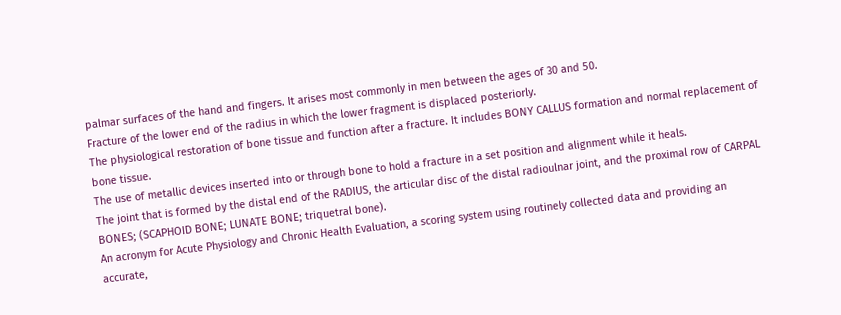palmar surfaces of the hand and fingers. It arises most commonly in men between the ages of 30 and 50.
Fracture of the lower end of the radius in which the lower fragment is displaced posteriorly.
The physiological restoration of bone tissue and function after a fracture. It includes BONY CALLUS formation and normal replacement of bone tissue.
The use of metallic devices inserted into or through bone to hold a fracture in a set position and alignment while it heals.
The joint that is formed by the distal end of the RADIUS, the articular disc of the distal radioulnar joint, and the proximal row of CARPAL BONES; (SCAPHOID BONE; LUNATE BONE; triquetral bone).
An acronym for Acute Physiology and Chronic Health Evaluation, a scoring system using routinely collected data and providing an accurate,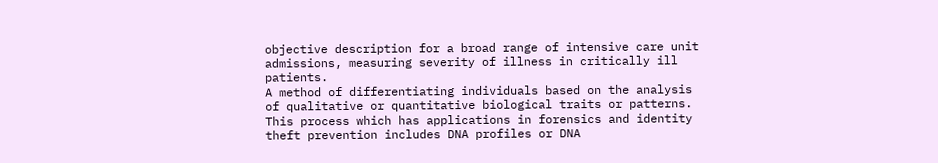objective description for a broad range of intensive care unit admissions, measuring severity of illness in critically ill patients.
A method of differentiating individuals based on the analysis of qualitative or quantitative biological traits or patterns. This process which has applications in forensics and identity theft prevention includes DNA profiles or DNA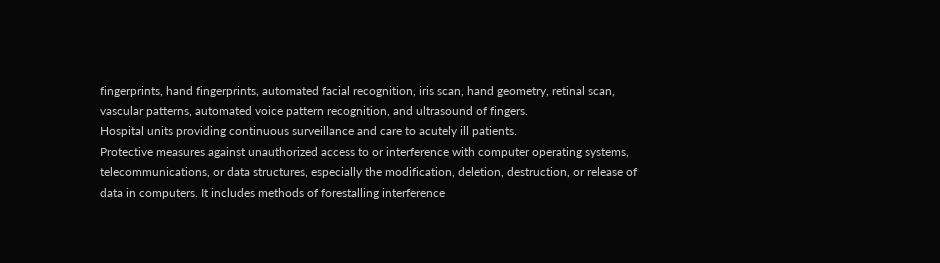fingerprints, hand fingerprints, automated facial recognition, iris scan, hand geometry, retinal scan, vascular patterns, automated voice pattern recognition, and ultrasound of fingers.
Hospital units providing continuous surveillance and care to acutely ill patients.
Protective measures against unauthorized access to or interference with computer operating systems, telecommunications, or data structures, especially the modification, deletion, destruction, or release of data in computers. It includes methods of forestalling interference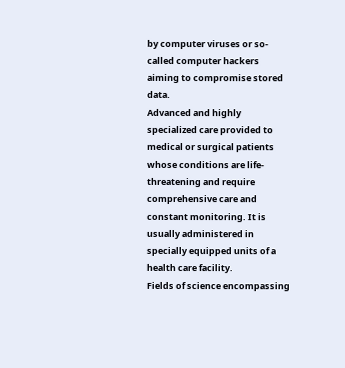by computer viruses or so-called computer hackers aiming to compromise stored data.
Advanced and highly specialized care provided to medical or surgical patients whose conditions are life-threatening and require comprehensive care and constant monitoring. It is usually administered in specially equipped units of a health care facility.
Fields of science encompassing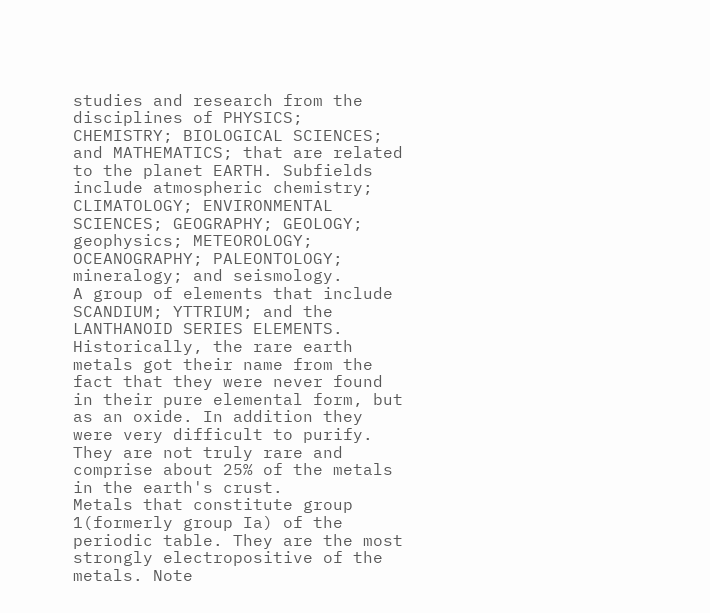studies and research from the disciplines of PHYSICS; CHEMISTRY; BIOLOGICAL SCIENCES; and MATHEMATICS; that are related to the planet EARTH. Subfields include atmospheric chemistry; CLIMATOLOGY; ENVIRONMENTAL SCIENCES; GEOGRAPHY; GEOLOGY; geophysics; METEOROLOGY; OCEANOGRAPHY; PALEONTOLOGY; mineralogy; and seismology.
A group of elements that include SCANDIUM; YTTRIUM; and the LANTHANOID SERIES ELEMENTS. Historically, the rare earth metals got their name from the fact that they were never found in their pure elemental form, but as an oxide. In addition they were very difficult to purify. They are not truly rare and comprise about 25% of the metals in the earth's crust.
Metals that constitute group 1(formerly group Ia) of the periodic table. They are the most strongly electropositive of the metals. Note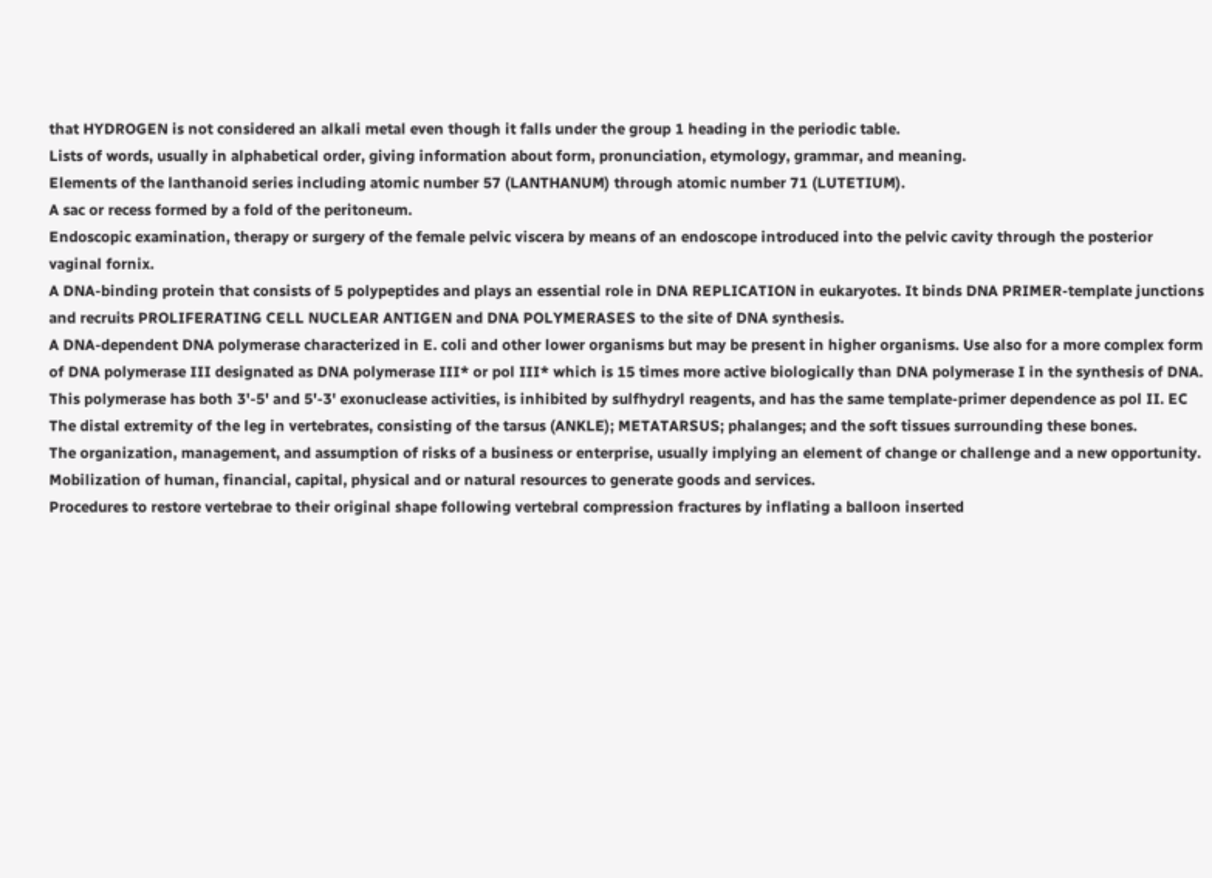that HYDROGEN is not considered an alkali metal even though it falls under the group 1 heading in the periodic table.
Lists of words, usually in alphabetical order, giving information about form, pronunciation, etymology, grammar, and meaning.
Elements of the lanthanoid series including atomic number 57 (LANTHANUM) through atomic number 71 (LUTETIUM).
A sac or recess formed by a fold of the peritoneum.
Endoscopic examination, therapy or surgery of the female pelvic viscera by means of an endoscope introduced into the pelvic cavity through the posterior vaginal fornix.
A DNA-binding protein that consists of 5 polypeptides and plays an essential role in DNA REPLICATION in eukaryotes. It binds DNA PRIMER-template junctions and recruits PROLIFERATING CELL NUCLEAR ANTIGEN and DNA POLYMERASES to the site of DNA synthesis.
A DNA-dependent DNA polymerase characterized in E. coli and other lower organisms but may be present in higher organisms. Use also for a more complex form of DNA polymerase III designated as DNA polymerase III* or pol III* which is 15 times more active biologically than DNA polymerase I in the synthesis of DNA. This polymerase has both 3'-5' and 5'-3' exonuclease activities, is inhibited by sulfhydryl reagents, and has the same template-primer dependence as pol II. EC
The distal extremity of the leg in vertebrates, consisting of the tarsus (ANKLE); METATARSUS; phalanges; and the soft tissues surrounding these bones.
The organization, management, and assumption of risks of a business or enterprise, usually implying an element of change or challenge and a new opportunity.
Mobilization of human, financial, capital, physical and or natural resources to generate goods and services.
Procedures to restore vertebrae to their original shape following vertebral compression fractures by inflating a balloon inserted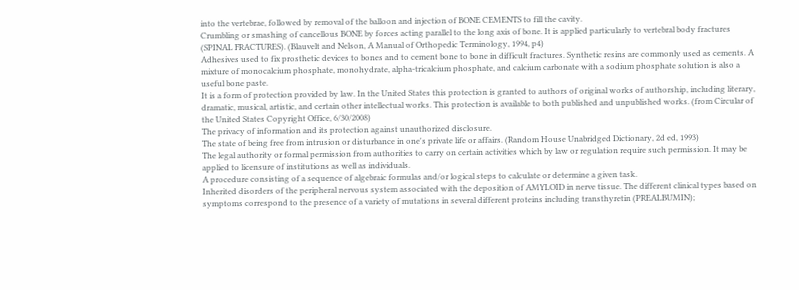into the vertebrae, followed by removal of the balloon and injection of BONE CEMENTS to fill the cavity.
Crumbling or smashing of cancellous BONE by forces acting parallel to the long axis of bone. It is applied particularly to vertebral body fractures (SPINAL FRACTURES). (Blauvelt and Nelson, A Manual of Orthopedic Terminology, 1994, p4)
Adhesives used to fix prosthetic devices to bones and to cement bone to bone in difficult fractures. Synthetic resins are commonly used as cements. A mixture of monocalcium phosphate, monohydrate, alpha-tricalcium phosphate, and calcium carbonate with a sodium phosphate solution is also a useful bone paste.
It is a form of protection provided by law. In the United States this protection is granted to authors of original works of authorship, including literary, dramatic, musical, artistic, and certain other intellectual works. This protection is available to both published and unpublished works. (from Circular of the United States Copyright Office, 6/30/2008)
The privacy of information and its protection against unauthorized disclosure.
The state of being free from intrusion or disturbance in one's private life or affairs. (Random House Unabridged Dictionary, 2d ed, 1993)
The legal authority or formal permission from authorities to carry on certain activities which by law or regulation require such permission. It may be applied to licensure of institutions as well as individuals.
A procedure consisting of a sequence of algebraic formulas and/or logical steps to calculate or determine a given task.
Inherited disorders of the peripheral nervous system associated with the deposition of AMYLOID in nerve tissue. The different clinical types based on symptoms correspond to the presence of a variety of mutations in several different proteins including transthyretin (PREALBUMIN);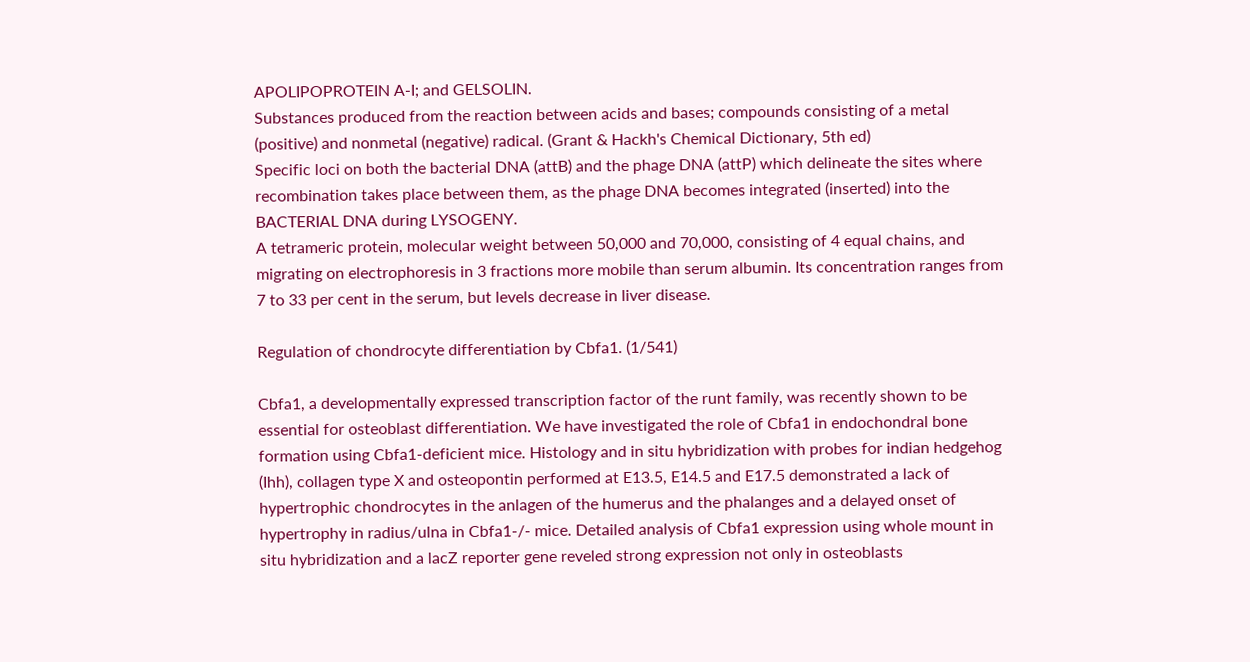APOLIPOPROTEIN A-I; and GELSOLIN.
Substances produced from the reaction between acids and bases; compounds consisting of a metal (positive) and nonmetal (negative) radical. (Grant & Hackh's Chemical Dictionary, 5th ed)
Specific loci on both the bacterial DNA (attB) and the phage DNA (attP) which delineate the sites where recombination takes place between them, as the phage DNA becomes integrated (inserted) into the BACTERIAL DNA during LYSOGENY.
A tetrameric protein, molecular weight between 50,000 and 70,000, consisting of 4 equal chains, and migrating on electrophoresis in 3 fractions more mobile than serum albumin. Its concentration ranges from 7 to 33 per cent in the serum, but levels decrease in liver disease.

Regulation of chondrocyte differentiation by Cbfa1. (1/541)

Cbfa1, a developmentally expressed transcription factor of the runt family, was recently shown to be essential for osteoblast differentiation. We have investigated the role of Cbfa1 in endochondral bone formation using Cbfa1-deficient mice. Histology and in situ hybridization with probes for indian hedgehog (Ihh), collagen type X and osteopontin performed at E13.5, E14.5 and E17.5 demonstrated a lack of hypertrophic chondrocytes in the anlagen of the humerus and the phalanges and a delayed onset of hypertrophy in radius/ulna in Cbfa1-/- mice. Detailed analysis of Cbfa1 expression using whole mount in situ hybridization and a lacZ reporter gene reveled strong expression not only in osteoblasts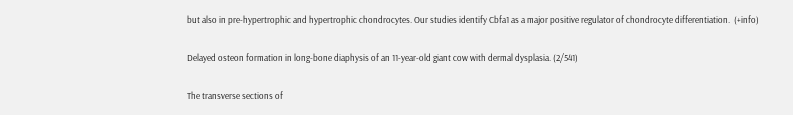but also in pre-hypertrophic and hypertrophic chondrocytes. Our studies identify Cbfa1 as a major positive regulator of chondrocyte differentiation.  (+info)

Delayed osteon formation in long-bone diaphysis of an 11-year-old giant cow with dermal dysplasia. (2/541)

The transverse sections of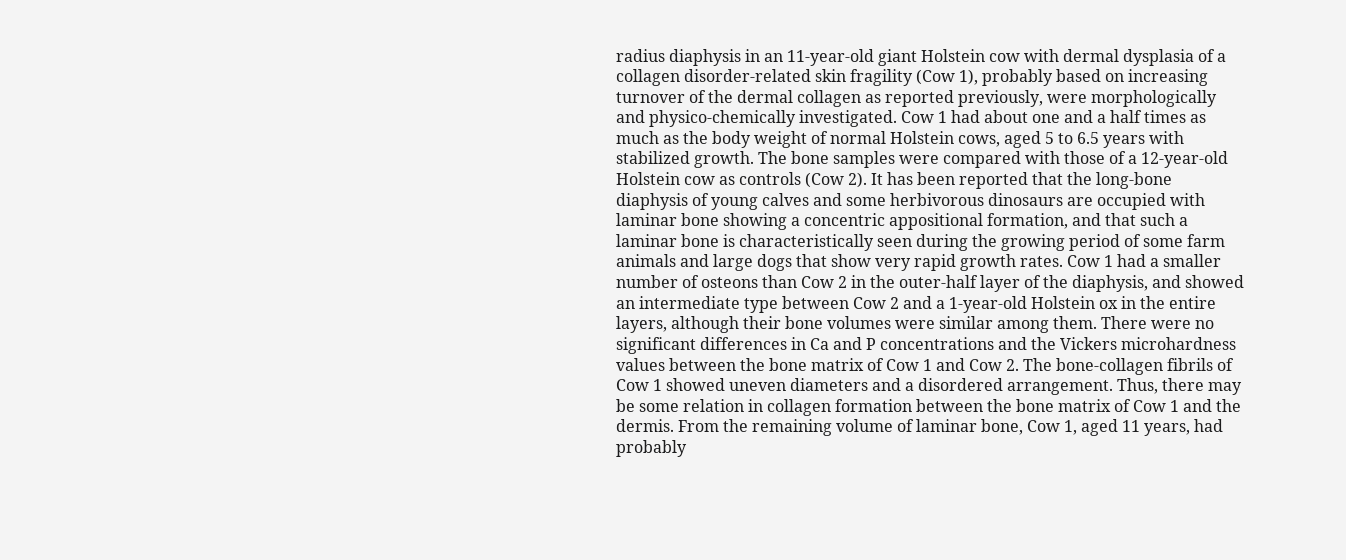radius diaphysis in an 11-year-old giant Holstein cow with dermal dysplasia of a collagen disorder-related skin fragility (Cow 1), probably based on increasing turnover of the dermal collagen as reported previously, were morphologically and physico-chemically investigated. Cow 1 had about one and a half times as much as the body weight of normal Holstein cows, aged 5 to 6.5 years with stabilized growth. The bone samples were compared with those of a 12-year-old Holstein cow as controls (Cow 2). It has been reported that the long-bone diaphysis of young calves and some herbivorous dinosaurs are occupied with laminar bone showing a concentric appositional formation, and that such a laminar bone is characteristically seen during the growing period of some farm animals and large dogs that show very rapid growth rates. Cow 1 had a smaller number of osteons than Cow 2 in the outer-half layer of the diaphysis, and showed an intermediate type between Cow 2 and a 1-year-old Holstein ox in the entire layers, although their bone volumes were similar among them. There were no significant differences in Ca and P concentrations and the Vickers microhardness values between the bone matrix of Cow 1 and Cow 2. The bone-collagen fibrils of Cow 1 showed uneven diameters and a disordered arrangement. Thus, there may be some relation in collagen formation between the bone matrix of Cow 1 and the dermis. From the remaining volume of laminar bone, Cow 1, aged 11 years, had probably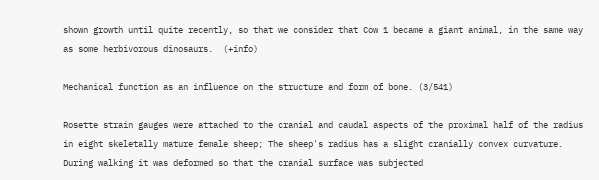shown growth until quite recently, so that we consider that Cow 1 became a giant animal, in the same way as some herbivorous dinosaurs.  (+info)

Mechanical function as an influence on the structure and form of bone. (3/541)

Rosette strain gauges were attached to the cranial and caudal aspects of the proximal half of the radius in eight skeletally mature female sheep; The sheep's radius has a slight cranially convex curvature. During walking it was deformed so that the cranial surface was subjected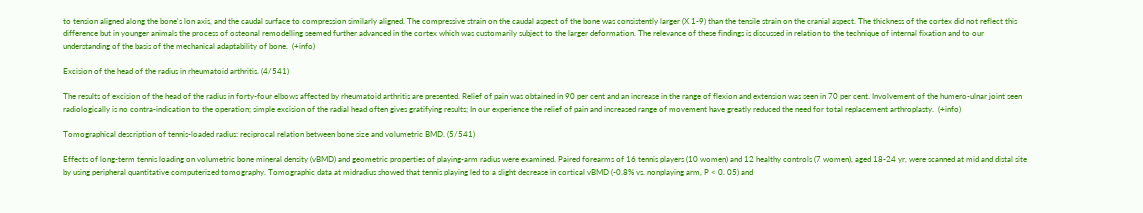to tension aligned along the bone's lon axis, and the caudal surface to compression similarly aligned. The compressive strain on the caudal aspect of the bone was consistently larger (X 1-9) than the tensile strain on the cranial aspect. The thickness of the cortex did not reflect this difference but in younger animals the process of osteonal remodelling seemed further advanced in the cortex which was customarily subject to the larger deformation. The relevance of these findings is discussed in relation to the technique of internal fixation and to our understanding of the basis of the mechanical adaptability of bone.  (+info)

Excision of the head of the radius in rheumatoid arthritis. (4/541)

The results of excision of the head of the radius in forty-four elbows affected by rheumatoid arthritis are presented. Relief of pain was obtained in 90 per cent and an increase in the range of flexion and extension was seen in 70 per cent. Involvement of the humero-ulnar joint seen radiologically is no contra-indication to the operation; simple excision of the radial head often gives gratifying results; In our experience the relief of pain and increased range of movement have greatly reduced the need for total replacement arthroplasty.  (+info)

Tomographical description of tennis-loaded radius: reciprocal relation between bone size and volumetric BMD. (5/541)

Effects of long-term tennis loading on volumetric bone mineral density (vBMD) and geometric properties of playing-arm radius were examined. Paired forearms of 16 tennis players (10 women) and 12 healthy controls (7 women), aged 18-24 yr, were scanned at mid and distal site by using peripheral quantitative computerized tomography. Tomographic data at midradius showed that tennis playing led to a slight decrease in cortical vBMD (-0.8% vs. nonplaying arm, P < 0. 05) and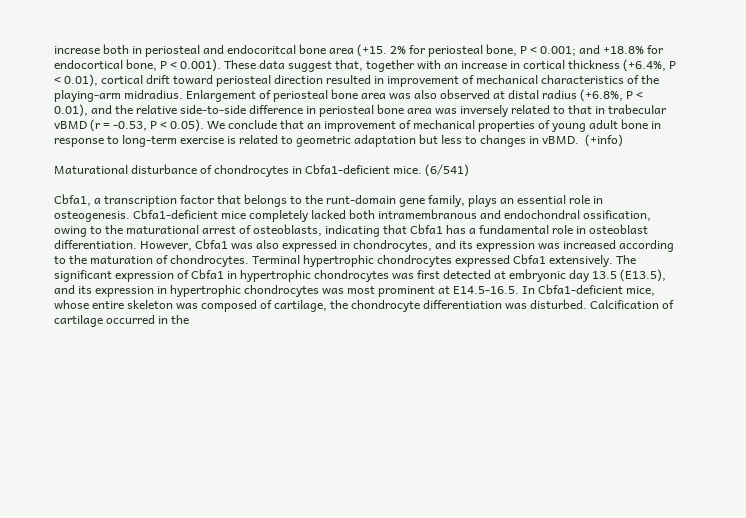increase both in periosteal and endocoritcal bone area (+15. 2% for periosteal bone, P < 0.001; and +18.8% for endocortical bone, P < 0.001). These data suggest that, together with an increase in cortical thickness (+6.4%, P < 0.01), cortical drift toward periosteal direction resulted in improvement of mechanical characteristics of the playing-arm midradius. Enlargement of periosteal bone area was also observed at distal radius (+6.8%, P < 0.01), and the relative side-to-side difference in periosteal bone area was inversely related to that in trabecular vBMD (r = -0.53, P < 0.05). We conclude that an improvement of mechanical properties of young adult bone in response to long-term exercise is related to geometric adaptation but less to changes in vBMD.  (+info)

Maturational disturbance of chondrocytes in Cbfa1-deficient mice. (6/541)

Cbfa1, a transcription factor that belongs to the runt-domain gene family, plays an essential role in osteogenesis. Cbfa1-deficient mice completely lacked both intramembranous and endochondral ossification, owing to the maturational arrest of osteoblasts, indicating that Cbfa1 has a fundamental role in osteoblast differentiation. However, Cbfa1 was also expressed in chondrocytes, and its expression was increased according to the maturation of chondrocytes. Terminal hypertrophic chondrocytes expressed Cbfa1 extensively. The significant expression of Cbfa1 in hypertrophic chondrocytes was first detected at embryonic day 13.5 (E13.5), and its expression in hypertrophic chondrocytes was most prominent at E14.5-16.5. In Cbfa1-deficient mice, whose entire skeleton was composed of cartilage, the chondrocyte differentiation was disturbed. Calcification of cartilage occurred in the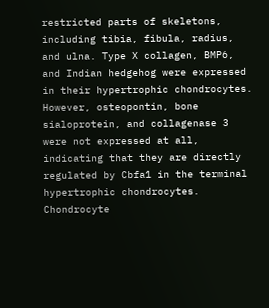restricted parts of skeletons, including tibia, fibula, radius, and ulna. Type X collagen, BMP6, and Indian hedgehog were expressed in their hypertrophic chondrocytes. However, osteopontin, bone sialoprotein, and collagenase 3 were not expressed at all, indicating that they are directly regulated by Cbfa1 in the terminal hypertrophic chondrocytes. Chondrocyte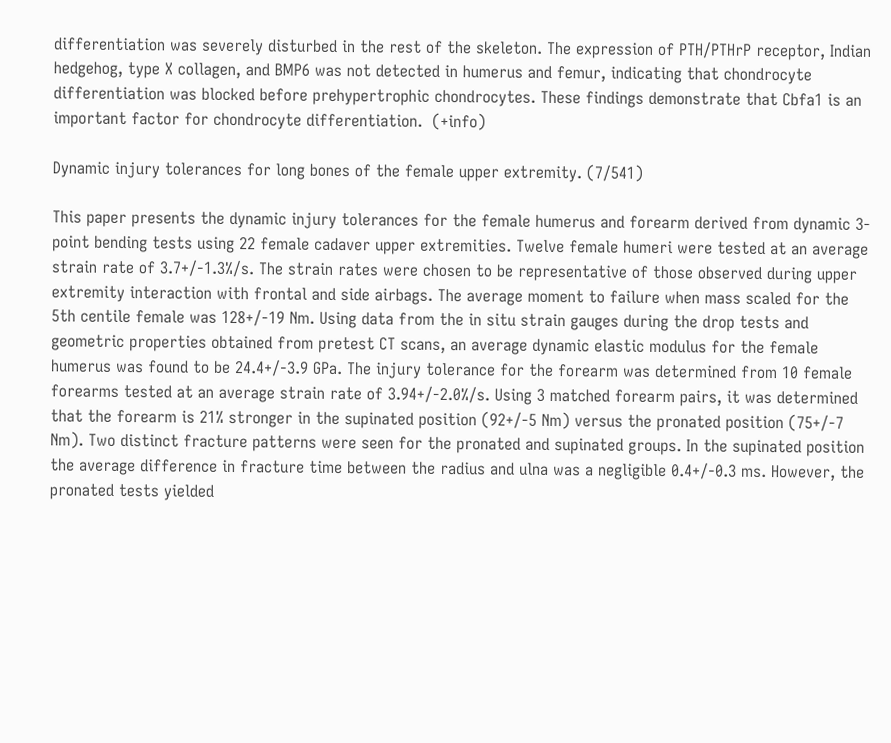differentiation was severely disturbed in the rest of the skeleton. The expression of PTH/PTHrP receptor, Indian hedgehog, type X collagen, and BMP6 was not detected in humerus and femur, indicating that chondrocyte differentiation was blocked before prehypertrophic chondrocytes. These findings demonstrate that Cbfa1 is an important factor for chondrocyte differentiation.  (+info)

Dynamic injury tolerances for long bones of the female upper extremity. (7/541)

This paper presents the dynamic injury tolerances for the female humerus and forearm derived from dynamic 3-point bending tests using 22 female cadaver upper extremities. Twelve female humeri were tested at an average strain rate of 3.7+/-1.3%/s. The strain rates were chosen to be representative of those observed during upper extremity interaction with frontal and side airbags. The average moment to failure when mass scaled for the 5th centile female was 128+/-19 Nm. Using data from the in situ strain gauges during the drop tests and geometric properties obtained from pretest CT scans, an average dynamic elastic modulus for the female humerus was found to be 24.4+/-3.9 GPa. The injury tolerance for the forearm was determined from 10 female forearms tested at an average strain rate of 3.94+/-2.0%/s. Using 3 matched forearm pairs, it was determined that the forearm is 21% stronger in the supinated position (92+/-5 Nm) versus the pronated position (75+/-7 Nm). Two distinct fracture patterns were seen for the pronated and supinated groups. In the supinated position the average difference in fracture time between the radius and ulna was a negligible 0.4+/-0.3 ms. However, the pronated tests yielded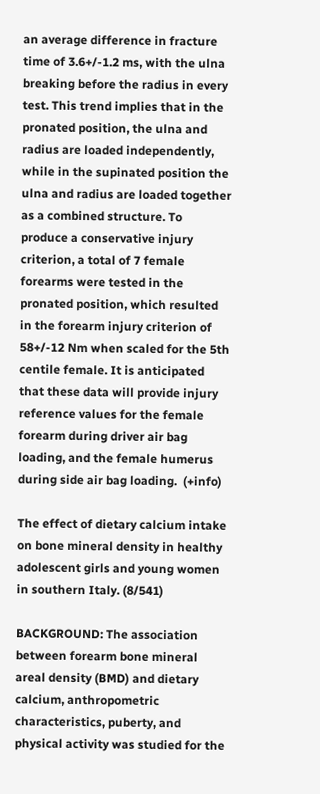an average difference in fracture time of 3.6+/-1.2 ms, with the ulna breaking before the radius in every test. This trend implies that in the pronated position, the ulna and radius are loaded independently, while in the supinated position the ulna and radius are loaded together as a combined structure. To produce a conservative injury criterion, a total of 7 female forearms were tested in the pronated position, which resulted in the forearm injury criterion of 58+/-12 Nm when scaled for the 5th centile female. It is anticipated that these data will provide injury reference values for the female forearm during driver air bag loading, and the female humerus during side air bag loading.  (+info)

The effect of dietary calcium intake on bone mineral density in healthy adolescent girls and young women in southern Italy. (8/541)

BACKGROUND: The association between forearm bone mineral areal density (BMD) and dietary calcium, anthropometric characteristics, puberty, and physical activity was studied for the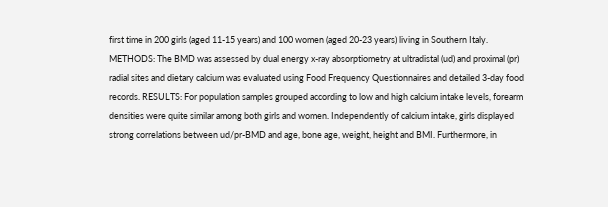first time in 200 girls (aged 11-15 years) and 100 women (aged 20-23 years) living in Southern Italy. METHODS: The BMD was assessed by dual energy x-ray absorptiometry at ultradistal (ud) and proximal (pr) radial sites and dietary calcium was evaluated using Food Frequency Questionnaires and detailed 3-day food records. RESULTS: For population samples grouped according to low and high calcium intake levels, forearm densities were quite similar among both girls and women. Independently of calcium intake, girls displayed strong correlations between ud/pr-BMD and age, bone age, weight, height and BMI. Furthermore, in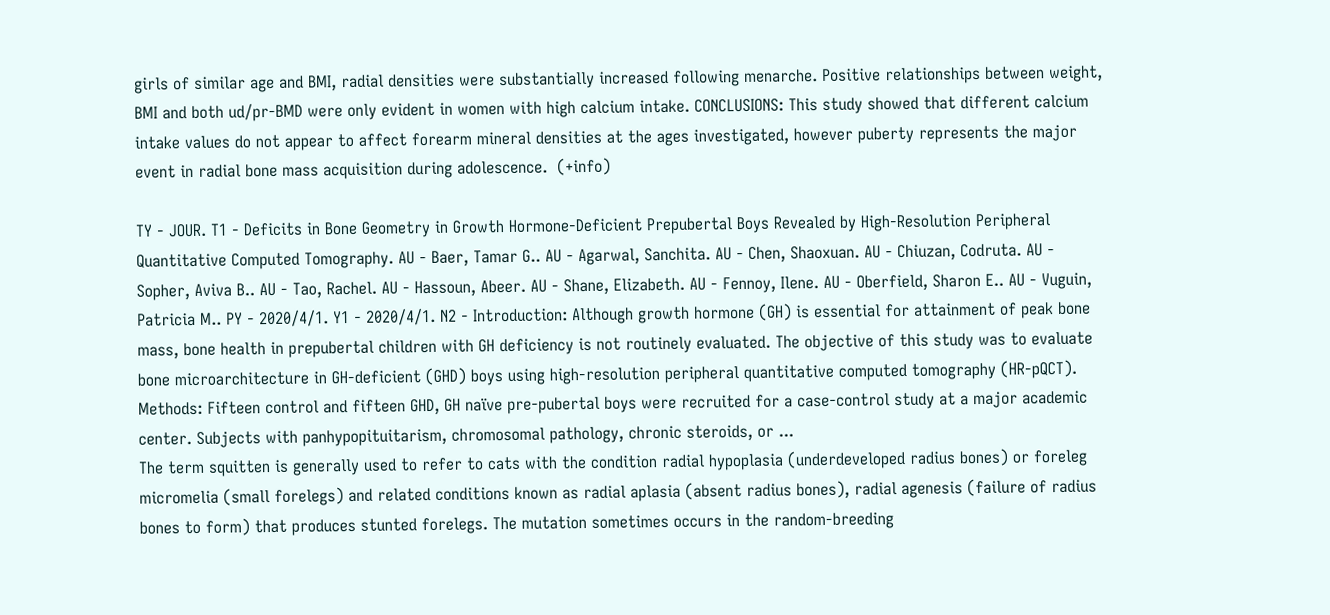girls of similar age and BMI, radial densities were substantially increased following menarche. Positive relationships between weight, BMI and both ud/pr-BMD were only evident in women with high calcium intake. CONCLUSIONS: This study showed that different calcium intake values do not appear to affect forearm mineral densities at the ages investigated, however puberty represents the major event in radial bone mass acquisition during adolescence.  (+info)

TY - JOUR. T1 - Deficits in Bone Geometry in Growth Hormone-Deficient Prepubertal Boys Revealed by High-Resolution Peripheral Quantitative Computed Tomography. AU - Baer, Tamar G.. AU - Agarwal, Sanchita. AU - Chen, Shaoxuan. AU - Chiuzan, Codruta. AU - Sopher, Aviva B.. AU - Tao, Rachel. AU - Hassoun, Abeer. AU - Shane, Elizabeth. AU - Fennoy, Ilene. AU - Oberfield, Sharon E.. AU - Vuguin, Patricia M.. PY - 2020/4/1. Y1 - 2020/4/1. N2 - Introduction: Although growth hormone (GH) is essential for attainment of peak bone mass, bone health in prepubertal children with GH deficiency is not routinely evaluated. The objective of this study was to evaluate bone microarchitecture in GH-deficient (GHD) boys using high-resolution peripheral quantitative computed tomography (HR-pQCT). Methods: Fifteen control and fifteen GHD, GH naïve pre-pubertal boys were recruited for a case-control study at a major academic center. Subjects with panhypopituitarism, chromosomal pathology, chronic steroids, or ...
The term squitten is generally used to refer to cats with the condition radial hypoplasia (underdeveloped radius bones) or foreleg micromelia (small forelegs) and related conditions known as radial aplasia (absent radius bones), radial agenesis (failure of radius bones to form) that produces stunted forelegs. The mutation sometimes occurs in the random-breeding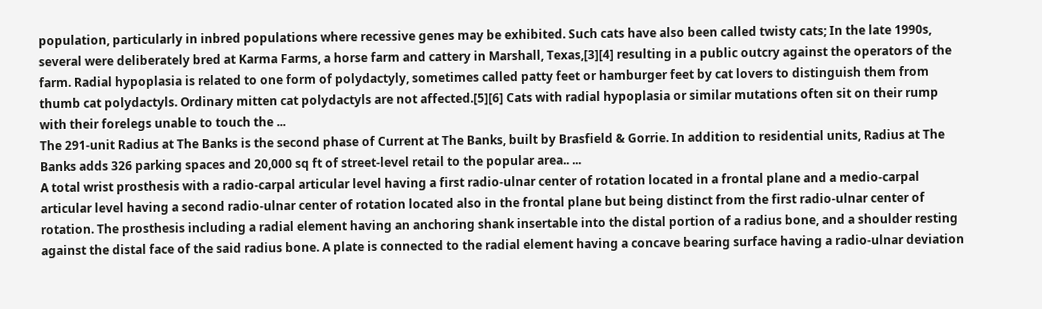population, particularly in inbred populations where recessive genes may be exhibited. Such cats have also been called twisty cats; In the late 1990s, several were deliberately bred at Karma Farms, a horse farm and cattery in Marshall, Texas,[3][4] resulting in a public outcry against the operators of the farm. Radial hypoplasia is related to one form of polydactyly, sometimes called patty feet or hamburger feet by cat lovers to distinguish them from thumb cat polydactyls. Ordinary mitten cat polydactyls are not affected.[5][6] Cats with radial hypoplasia or similar mutations often sit on their rump with their forelegs unable to touch the ...
The 291-unit Radius at The Banks is the second phase of Current at The Banks, built by Brasfield & Gorrie. In addition to residential units, Radius at The Banks adds 326 parking spaces and 20,000 sq ft of street-level retail to the popular area.. ...
A total wrist prosthesis with a radio-carpal articular level having a first radio-ulnar center of rotation located in a frontal plane and a medio-carpal articular level having a second radio-ulnar center of rotation located also in the frontal plane but being distinct from the first radio-ulnar center of rotation. The prosthesis including a radial element having an anchoring shank insertable into the distal portion of a radius bone, and a shoulder resting against the distal face of the said radius bone. A plate is connected to the radial element having a concave bearing surface having a radio-ulnar deviation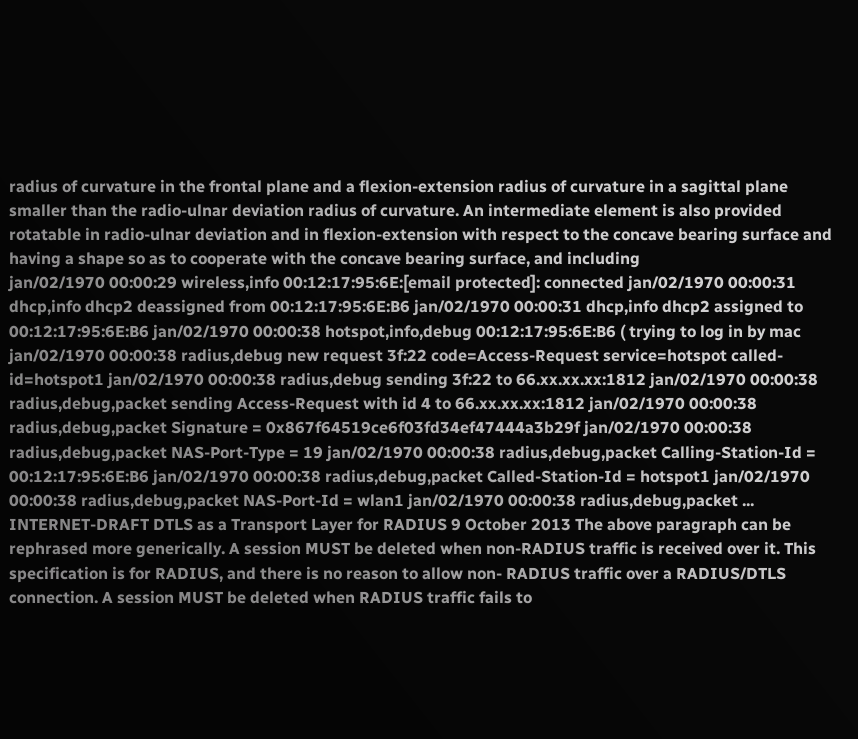radius of curvature in the frontal plane and a flexion-extension radius of curvature in a sagittal plane smaller than the radio-ulnar deviation radius of curvature. An intermediate element is also provided rotatable in radio-ulnar deviation and in flexion-extension with respect to the concave bearing surface and having a shape so as to cooperate with the concave bearing surface, and including
jan/02/1970 00:00:29 wireless,info 00:12:17:95:6E:[email protected]: connected jan/02/1970 00:00:31 dhcp,info dhcp2 deassigned from 00:12:17:95:6E:B6 jan/02/1970 00:00:31 dhcp,info dhcp2 assigned to 00:12:17:95:6E:B6 jan/02/1970 00:00:38 hotspot,info,debug 00:12:17:95:6E:B6 ( trying to log in by mac jan/02/1970 00:00:38 radius,debug new request 3f:22 code=Access-Request service=hotspot called-id=hotspot1 jan/02/1970 00:00:38 radius,debug sending 3f:22 to 66.xx.xx.xx:1812 jan/02/1970 00:00:38 radius,debug,packet sending Access-Request with id 4 to 66.xx.xx.xx:1812 jan/02/1970 00:00:38 radius,debug,packet Signature = 0x867f64519ce6f03fd34ef47444a3b29f jan/02/1970 00:00:38 radius,debug,packet NAS-Port-Type = 19 jan/02/1970 00:00:38 radius,debug,packet Calling-Station-Id = 00:12:17:95:6E:B6 jan/02/1970 00:00:38 radius,debug,packet Called-Station-Id = hotspot1 jan/02/1970 00:00:38 radius,debug,packet NAS-Port-Id = wlan1 jan/02/1970 00:00:38 radius,debug,packet ...
INTERNET-DRAFT DTLS as a Transport Layer for RADIUS 9 October 2013 The above paragraph can be rephrased more generically. A session MUST be deleted when non-RADIUS traffic is received over it. This specification is for RADIUS, and there is no reason to allow non- RADIUS traffic over a RADIUS/DTLS connection. A session MUST be deleted when RADIUS traffic fails to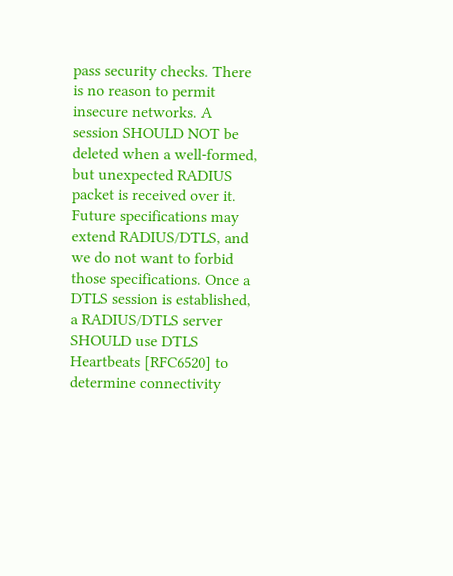pass security checks. There is no reason to permit insecure networks. A session SHOULD NOT be deleted when a well-formed, but unexpected RADIUS packet is received over it. Future specifications may extend RADIUS/DTLS, and we do not want to forbid those specifications. Once a DTLS session is established, a RADIUS/DTLS server SHOULD use DTLS Heartbeats [RFC6520] to determine connectivity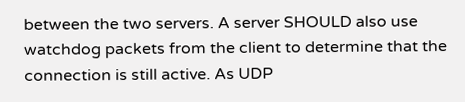between the two servers. A server SHOULD also use watchdog packets from the client to determine that the connection is still active. As UDP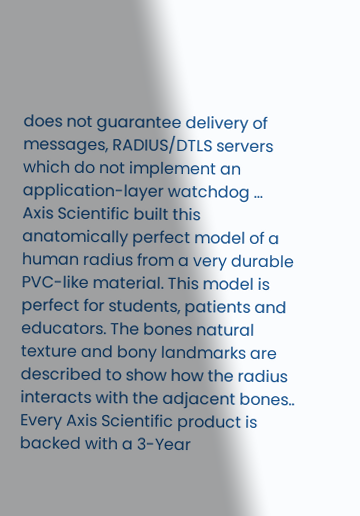does not guarantee delivery of messages, RADIUS/DTLS servers which do not implement an application-layer watchdog ...
Axis Scientific built this anatomically perfect model of a human radius from a very durable PVC-like material. This model is perfect for students, patients and educators. The bones natural texture and bony landmarks are described to show how the radius interacts with the adjacent bones.. Every Axis Scientific product is backed with a 3-Year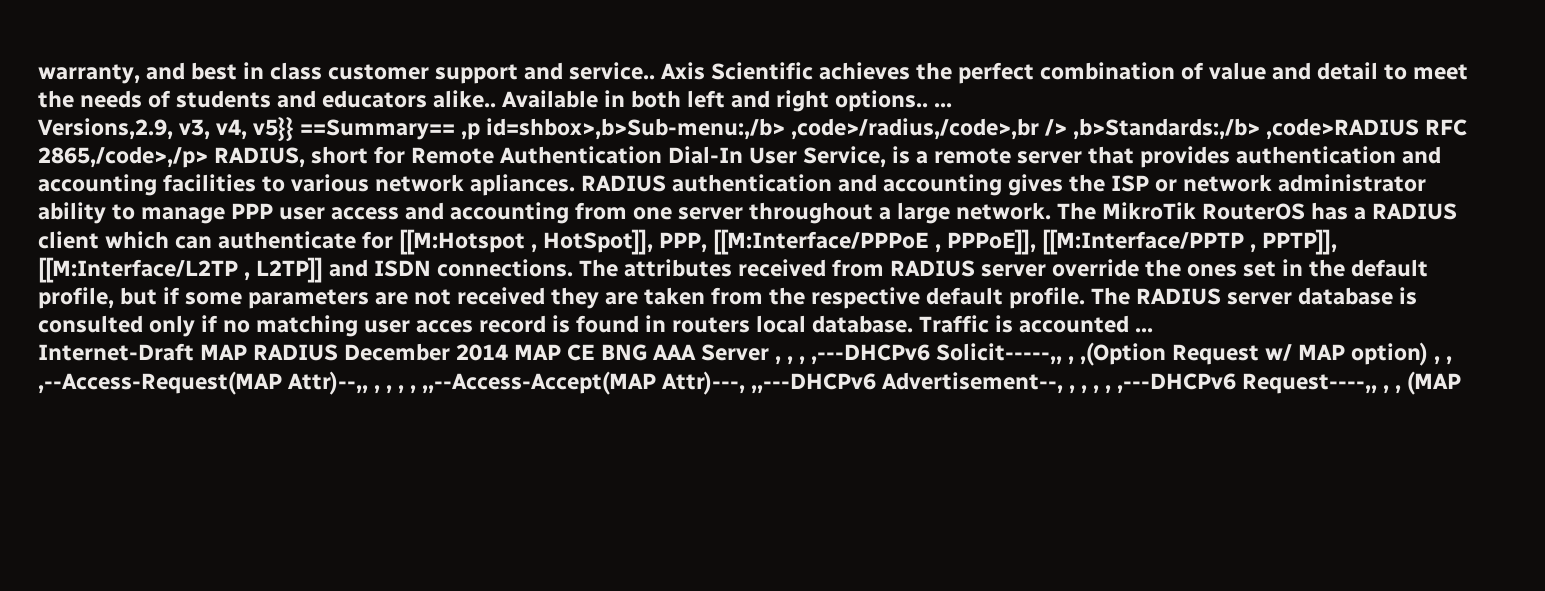warranty, and best in class customer support and service.. Axis Scientific achieves the perfect combination of value and detail to meet the needs of students and educators alike.. Available in both left and right options.. ...
Versions,2.9, v3, v4, v5}} ==Summary== ,p id=shbox>,b>Sub-menu:,/b> ,code>/radius,/code>,br /> ,b>Standards:,/b> ,code>RADIUS RFC 2865,/code>,/p> RADIUS, short for Remote Authentication Dial-In User Service, is a remote server that provides authentication and accounting facilities to various network apliances. RADIUS authentication and accounting gives the ISP or network administrator ability to manage PPP user access and accounting from one server throughout a large network. The MikroTik RouterOS has a RADIUS client which can authenticate for [[M:Hotspot , HotSpot]], PPP, [[M:Interface/PPPoE , PPPoE]], [[M:Interface/PPTP , PPTP]], [[M:Interface/L2TP , L2TP]] and ISDN connections. The attributes received from RADIUS server override the ones set in the default profile, but if some parameters are not received they are taken from the respective default profile. The RADIUS server database is consulted only if no matching user acces record is found in routers local database. Traffic is accounted ...
Internet-Draft MAP RADIUS December 2014 MAP CE BNG AAA Server , , , ,---DHCPv6 Solicit-----,, , ,(Option Request w/ MAP option) , , ,--Access-Request(MAP Attr)--,, , , , , ,,--Access-Accept(MAP Attr)---, ,,---DHCPv6 Advertisement--, , , , , ,---DHCPv6 Request----,, , , (MAP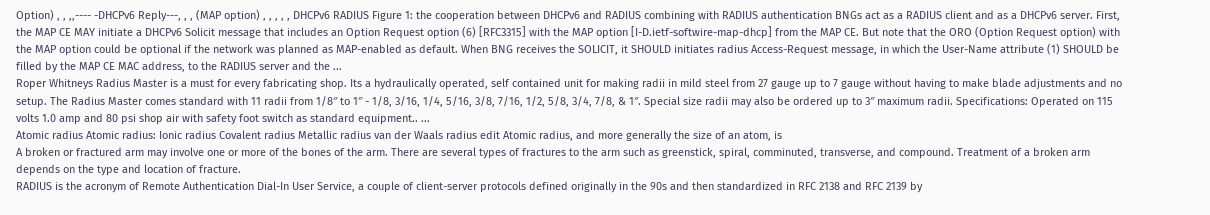Option) , , ,,---- -DHCPv6 Reply---, , , (MAP option) , , , , , DHCPv6 RADIUS Figure 1: the cooperation between DHCPv6 and RADIUS combining with RADIUS authentication BNGs act as a RADIUS client and as a DHCPv6 server. First, the MAP CE MAY initiate a DHCPv6 Solicit message that includes an Option Request option (6) [RFC3315] with the MAP option [I-D.ietf-softwire-map-dhcp] from the MAP CE. But note that the ORO (Option Request option) with the MAP option could be optional if the network was planned as MAP-enabled as default. When BNG receives the SOLICIT, it SHOULD initiates radius Access-Request message, in which the User-Name attribute (1) SHOULD be filled by the MAP CE MAC address, to the RADIUS server and the ...
Roper Whitneys Radius Master is a must for every fabricating shop. Its a hydraulically operated, self contained unit for making radii in mild steel from 27 gauge up to 7 gauge without having to make blade adjustments and no setup. The Radius Master comes standard with 11 radii from 1/8″ to 1″ - 1/8, 3/16, 1/4, 5/16, 3/8, 7/16, 1/2, 5/8, 3/4, 7/8, & 1″. Special size radii may also be ordered up to 3″ maximum radii. Specifications: Operated on 115 volts 1.0 amp and 80 psi shop air with safety foot switch as standard equipment.. ...
Atomic radius Atomic radius: Ionic radius Covalent radius Metallic radius van der Waals radius edit Atomic radius, and more generally the size of an atom, is
A broken or fractured arm may involve one or more of the bones of the arm. There are several types of fractures to the arm such as greenstick, spiral, comminuted, transverse, and compound. Treatment of a broken arm depends on the type and location of fracture.
RADIUS is the acronym of Remote Authentication Dial-In User Service, a couple of client-server protocols defined originally in the 90s and then standardized in RFC 2138 and RFC 2139 by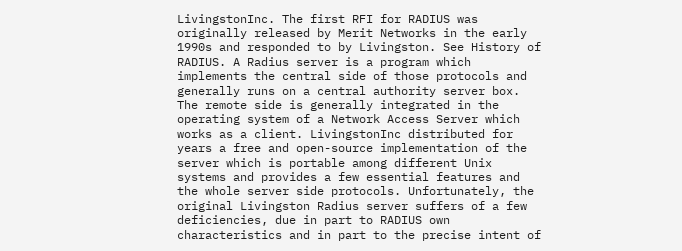LivingstonInc. The first RFI for RADIUS was originally released by Merit Networks in the early 1990s and responded to by Livingston. See History of RADIUS. A Radius server is a program which implements the central side of those protocols and generally runs on a central authority server box. The remote side is generally integrated in the operating system of a Network Access Server which works as a client. LivingstonInc distributed for years a free and open-source implementation of the server which is portable among different Unix systems and provides a few essential features and the whole server side protocols. Unfortunately, the original Livingston Radius server suffers of a few deficiencies, due in part to RADIUS own characteristics and in part to the precise intent of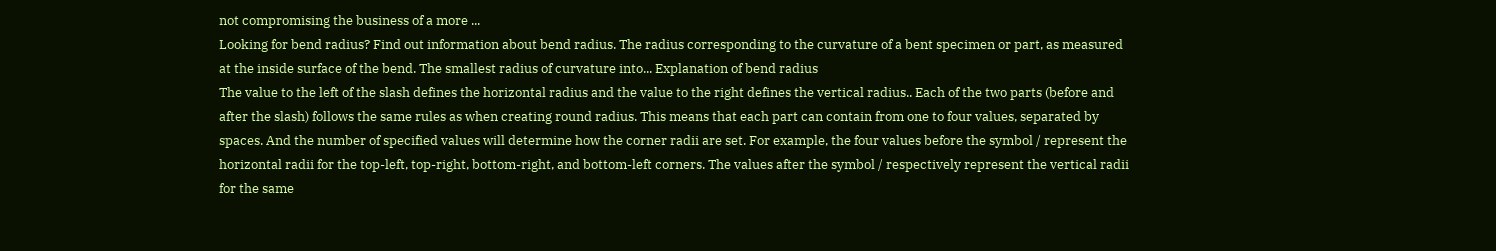not compromising the business of a more ...
Looking for bend radius? Find out information about bend radius. The radius corresponding to the curvature of a bent specimen or part, as measured at the inside surface of the bend. The smallest radius of curvature into... Explanation of bend radius
The value to the left of the slash defines the horizontal radius and the value to the right defines the vertical radius.. Each of the two parts (before and after the slash) follows the same rules as when creating round radius. This means that each part can contain from one to four values, separated by spaces. And the number of specified values will determine how the corner radii are set. For example, the four values before the symbol / represent the horizontal radii for the top-left, top-right, bottom-right, and bottom-left corners. The values after the symbol / respectively represent the vertical radii for the same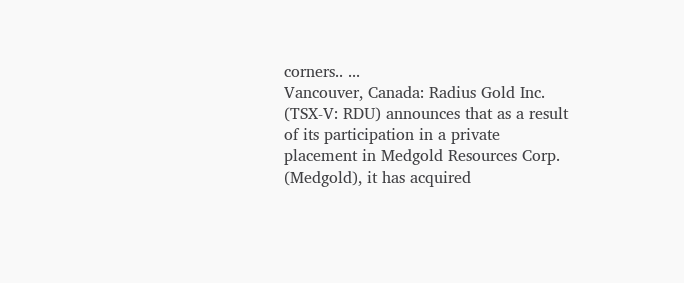corners.. ...
Vancouver, Canada: Radius Gold Inc. (TSX-V: RDU) announces that as a result of its participation in a private placement in Medgold Resources Corp. (Medgold), it has acquired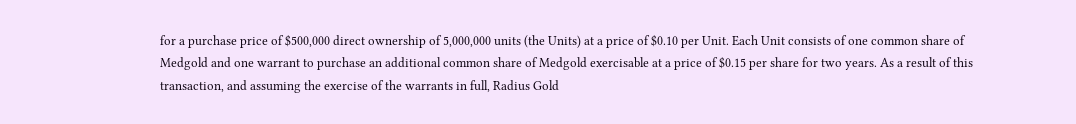for a purchase price of $500,000 direct ownership of 5,000,000 units (the Units) at a price of $0.10 per Unit. Each Unit consists of one common share of Medgold and one warrant to purchase an additional common share of Medgold exercisable at a price of $0.15 per share for two years. As a result of this transaction, and assuming the exercise of the warrants in full, Radius Gold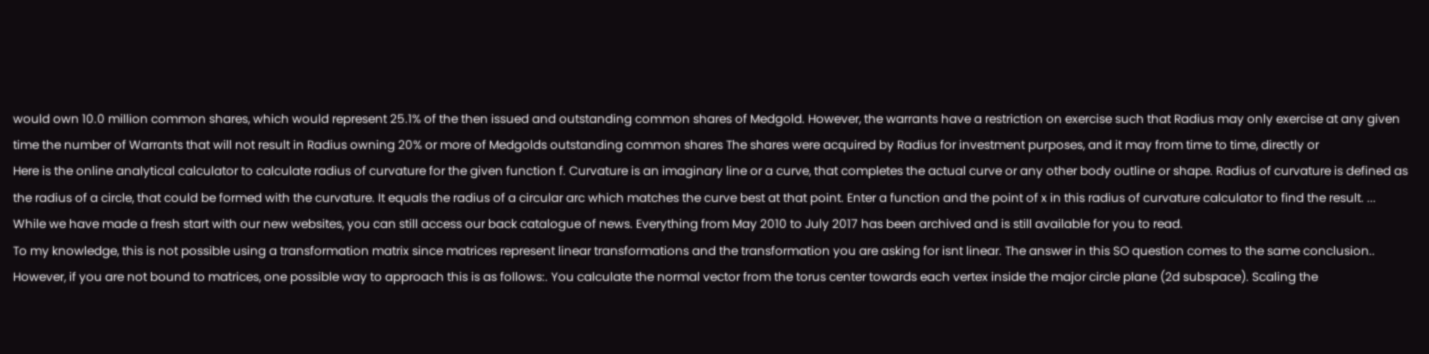would own 10.0 million common shares, which would represent 25.1% of the then issued and outstanding common shares of Medgold. However, the warrants have a restriction on exercise such that Radius may only exercise at any given time the number of Warrants that will not result in Radius owning 20% or more of Medgolds outstanding common shares The shares were acquired by Radius for investment purposes, and it may from time to time, directly or
Here is the online analytical calculator to calculate radius of curvature for the given function f. Curvature is an imaginary line or a curve, that completes the actual curve or any other body outline or shape. Radius of curvature is defined as the radius of a circle, that could be formed with the curvature. It equals the radius of a circular arc which matches the curve best at that point. Enter a function and the point of x in this radius of curvature calculator to find the result. ...
While we have made a fresh start with our new websites, you can still access our back catalogue of news. Everything from May 2010 to July 2017 has been archived and is still available for you to read.
To my knowledge, this is not possible using a transformation matrix since matrices represent linear transformations and the transformation you are asking for isnt linear. The answer in this SO question comes to the same conclusion.. However, if you are not bound to matrices, one possible way to approach this is as follows:. You calculate the normal vector from the torus center towards each vertex inside the major circle plane (2d subspace). Scaling the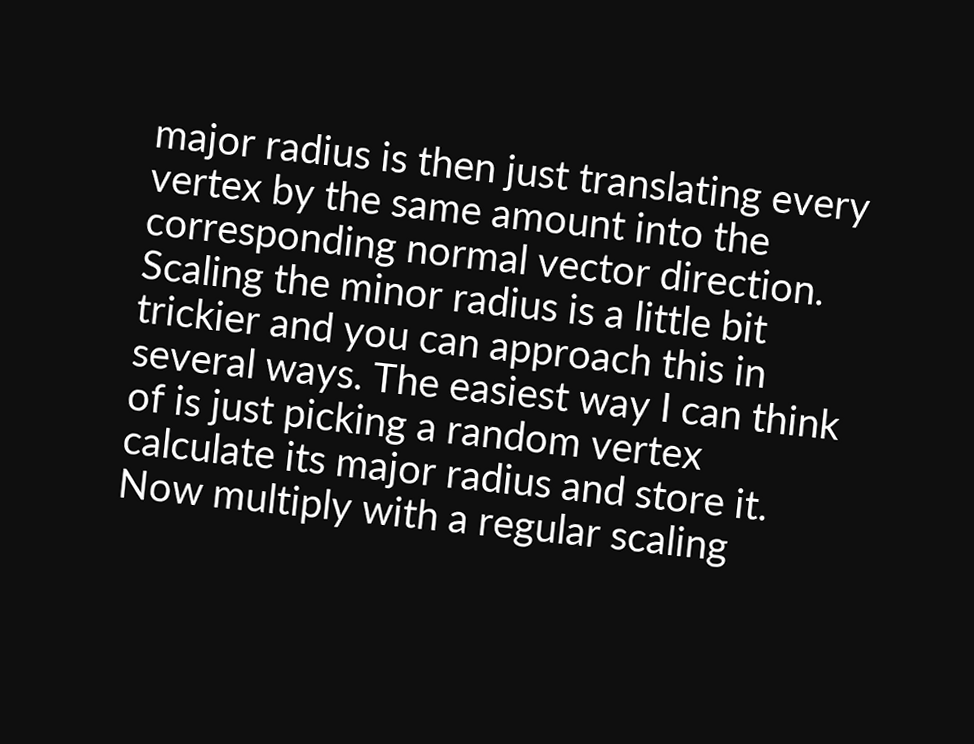major radius is then just translating every vertex by the same amount into the corresponding normal vector direction. Scaling the minor radius is a little bit trickier and you can approach this in several ways. The easiest way I can think of is just picking a random vertex calculate its major radius and store it. Now multiply with a regular scaling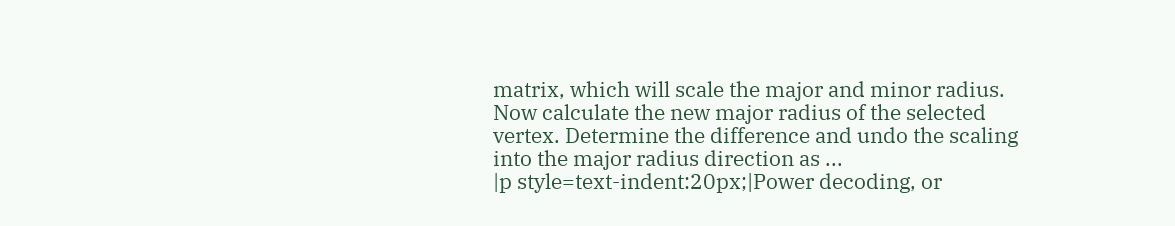matrix, which will scale the major and minor radius. Now calculate the new major radius of the selected vertex. Determine the difference and undo the scaling into the major radius direction as ...
|p style=text-indent:20px;|Power decoding, or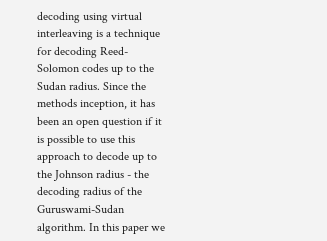decoding using virtual interleaving is a technique for decoding Reed-Solomon codes up to the Sudan radius. Since the methods inception, it has been an open question if it is possible to use this approach to decode up to the Johnson radius - the decoding radius of the Guruswami-Sudan algorithm. In this paper we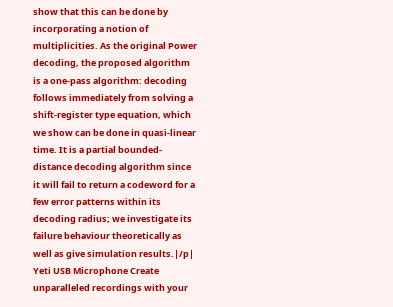show that this can be done by incorporating a notion of multiplicities. As the original Power decoding, the proposed algorithm is a one-pass algorithm: decoding follows immediately from solving a shift-register type equation, which we show can be done in quasi-linear time. It is a partial bounded-distance decoding algorithm since it will fail to return a codeword for a few error patterns within its decoding radius; we investigate its failure behaviour theoretically as well as give simulation results.|/p|
Yeti USB Microphone Create unparalleled recordings with your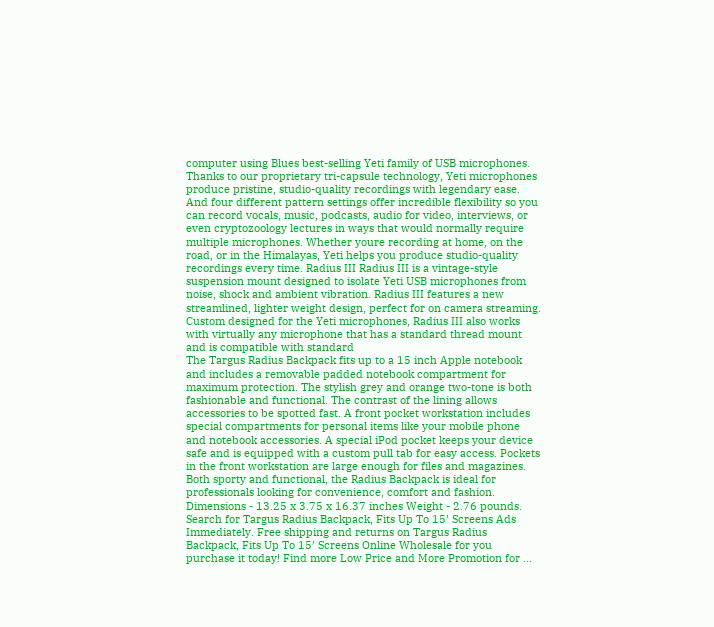computer using Blues best-selling Yeti family of USB microphones. Thanks to our proprietary tri-capsule technology, Yeti microphones produce pristine, studio-quality recordings with legendary ease. And four different pattern settings offer incredible flexibility so you can record vocals, music, podcasts, audio for video, interviews, or even cryptozoology lectures in ways that would normally require multiple microphones. Whether youre recording at home, on the road, or in the Himalayas, Yeti helps you produce studio-quality recordings every time. Radius III Radius III is a vintage-style suspension mount designed to isolate Yeti USB microphones from noise, shock and ambient vibration. Radius III features a new streamlined, lighter weight design, perfect for on camera streaming. Custom designed for the Yeti microphones, Radius III also works with virtually any microphone that has a standard thread mount and is compatible with standard
The Targus Radius Backpack fits up to a 15 inch Apple notebook and includes a removable padded notebook compartment for maximum protection. The stylish grey and orange two-tone is both fashionable and functional. The contrast of the lining allows accessories to be spotted fast. A front pocket workstation includes special compartments for personal items like your mobile phone and notebook accessories. A special iPod pocket keeps your device safe and is equipped with a custom pull tab for easy access. Pockets in the front workstation are large enough for files and magazines. Both sporty and functional, the Radius Backpack is ideal for professionals looking for convenience, comfort and fashion. Dimensions - 13.25 x 3.75 x 16.37 inches Weight - 2.76 pounds. Search for Targus Radius Backpack, Fits Up To 15′ Screens Ads Immediately. Free shipping and returns on Targus Radius Backpack, Fits Up To 15′ Screens Online Wholesale for you purchase it today! Find more Low Price and More Promotion for ...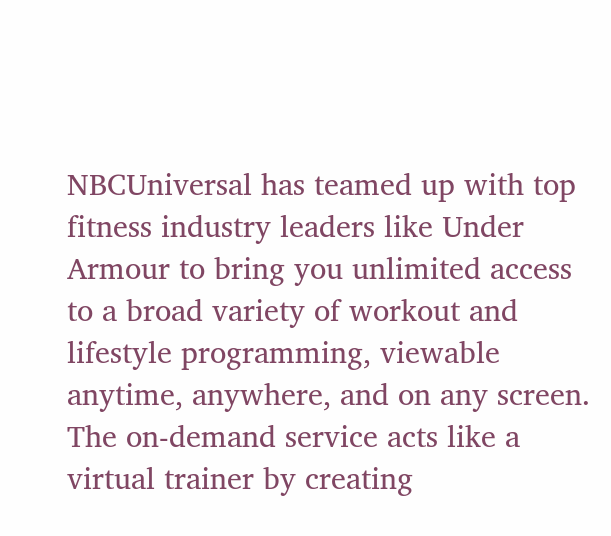NBCUniversal has teamed up with top fitness industry leaders like Under Armour to bring you unlimited access to a broad variety of workout and lifestyle programming, viewable anytime, anywhere, and on any screen. The on-demand service acts like a virtual trainer by creating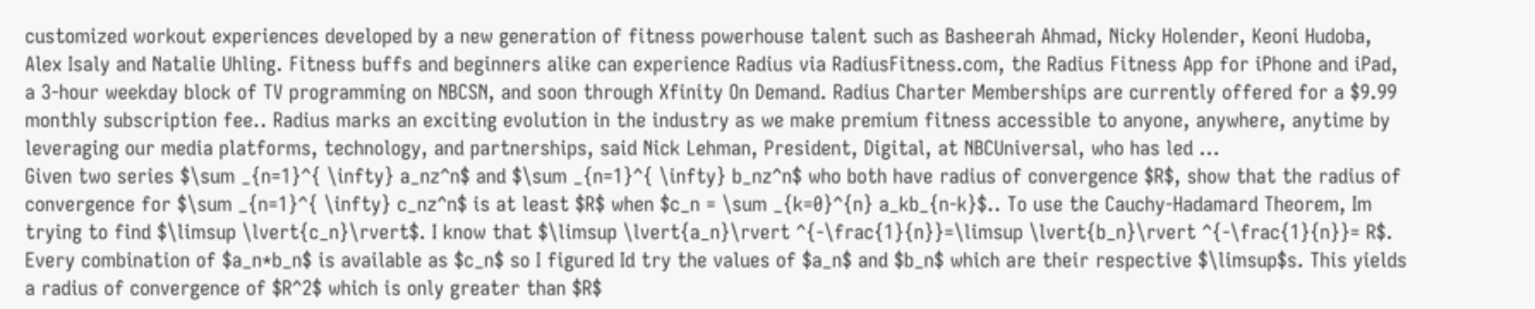customized workout experiences developed by a new generation of fitness powerhouse talent such as Basheerah Ahmad, Nicky Holender, Keoni Hudoba, Alex Isaly and Natalie Uhling. Fitness buffs and beginners alike can experience Radius via RadiusFitness.com, the Radius Fitness App for iPhone and iPad, a 3-hour weekday block of TV programming on NBCSN, and soon through Xfinity On Demand. Radius Charter Memberships are currently offered for a $9.99 monthly subscription fee.. Radius marks an exciting evolution in the industry as we make premium fitness accessible to anyone, anywhere, anytime by leveraging our media platforms, technology, and partnerships, said Nick Lehman, President, Digital, at NBCUniversal, who has led ...
Given two series $\sum _{n=1}^{ \infty} a_nz^n$ and $\sum _{n=1}^{ \infty} b_nz^n$ who both have radius of convergence $R$, show that the radius of convergence for $\sum _{n=1}^{ \infty} c_nz^n$ is at least $R$ when $c_n = \sum _{k=0}^{n} a_kb_{n-k}$.. To use the Cauchy-Hadamard Theorem, Im trying to find $\limsup \lvert{c_n}\rvert$. I know that $\limsup \lvert{a_n}\rvert ^{-\frac{1}{n}}=\limsup \lvert{b_n}\rvert ^{-\frac{1}{n}}= R$. Every combination of $a_n*b_n$ is available as $c_n$ so I figured Id try the values of $a_n$ and $b_n$ which are their respective $\limsup$s. This yields a radius of convergence of $R^2$ which is only greater than $R$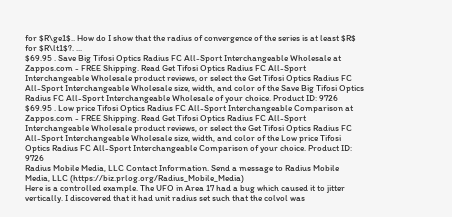for $R\ge1$.. How do I show that the radius of convergence of the series is at least $R$ for $R\lt1$?. ...
$69.95 . Save Big Tifosi Optics Radius FC All-Sport Interchangeable Wholesale at Zappos.com - FREE Shipping. Read Get Tifosi Optics Radius FC All-Sport Interchangeable Wholesale product reviews, or select the Get Tifosi Optics Radius FC All-Sport Interchangeable Wholesale size, width, and color of the Save Big Tifosi Optics Radius FC All-Sport Interchangeable Wholesale of your choice. Product ID: 9726
$69.95 . Low price Tifosi Optics Radius FC All-Sport Interchangeable Comparison at Zappos.com - FREE Shipping. Read Get Tifosi Optics Radius FC All-Sport Interchangeable Wholesale product reviews, or select the Get Tifosi Optics Radius FC All-Sport Interchangeable Wholesale size, width, and color of the Low price Tifosi Optics Radius FC All-Sport Interchangeable Comparison of your choice. Product ID: 9726
Radius Mobile Media, LLC Contact Information. Send a message to Radius Mobile Media, LLC (https://biz.prlog.org/Radius_Mobile_Media)
Here is a controlled example. The UFO in Area 17 had a bug which caused it to jitter vertically. I discovered that it had unit radius set such that the colvol was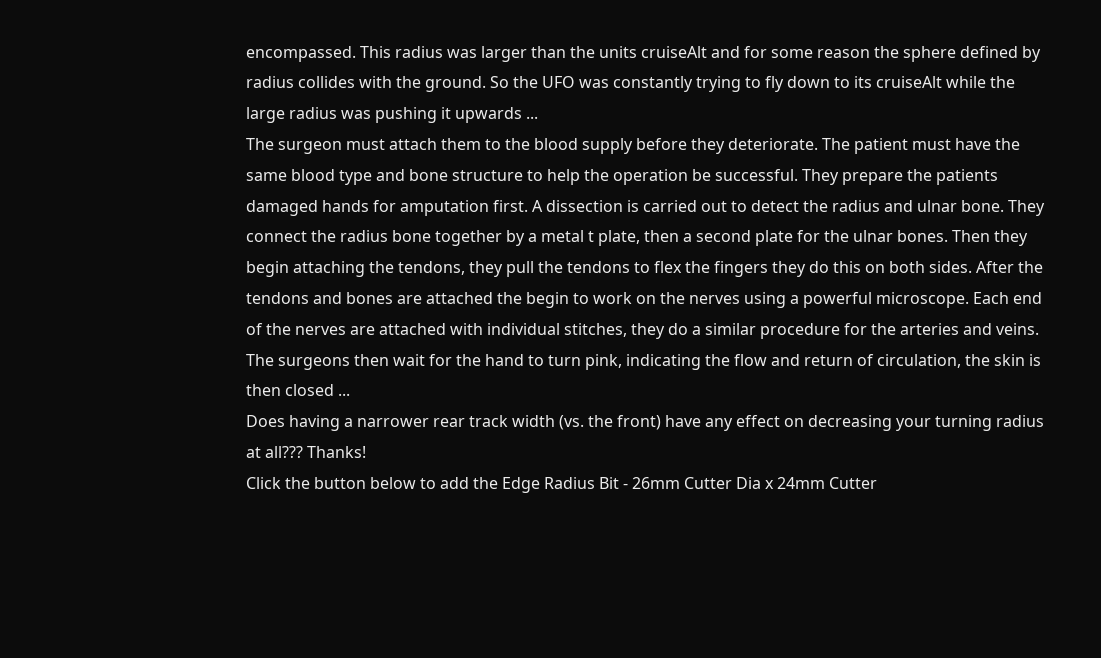encompassed. This radius was larger than the units cruiseAlt and for some reason the sphere defined by radius collides with the ground. So the UFO was constantly trying to fly down to its cruiseAlt while the large radius was pushing it upwards ...
The surgeon must attach them to the blood supply before they deteriorate. The patient must have the same blood type and bone structure to help the operation be successful. They prepare the patients damaged hands for amputation first. A dissection is carried out to detect the radius and ulnar bone. They connect the radius bone together by a metal t plate, then a second plate for the ulnar bones. Then they begin attaching the tendons, they pull the tendons to flex the fingers they do this on both sides. After the tendons and bones are attached the begin to work on the nerves using a powerful microscope. Each end of the nerves are attached with individual stitches, they do a similar procedure for the arteries and veins. The surgeons then wait for the hand to turn pink, indicating the flow and return of circulation, the skin is then closed ...
Does having a narrower rear track width (vs. the front) have any effect on decreasing your turning radius at all??? Thanks!
Click the button below to add the Edge Radius Bit - 26mm Cutter Dia x 24mm Cutter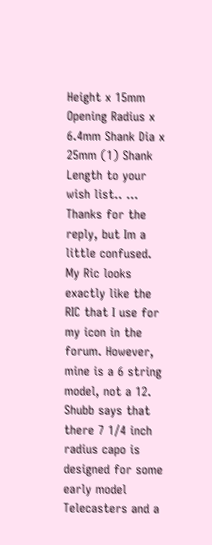Height x 15mm Opening Radius x 6.4mm Shank Dia x 25mm (1) Shank Length to your wish list.. ...
Thanks for the reply, but Im a little confused. My Ric looks exactly like the RIC that I use for my icon in the forum. However, mine is a 6 string model, not a 12. Shubb says that there 7 1/4 inch radius capo is designed for some early model Telecasters and a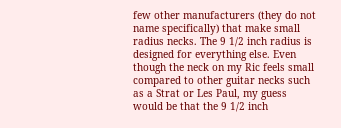few other manufacturers (they do not name specifically) that make small radius necks. The 9 1/2 inch radius is designed for everything else. Even though the neck on my Ric feels small compared to other guitar necks such as a Strat or Les Paul, my guess would be that the 9 1/2 inch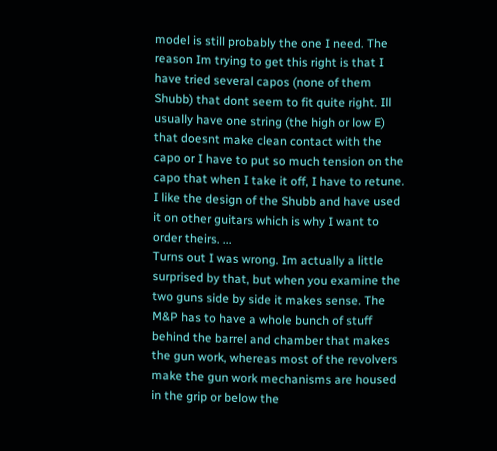model is still probably the one I need. The reason Im trying to get this right is that I have tried several capos (none of them Shubb) that dont seem to fit quite right. Ill usually have one string (the high or low E) that doesnt make clean contact with the capo or I have to put so much tension on the capo that when I take it off, I have to retune. I like the design of the Shubb and have used it on other guitars which is why I want to order theirs. ...
Turns out I was wrong. Im actually a little surprised by that, but when you examine the two guns side by side it makes sense. The M&P has to have a whole bunch of stuff behind the barrel and chamber that makes the gun work, whereas most of the revolvers make the gun work mechanisms are housed in the grip or below the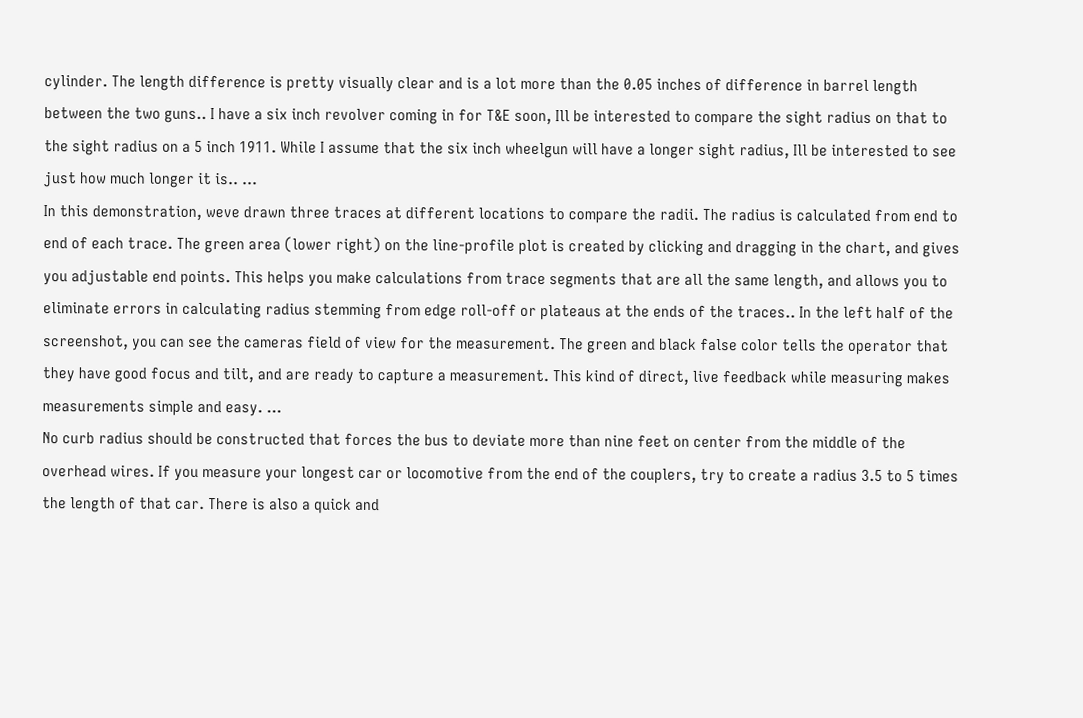cylinder. The length difference is pretty visually clear and is a lot more than the 0.05 inches of difference in barrel length between the two guns.. I have a six inch revolver coming in for T&E soon, Ill be interested to compare the sight radius on that to the sight radius on a 5 inch 1911. While I assume that the six inch wheelgun will have a longer sight radius, Ill be interested to see just how much longer it is.. ...
In this demonstration, weve drawn three traces at different locations to compare the radii. The radius is calculated from end to end of each trace. The green area (lower right) on the line-profile plot is created by clicking and dragging in the chart, and gives you adjustable end points. This helps you make calculations from trace segments that are all the same length, and allows you to eliminate errors in calculating radius stemming from edge roll-off or plateaus at the ends of the traces.. In the left half of the screenshot, you can see the cameras field of view for the measurement. The green and black false color tells the operator that they have good focus and tilt, and are ready to capture a measurement. This kind of direct, live feedback while measuring makes measurements simple and easy. ...
No curb radius should be constructed that forces the bus to deviate more than nine feet on center from the middle of the overhead wires. If you measure your longest car or locomotive from the end of the couplers, try to create a radius 3.5 to 5 times the length of that car. There is also a quick and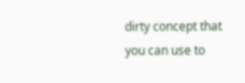dirty concept that you can use to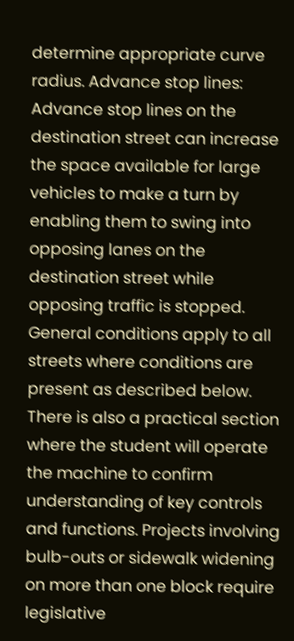determine appropriate curve radius. Advance stop lines: Advance stop lines on the destination street can increase the space available for large vehicles to make a turn by enabling them to swing into opposing lanes on the destination street while opposing traffic is stopped. General conditions apply to all streets where conditions are present as described below. There is also a practical section where the student will operate the machine to confirm understanding of key controls and functions. Projects involving bulb-outs or sidewalk widening on more than one block require legislative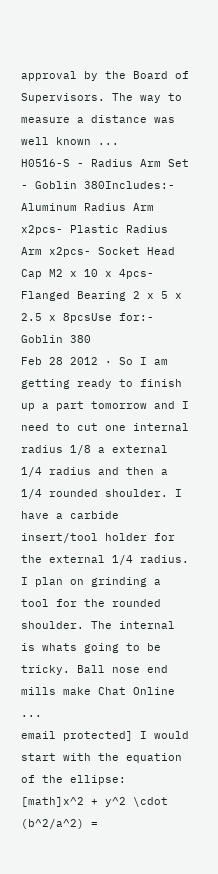approval by the Board of Supervisors. The way to measure a distance was well known ...
H0516-S - Radius Arm Set - Goblin 380Includes:- Aluminum Radius Arm x2pcs- Plastic Radius Arm x2pcs- Socket Head Cap M2 x 10 x 4pcs- Flanged Bearing 2 x 5 x 2.5 x 8pcsUse for:- Goblin 380
Feb 28 2012 · So I am getting ready to finish up a part tomorrow and I need to cut one internal radius 1/8 a external 1/4 radius and then a 1/4 rounded shoulder. I have a carbide insert/tool holder for the external 1/4 radius. I plan on grinding a tool for the rounded shoulder. The internal is whats going to be tricky. Ball nose end mills make Chat Online ...
email protected] I would start with the equation of the ellipse: [math]x^2 + y^2 \cdot (b^2/a^2) =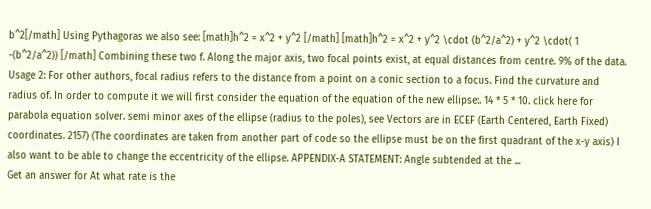b^2[/math] Using Pythagoras we also see: [math]h^2 = x^2 + y^2 [/math] [math]h^2 = x^2 + y^2 \cdot (b^2/a^2) + y^2 \cdot( 1 -(b^2/a^2)) [/math] Combining these two f. Along the major axis, two focal points exist, at equal distances from centre. 9% of the data. Usage 2: For other authors, focal radius refers to the distance from a point on a conic section to a focus. Find the curvature and radius of. In order to compute it we will first consider the equation of the equation of the new ellipse:. 14 * 5 * 10. click here for parabola equation solver. semi minor axes of the ellipse (radius to the poles), see Vectors are in ECEF (Earth Centered, Earth Fixed) coordinates. 2157) (The coordinates are taken from another part of code so the ellipse must be on the first quadrant of the x-y axis) I also want to be able to change the eccentricity of the ellipse. APPENDIX-A STATEMENT: Angle subtended at the ...
Get an answer for At what rate is the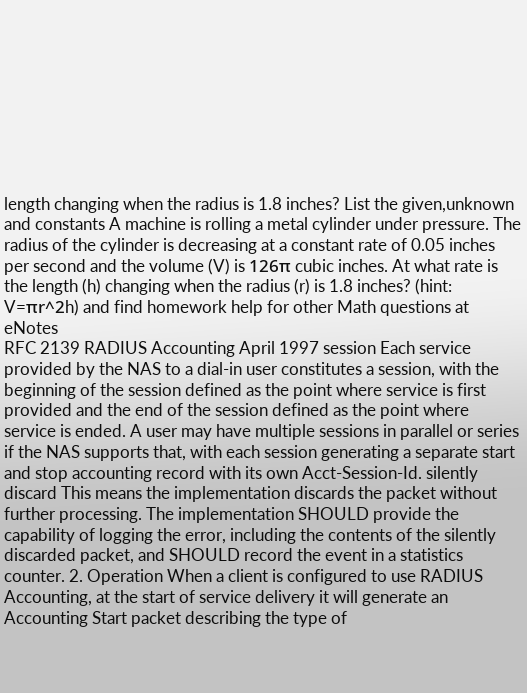length changing when the radius is 1.8 inches? List the given,unknown and constants A machine is rolling a metal cylinder under pressure. The radius of the cylinder is decreasing at a constant rate of 0.05 inches per second and the volume (V) is 126π cubic inches. At what rate is the length (h) changing when the radius (r) is 1.8 inches? (hint: V=πr^2h) and find homework help for other Math questions at eNotes
RFC 2139 RADIUS Accounting April 1997 session Each service provided by the NAS to a dial-in user constitutes a session, with the beginning of the session defined as the point where service is first provided and the end of the session defined as the point where service is ended. A user may have multiple sessions in parallel or series if the NAS supports that, with each session generating a separate start and stop accounting record with its own Acct-Session-Id. silently discard This means the implementation discards the packet without further processing. The implementation SHOULD provide the capability of logging the error, including the contents of the silently discarded packet, and SHOULD record the event in a statistics counter. 2. Operation When a client is configured to use RADIUS Accounting, at the start of service delivery it will generate an Accounting Start packet describing the type of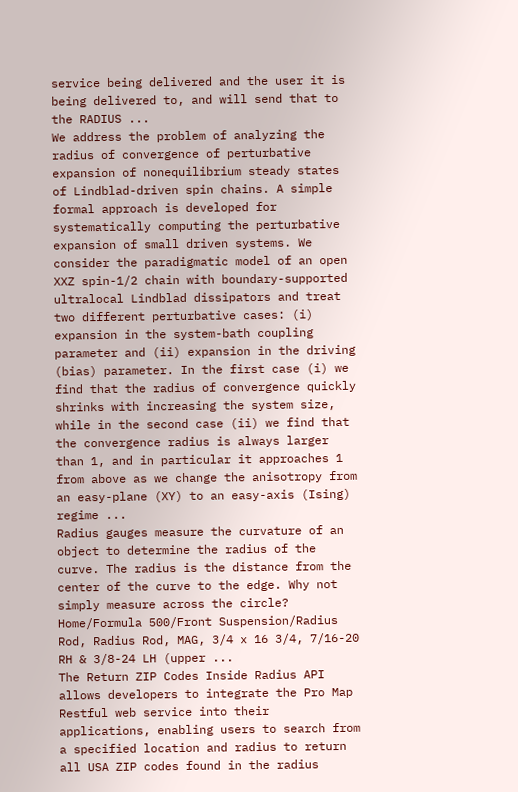service being delivered and the user it is being delivered to, and will send that to the RADIUS ...
We address the problem of analyzing the radius of convergence of perturbative expansion of nonequilibrium steady states of Lindblad-driven spin chains. A simple formal approach is developed for systematically computing the perturbative expansion of small driven systems. We consider the paradigmatic model of an open XXZ spin-1/2 chain with boundary-supported ultralocal Lindblad dissipators and treat two different perturbative cases: (i) expansion in the system-bath coupling parameter and (ii) expansion in the driving (bias) parameter. In the first case (i) we find that the radius of convergence quickly shrinks with increasing the system size, while in the second case (ii) we find that the convergence radius is always larger than 1, and in particular it approaches 1 from above as we change the anisotropy from an easy-plane (XY) to an easy-axis (Ising) regime ...
Radius gauges measure the curvature of an object to determine the radius of the curve. The radius is the distance from the center of the curve to the edge. Why not simply measure across the circle?
Home/Formula 500/Front Suspension/Radius Rod, Radius Rod, MAG, 3/4 x 16 3/4, 7/16-20 RH & 3/8-24 LH (upper ...
The Return ZIP Codes Inside Radius API allows developers to integrate the Pro Map Restful web service into their applications, enabling users to search from a specified location and radius to return all USA ZIP codes found in the radius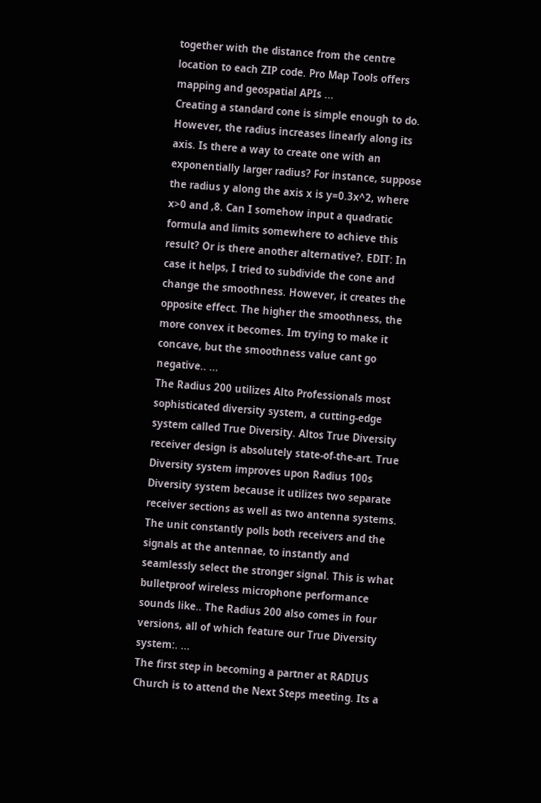together with the distance from the centre location to each ZIP code. Pro Map Tools offers mapping and geospatial APIs ...
Creating a standard cone is simple enough to do. However, the radius increases linearly along its axis. Is there a way to create one with an exponentially larger radius? For instance, suppose the radius y along the axis x is y=0.3x^2, where x>0 and ,8. Can I somehow input a quadratic formula and limits somewhere to achieve this result? Or is there another alternative?. EDIT: In case it helps, I tried to subdivide the cone and change the smoothness. However, it creates the opposite effect. The higher the smoothness, the more convex it becomes. Im trying to make it concave, but the smoothness value cant go negative.. ...
The Radius 200 utilizes Alto Professionals most sophisticated diversity system, a cutting-edge system called True Diversity. Altos True Diversity receiver design is absolutely state-of-the-art. True Diversity system improves upon Radius 100s Diversity system because it utilizes two separate receiver sections as well as two antenna systems. The unit constantly polls both receivers and the signals at the antennae, to instantly and seamlessly select the stronger signal. This is what bulletproof wireless microphone performance sounds like.. The Radius 200 also comes in four versions, all of which feature our True Diversity system:. ...
The first step in becoming a partner at RADIUS Church is to attend the Next Steps meeting. Its a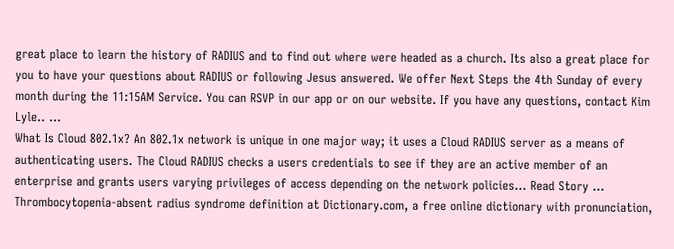great place to learn the history of RADIUS and to find out where were headed as a church. Its also a great place for you to have your questions about RADIUS or following Jesus answered. We offer Next Steps the 4th Sunday of every month during the 11:15AM Service. You can RSVP in our app or on our website. If you have any questions, contact Kim Lyle.. ...
What Is Cloud 802.1x? An 802.1x network is unique in one major way; it uses a Cloud RADIUS server as a means of authenticating users. The Cloud RADIUS checks a users credentials to see if they are an active member of an enterprise and grants users varying privileges of access depending on the network policies… Read Story ...
Thrombocytopenia-absent radius syndrome definition at Dictionary.com, a free online dictionary with pronunciation,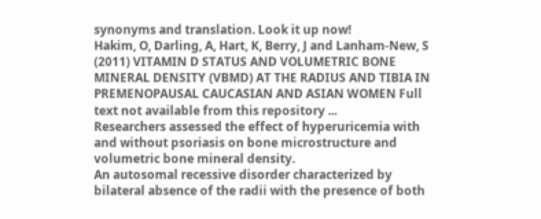synonyms and translation. Look it up now!
Hakim, O, Darling, A, Hart, K, Berry, J and Lanham-New, S (2011) VITAMIN D STATUS AND VOLUMETRIC BONE MINERAL DENSITY (VBMD) AT THE RADIUS AND TIBIA IN PREMENOPAUSAL CAUCASIAN AND ASIAN WOMEN Full text not available from this repository ...
Researchers assessed the effect of hyperuricemia with and without psoriasis on bone microstructure and volumetric bone mineral density.
An autosomal recessive disorder characterized by bilateral absence of the radii with the presence of both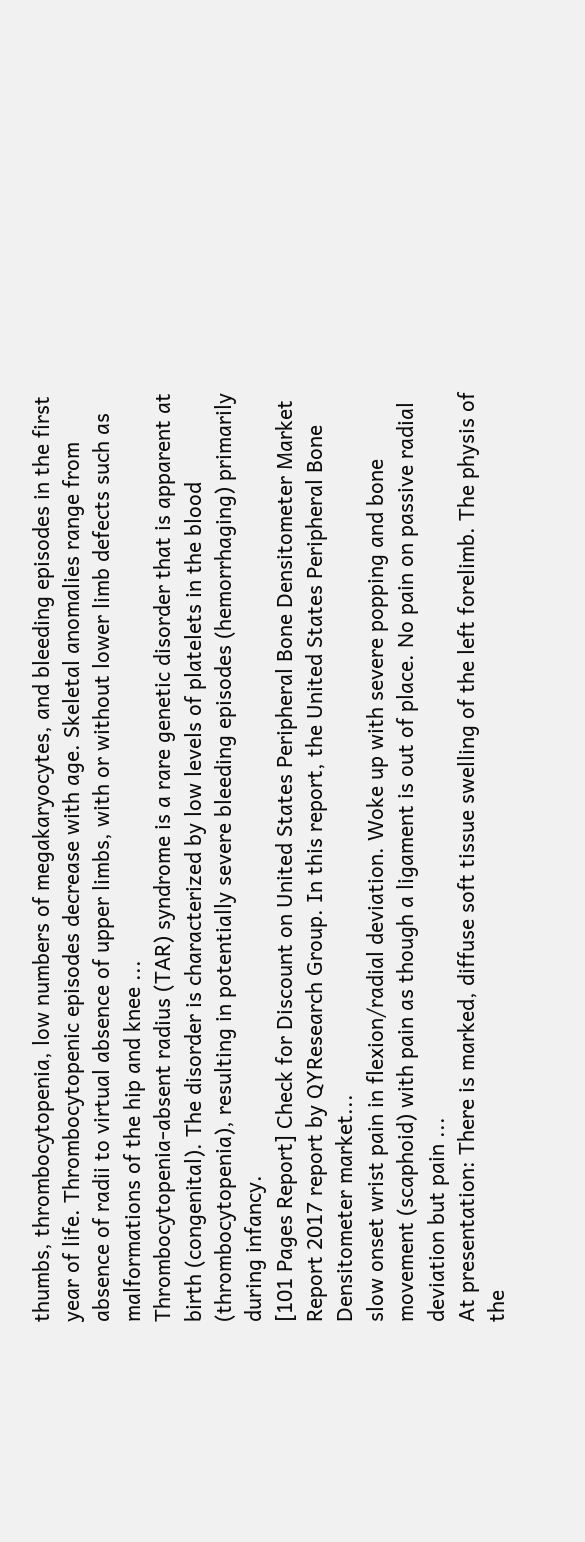thumbs, thrombocytopenia, low numbers of megakaryocytes, and bleeding episodes in the first year of life. Thrombocytopenic episodes decrease with age. Skeletal anomalies range from absence of radii to virtual absence of upper limbs, with or without lower limb defects such as malformations of the hip and knee ...
Thrombocytopenia-absent radius (TAR) syndrome is a rare genetic disorder that is apparent at birth (congenital). The disorder is characterized by low levels of platelets in the blood (thrombocytopenia), resulting in potentially severe bleeding episodes (hemorrhaging) primarily during infancy.
[101 Pages Report] Check for Discount on United States Peripheral Bone Densitometer Market Report 2017 report by QYResearch Group. In this report, the United States Peripheral Bone Densitometer market...
slow onset wrist pain in flexion/radial deviation. Woke up with severe popping and bone movement (scaphoid) with pain as though a ligament is out of place. No pain on passive radial deviation but pain ...
At presentation: There is marked, diffuse soft tissue swelling of the left forelimb. The physis of the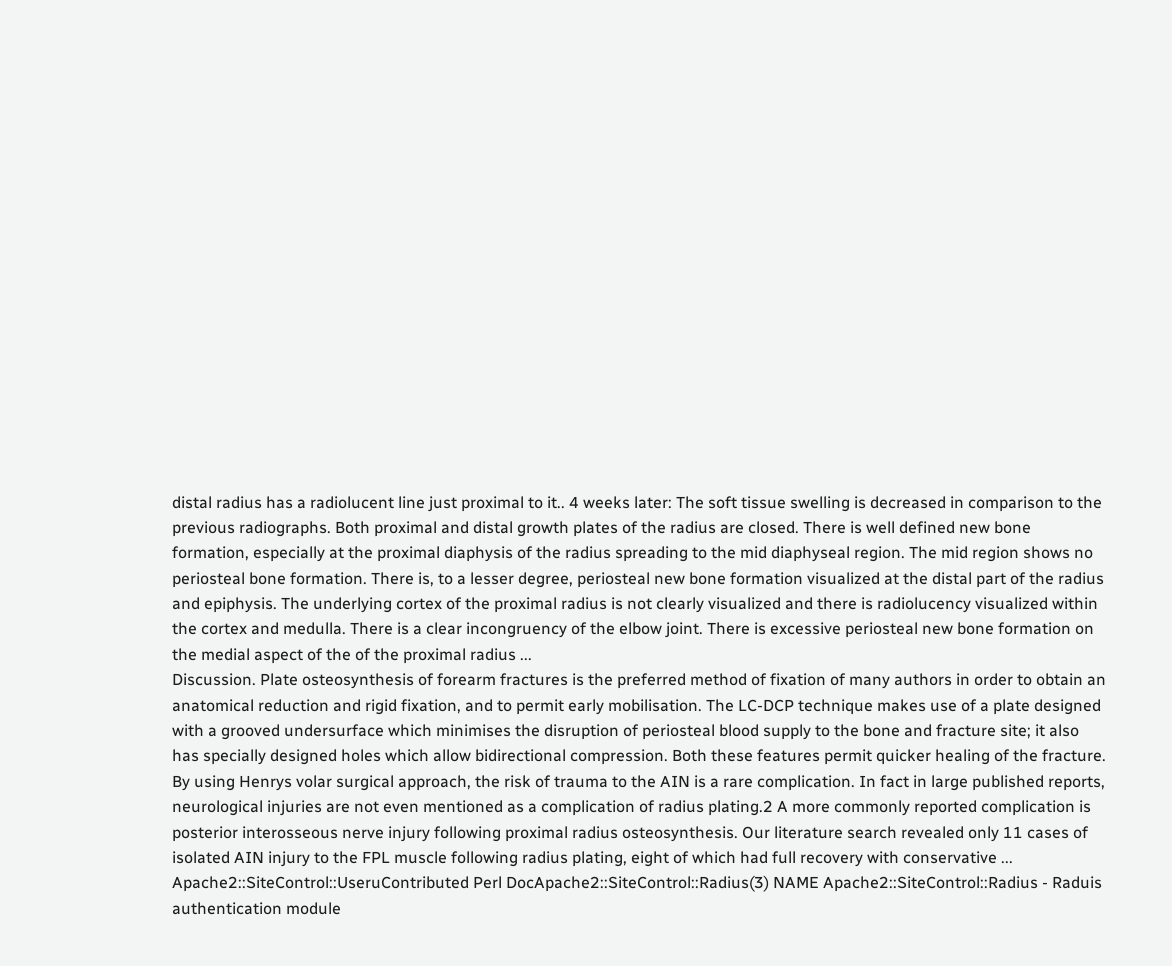distal radius has a radiolucent line just proximal to it.. 4 weeks later: The soft tissue swelling is decreased in comparison to the previous radiographs. Both proximal and distal growth plates of the radius are closed. There is well defined new bone formation, especially at the proximal diaphysis of the radius spreading to the mid diaphyseal region. The mid region shows no periosteal bone formation. There is, to a lesser degree, periosteal new bone formation visualized at the distal part of the radius and epiphysis. The underlying cortex of the proximal radius is not clearly visualized and there is radiolucency visualized within the cortex and medulla. There is a clear incongruency of the elbow joint. There is excessive periosteal new bone formation on the medial aspect of the of the proximal radius ...
Discussion. Plate osteosynthesis of forearm fractures is the preferred method of fixation of many authors in order to obtain an anatomical reduction and rigid fixation, and to permit early mobilisation. The LC-DCP technique makes use of a plate designed with a grooved undersurface which minimises the disruption of periosteal blood supply to the bone and fracture site; it also has specially designed holes which allow bidirectional compression. Both these features permit quicker healing of the fracture. By using Henrys volar surgical approach, the risk of trauma to the AIN is a rare complication. In fact in large published reports, neurological injuries are not even mentioned as a complication of radius plating.2 A more commonly reported complication is posterior interosseous nerve injury following proximal radius osteosynthesis. Our literature search revealed only 11 cases of isolated AIN injury to the FPL muscle following radius plating, eight of which had full recovery with conservative ...
Apache2::SiteControl::UseruContributed Perl DocApache2::SiteControl::Radius(3) NAME Apache2::SiteControl::Radius - Raduis authentication module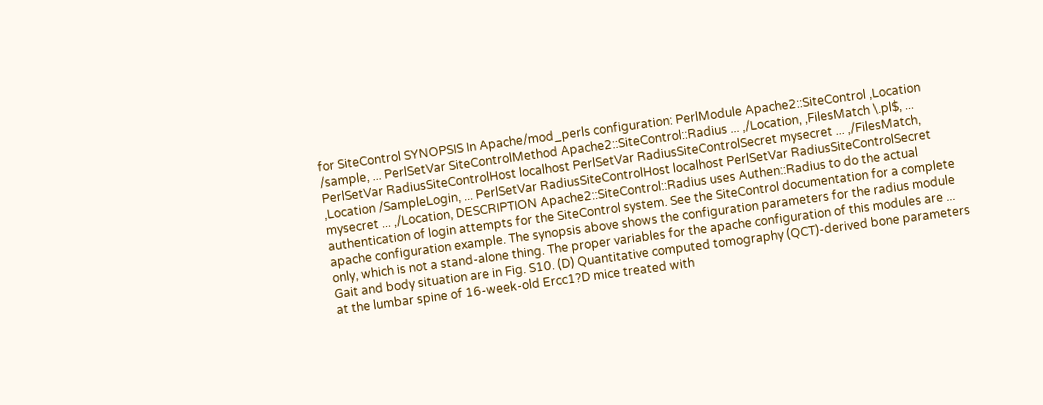for SiteControl SYNOPSIS In Apache/mod_perls configuration: PerlModule Apache2::SiteControl ,Location /sample, ... PerlSetVar SiteControlMethod Apache2::SiteControl::Radius ... ,/Location, ,FilesMatch \.pl$, ... PerlSetVar RadiusSiteControlHost localhost PerlSetVar RadiusSiteControlSecret mysecret ... ,/FilesMatch, ,Location /SampleLogin, ... PerlSetVar RadiusSiteControlHost localhost PerlSetVar RadiusSiteControlSecret mysecret ... ,/Location, DESCRIPTION Apache2::SiteControl::Radius uses Authen::Radius to do the actual authentication of login attempts for the SiteControl system. See the SiteControl documentation for a complete apache configuration example. The synopsis above shows the configuration parameters for the radius module only, which is not a stand-alone thing. The proper variables for the apache configuration of this modules are ...
Gait and body situation are in Fig. S10. (D) Quantitative computed tomography (QCT)-derived bone parameters at the lumbar spine of 16-week-old Ercc1?D mice treated with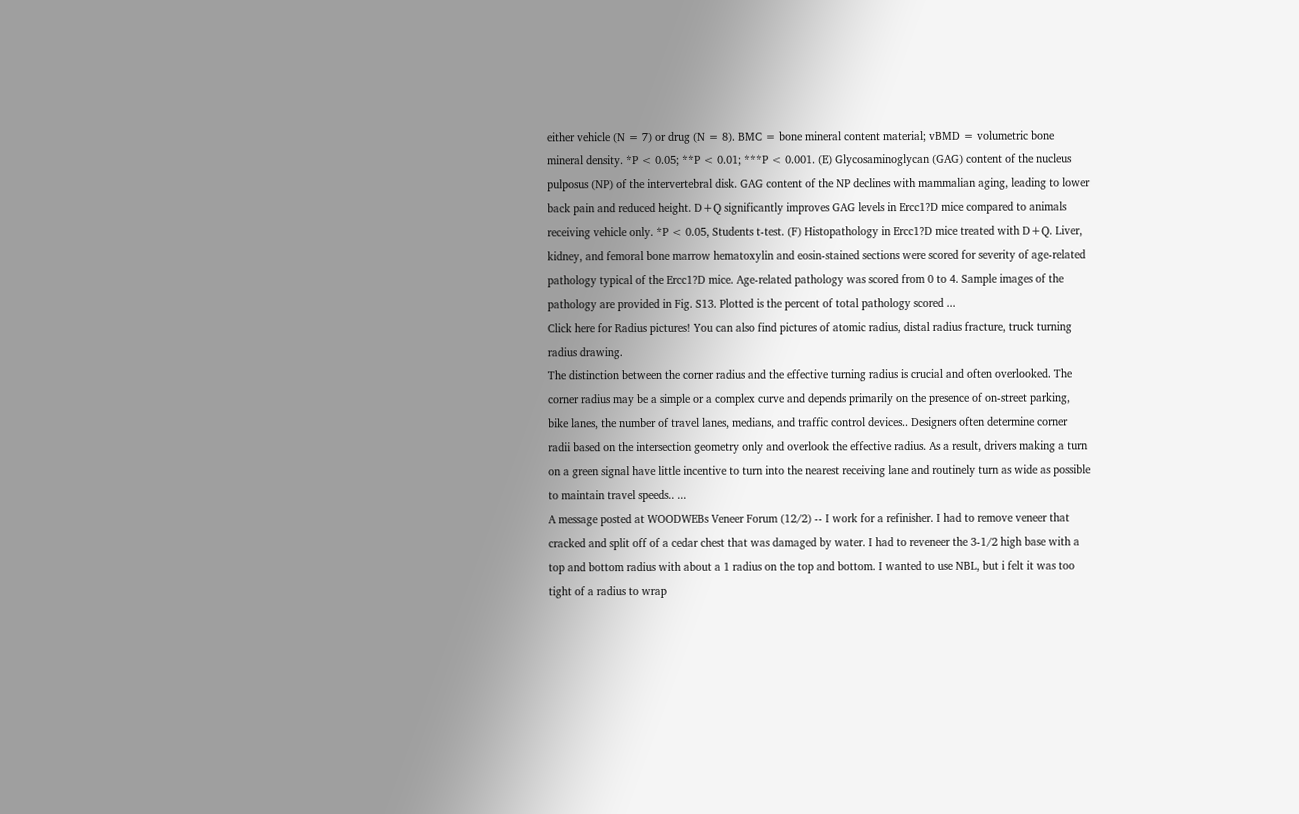either vehicle (N = 7) or drug (N = 8). BMC = bone mineral content material; vBMD = volumetric bone mineral density. *P < 0.05; **P < 0.01; ***P < 0.001. (E) Glycosaminoglycan (GAG) content of the nucleus pulposus (NP) of the intervertebral disk. GAG content of the NP declines with mammalian aging, leading to lower back pain and reduced height. D+Q significantly improves GAG levels in Ercc1?D mice compared to animals receiving vehicle only. *P < 0.05, Students t-test. (F) Histopathology in Ercc1?D mice treated with D+Q. Liver, kidney, and femoral bone marrow hematoxylin and eosin-stained sections were scored for severity of age-related pathology typical of the Ercc1?D mice. Age-related pathology was scored from 0 to 4. Sample images of the pathology are provided in Fig. S13. Plotted is the percent of total pathology scored ...
Click here for Radius pictures! You can also find pictures of atomic radius, distal radius fracture, truck turning radius drawing.
The distinction between the corner radius and the effective turning radius is crucial and often overlooked. The corner radius may be a simple or a complex curve and depends primarily on the presence of on-street parking, bike lanes, the number of travel lanes, medians, and traffic control devices.. Designers often determine corner radii based on the intersection geometry only and overlook the effective radius. As a result, drivers making a turn on a green signal have little incentive to turn into the nearest receiving lane and routinely turn as wide as possible to maintain travel speeds.. ...
A message posted at WOODWEBs Veneer Forum (12/2) -- I work for a refinisher. I had to remove veneer that cracked and split off of a cedar chest that was damaged by water. I had to reveneer the 3-1/2 high base with a top and bottom radius with about a 1 radius on the top and bottom. I wanted to use NBL, but i felt it was too tight of a radius to wrap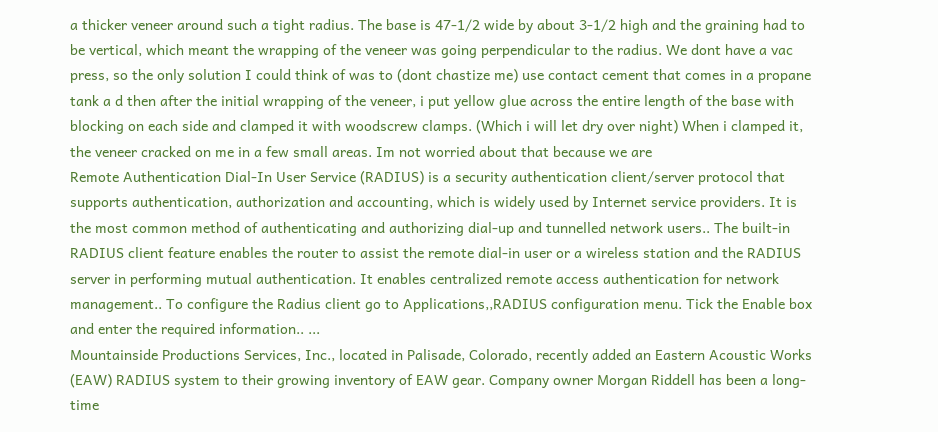a thicker veneer around such a tight radius. The base is 47-1/2 wide by about 3-1/2 high and the graining had to be vertical, which meant the wrapping of the veneer was going perpendicular to the radius. We dont have a vac press, so the only solution I could think of was to (dont chastize me) use contact cement that comes in a propane tank a d then after the initial wrapping of the veneer, i put yellow glue across the entire length of the base with blocking on each side and clamped it with woodscrew clamps. (Which i will let dry over night) When i clamped it, the veneer cracked on me in a few small areas. Im not worried about that because we are
Remote Authentication Dial-In User Service (RADIUS) is a security authentication client/server protocol that supports authentication, authorization and accounting, which is widely used by Internet service providers. It is the most common method of authenticating and authorizing dial-up and tunnelled network users.. The built-in RADIUS client feature enables the router to assist the remote dial-in user or a wireless station and the RADIUS server in performing mutual authentication. It enables centralized remote access authentication for network management.. To configure the Radius client go to Applications,,RADIUS configuration menu. Tick the Enable box and enter the required information.. ...
Mountainside Productions Services, Inc., located in Palisade, Colorado, recently added an Eastern Acoustic Works (EAW) RADIUS system to their growing inventory of EAW gear. Company owner Morgan Riddell has been a long-time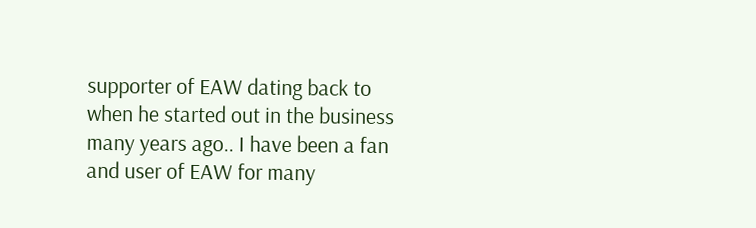supporter of EAW dating back to when he started out in the business many years ago.. I have been a fan and user of EAW for many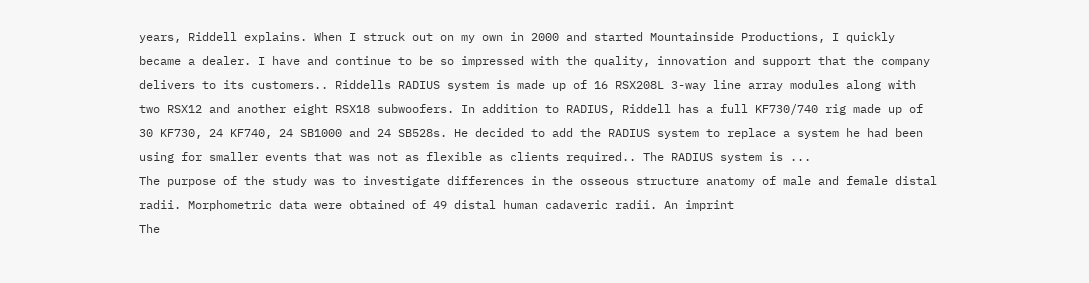years, Riddell explains. When I struck out on my own in 2000 and started Mountainside Productions, I quickly became a dealer. I have and continue to be so impressed with the quality, innovation and support that the company delivers to its customers.. Riddells RADIUS system is made up of 16 RSX208L 3-way line array modules along with two RSX12 and another eight RSX18 subwoofers. In addition to RADIUS, Riddell has a full KF730/740 rig made up of 30 KF730, 24 KF740, 24 SB1000 and 24 SB528s. He decided to add the RADIUS system to replace a system he had been using for smaller events that was not as flexible as clients required.. The RADIUS system is ...
The purpose of the study was to investigate differences in the osseous structure anatomy of male and female distal radii. Morphometric data were obtained of 49 distal human cadaveric radii. An imprint
The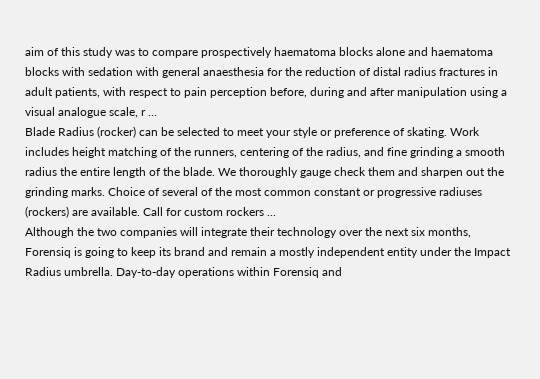aim of this study was to compare prospectively haematoma blocks alone and haematoma blocks with sedation with general anaesthesia for the reduction of distal radius fractures in adult patients, with respect to pain perception before, during and after manipulation using a visual analogue scale, r …
Blade Radius (rocker) can be selected to meet your style or preference of skating. Work includes height matching of the runners, centering of the radius, and fine grinding a smooth radius the entire length of the blade. We thoroughly gauge check them and sharpen out the grinding marks. Choice of several of the most common constant or progressive radiuses (rockers) are available. Call for custom rockers ...
Although the two companies will integrate their technology over the next six months, Forensiq is going to keep its brand and remain a mostly independent entity under the Impact Radius umbrella. Day-to-day operations within Forensiq and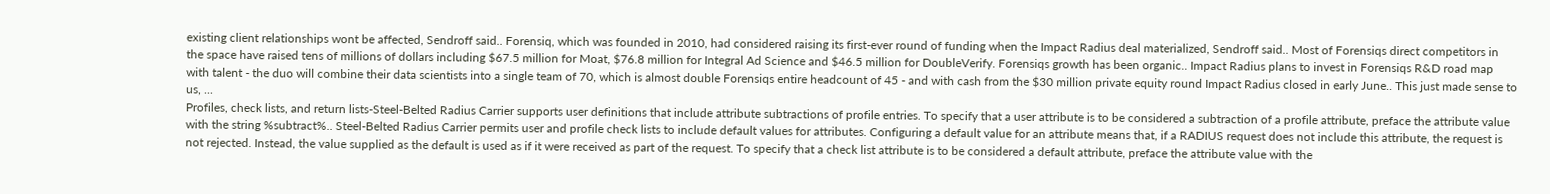existing client relationships wont be affected, Sendroff said.. Forensiq, which was founded in 2010, had considered raising its first-ever round of funding when the Impact Radius deal materialized, Sendroff said.. Most of Forensiqs direct competitors in the space have raised tens of millions of dollars including $67.5 million for Moat, $76.8 million for Integral Ad Science and $46.5 million for DoubleVerify. Forensiqs growth has been organic.. Impact Radius plans to invest in Forensiqs R&D road map with talent - the duo will combine their data scientists into a single team of 70, which is almost double Forensiqs entire headcount of 45 - and with cash from the $30 million private equity round Impact Radius closed in early June.. This just made sense to us, ...
Profiles, check lists, and return lists-Steel-Belted Radius Carrier supports user definitions that include attribute subtractions of profile entries. To specify that a user attribute is to be considered a subtraction of a profile attribute, preface the attribute value with the string %subtract%.. Steel-Belted Radius Carrier permits user and profile check lists to include default values for attributes. Configuring a default value for an attribute means that, if a RADIUS request does not include this attribute, the request is not rejected. Instead, the value supplied as the default is used as if it were received as part of the request. To specify that a check list attribute is to be considered a default attribute, preface the attribute value with the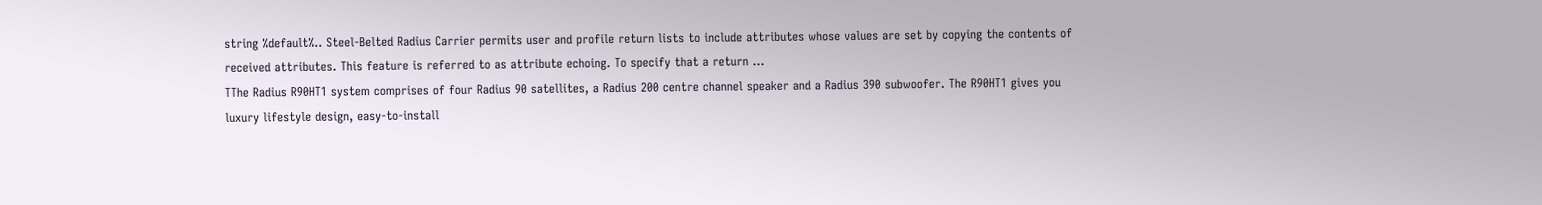string %default%.. Steel-Belted Radius Carrier permits user and profile return lists to include attributes whose values are set by copying the contents of received attributes. This feature is referred to as attribute echoing. To specify that a return ...
TThe Radius R90HT1 system comprises of four Radius 90 satellites, a Radius 200 centre channel speaker and a Radius 390 subwoofer. The R90HT1 gives you luxury lifestyle design, easy-to-install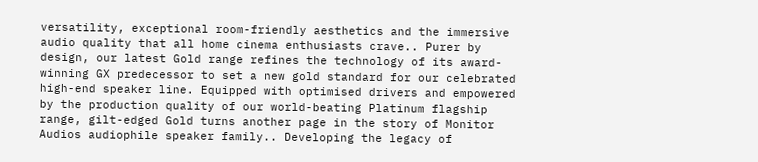versatility, exceptional room-friendly aesthetics and the immersive audio quality that all home cinema enthusiasts crave.. Purer by design, our latest Gold range refines the technology of its award-winning GX predecessor to set a new gold standard for our celebrated high-end speaker line. Equipped with optimised drivers and empowered by the production quality of our world-beating Platinum flagship range, gilt-edged Gold turns another page in the story of Monitor Audios audiophile speaker family.. Developing the legacy of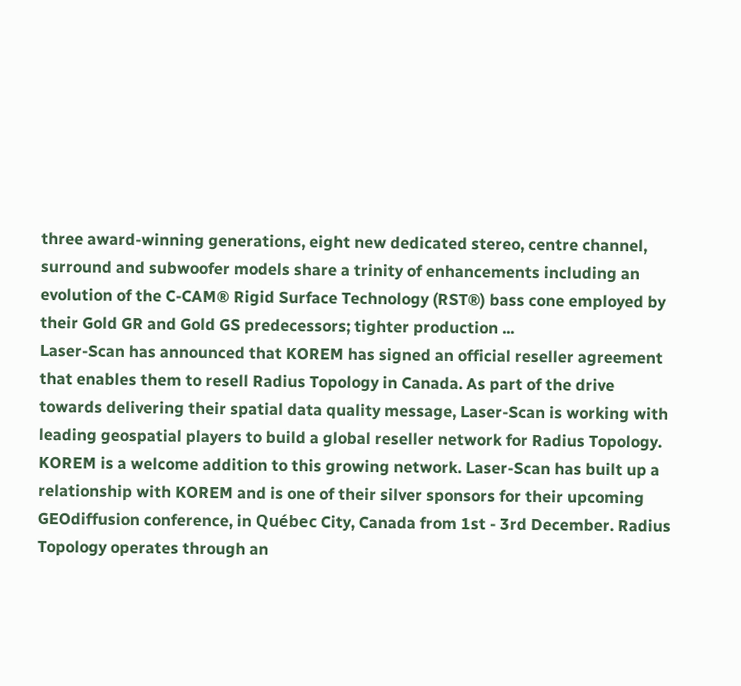three award-winning generations, eight new dedicated stereo, centre channel, surround and subwoofer models share a trinity of enhancements including an evolution of the C-CAM® Rigid Surface Technology (RST®) bass cone employed by their Gold GR and Gold GS predecessors; tighter production ...
Laser-Scan has announced that KOREM has signed an official reseller agreement that enables them to resell Radius Topology in Canada. As part of the drive towards delivering their spatial data quality message, Laser-Scan is working with leading geospatial players to build a global reseller network for Radius Topology. KOREM is a welcome addition to this growing network. Laser-Scan has built up a relationship with KOREM and is one of their silver sponsors for their upcoming GEOdiffusion conference, in Québec City, Canada from 1st - 3rd December. Radius Topology operates through an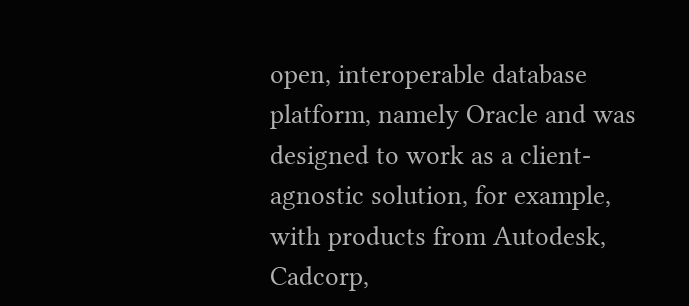open, interoperable database platform, namely Oracle and was designed to work as a client-agnostic solution, for example, with products from Autodesk, Cadcorp,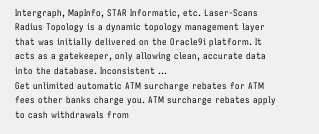Intergraph, MapInfo, STAR Informatic, etc. Laser-Scans Radius Topology is a dynamic topology management layer that was initially delivered on the Oracle9i platform. It acts as a gatekeeper, only allowing clean, accurate data into the database. Inconsistent ...
Get unlimited automatic ATM surcharge rebates for ATM fees other banks charge you. ATM surcharge rebates apply to cash withdrawals from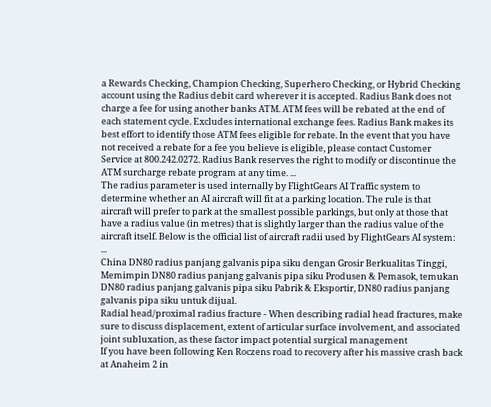a Rewards Checking, Champion Checking, Superhero Checking, or Hybrid Checking account using the Radius debit card wherever it is accepted. Radius Bank does not charge a fee for using another banks ATM. ATM fees will be rebated at the end of each statement cycle. Excludes international exchange fees. Radius Bank makes its best effort to identify those ATM fees eligible for rebate. In the event that you have not received a rebate for a fee you believe is eligible, please contact Customer Service at 800.242.0272. Radius Bank reserves the right to modify or discontinue the ATM surcharge rebate program at any time. ...
The radius parameter is used internally by FlightGears AI Traffic system to determine whether an AI aircraft will fit at a parking location. The rule is that aircraft will prefer to park at the smallest possible parkings, but only at those that have a radius value (in metres) that is slightly larger than the radius value of the aircraft itself. Below is the official list of aircraft radii used by FlightGears AI system: ...
China DN80 radius panjang galvanis pipa siku dengan Grosir Berkualitas Tinggi, Memimpin DN80 radius panjang galvanis pipa siku Produsen & Pemasok, temukan DN80 radius panjang galvanis pipa siku Pabrik & Eksportir, DN80 radius panjang galvanis pipa siku untuk dijual.
Radial head/proximal radius fracture - When describing radial head fractures, make sure to discuss displacement, extent of articular surface involvement, and associated joint subluxation, as these factor impact potential surgical management
If you have been following Ken Roczens road to recovery after his massive crash back at Anaheim 2 in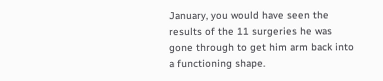January, you would have seen the results of the 11 surgeries he was gone through to get him arm back into a functioning shape.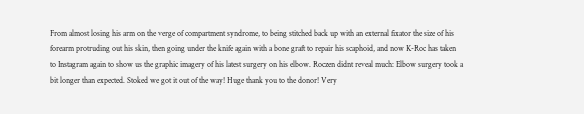From almost losing his arm on the verge of compartment syndrome, to being stitched back up with an external fixator the size of his forearm protruding out his skin, then going under the knife again with a bone graft to repair his scaphoid, and now K-Roc has taken to Instagram again to show us the graphic imagery of his latest surgery on his elbow. Roczen didnt reveal much: Elbow surgery took a bit longer than expected. Stoked we got it out of the way! Huge thank you to the donor! Very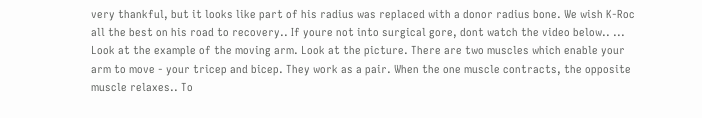very thankful, but it looks like part of his radius was replaced with a donor radius bone. We wish K-Roc all the best on his road to recovery.. If youre not into surgical gore, dont watch the video below.. ...
Look at the example of the moving arm. Look at the picture. There are two muscles which enable your arm to move - your tricep and bicep. They work as a pair. When the one muscle contracts, the opposite muscle relaxes.. To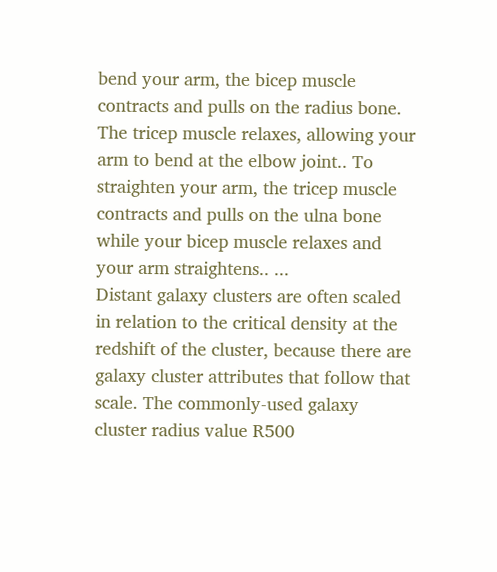bend your arm, the bicep muscle contracts and pulls on the radius bone. The tricep muscle relaxes, allowing your arm to bend at the elbow joint.. To straighten your arm, the tricep muscle contracts and pulls on the ulna bone while your bicep muscle relaxes and your arm straightens.. ...
Distant galaxy clusters are often scaled in relation to the critical density at the redshift of the cluster, because there are galaxy cluster attributes that follow that scale. The commonly-used galaxy cluster radius value R500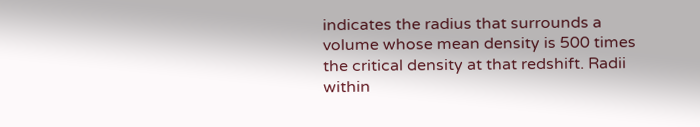indicates the radius that surrounds a volume whose mean density is 500 times the critical density at that redshift. Radii within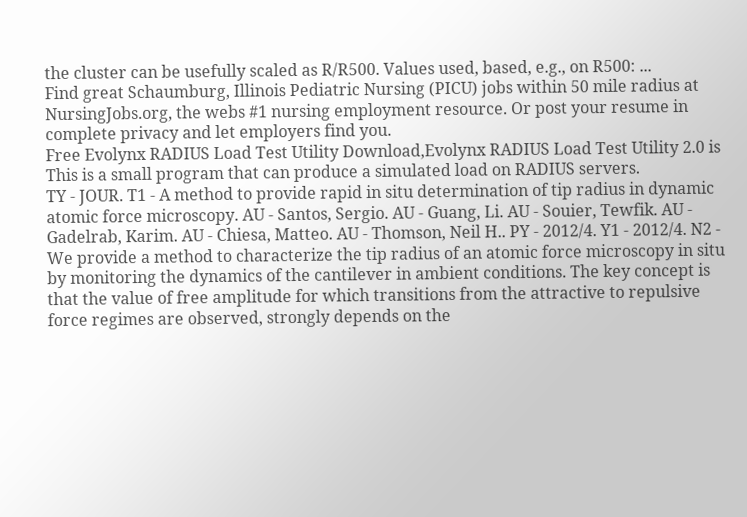the cluster can be usefully scaled as R/R500. Values used, based, e.g., on R500: ...
Find great Schaumburg, Illinois Pediatric Nursing (PICU) jobs within 50 mile radius at NursingJobs.org, the webs #1 nursing employment resource. Or post your resume in complete privacy and let employers find you.
Free Evolynx RADIUS Load Test Utility Download,Evolynx RADIUS Load Test Utility 2.0 is This is a small program that can produce a simulated load on RADIUS servers.
TY - JOUR. T1 - A method to provide rapid in situ determination of tip radius in dynamic atomic force microscopy. AU - Santos, Sergio. AU - Guang, Li. AU - Souier, Tewfik. AU - Gadelrab, Karim. AU - Chiesa, Matteo. AU - Thomson, Neil H.. PY - 2012/4. Y1 - 2012/4. N2 - We provide a method to characterize the tip radius of an atomic force microscopy in situ by monitoring the dynamics of the cantilever in ambient conditions. The key concept is that the value of free amplitude for which transitions from the attractive to repulsive force regimes are observed, strongly depends on the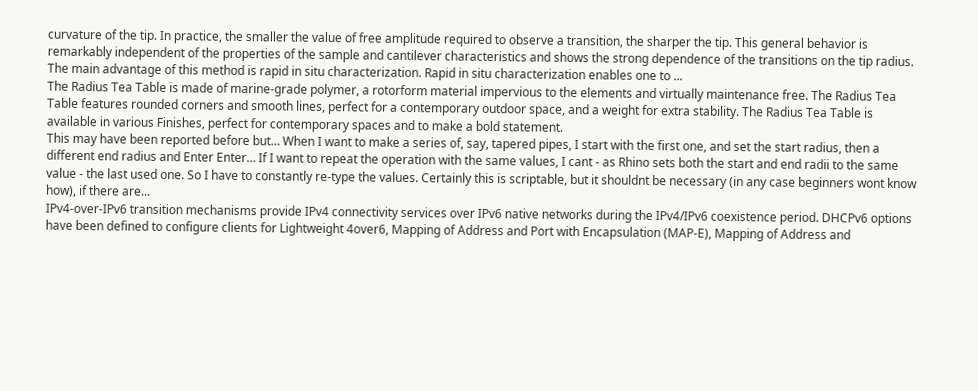curvature of the tip. In practice, the smaller the value of free amplitude required to observe a transition, the sharper the tip. This general behavior is remarkably independent of the properties of the sample and cantilever characteristics and shows the strong dependence of the transitions on the tip radius. The main advantage of this method is rapid in situ characterization. Rapid in situ characterization enables one to ...
The Radius Tea Table is made of marine-grade polymer, a rotorform material impervious to the elements and virtually maintenance free. The Radius Tea Table features rounded corners and smooth lines, perfect for a contemporary outdoor space, and a weight for extra stability. The Radius Tea Table is available in various Finishes, perfect for contemporary spaces and to make a bold statement.
This may have been reported before but… When I want to make a series of, say, tapered pipes, I start with the first one, and set the start radius, then a different end radius and Enter Enter… If I want to repeat the operation with the same values, I cant - as Rhino sets both the start and end radii to the same value - the last used one. So I have to constantly re-type the values. Certainly this is scriptable, but it shouldnt be necessary (in any case beginners wont know how), if there are...
IPv4-over-IPv6 transition mechanisms provide IPv4 connectivity services over IPv6 native networks during the IPv4/IPv6 coexistence period. DHCPv6 options have been defined to configure clients for Lightweight 4over6, Mapping of Address and Port with Encapsulation (MAP-E), Mapping of Address and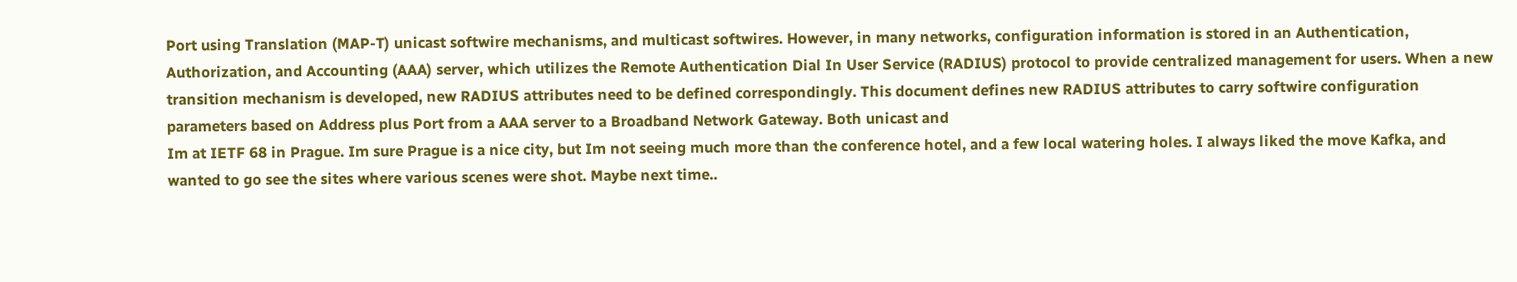Port using Translation (MAP-T) unicast softwire mechanisms, and multicast softwires. However, in many networks, configuration information is stored in an Authentication, Authorization, and Accounting (AAA) server, which utilizes the Remote Authentication Dial In User Service (RADIUS) protocol to provide centralized management for users. When a new transition mechanism is developed, new RADIUS attributes need to be defined correspondingly. This document defines new RADIUS attributes to carry softwire configuration parameters based on Address plus Port from a AAA server to a Broadband Network Gateway. Both unicast and
Im at IETF 68 in Prague. Im sure Prague is a nice city, but Im not seeing much more than the conference hotel, and a few local watering holes. I always liked the move Kafka, and wanted to go see the sites where various scenes were shot. Maybe next time..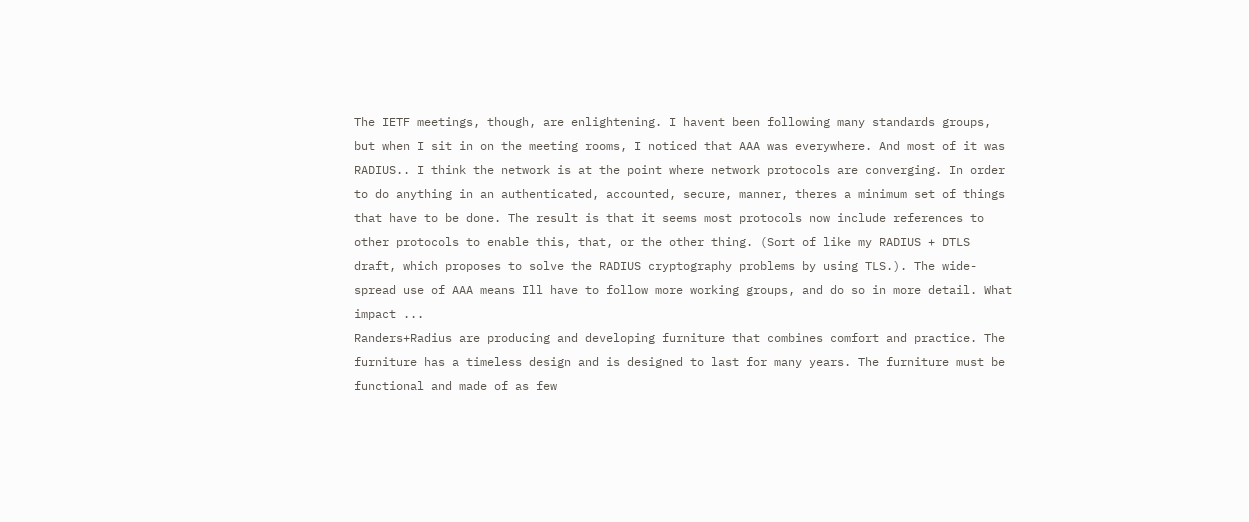The IETF meetings, though, are enlightening. I havent been following many standards groups, but when I sit in on the meeting rooms, I noticed that AAA was everywhere. And most of it was RADIUS.. I think the network is at the point where network protocols are converging. In order to do anything in an authenticated, accounted, secure, manner, theres a minimum set of things that have to be done. The result is that it seems most protocols now include references to other protocols to enable this, that, or the other thing. (Sort of like my RADIUS + DTLS draft, which proposes to solve the RADIUS cryptography problems by using TLS.). The wide-spread use of AAA means Ill have to follow more working groups, and do so in more detail. What impact ...
Randers+Radius are producing and developing furniture that combines comfort and practice. The furniture has a timeless design and is designed to last for many years. The furniture must be functional and made of as few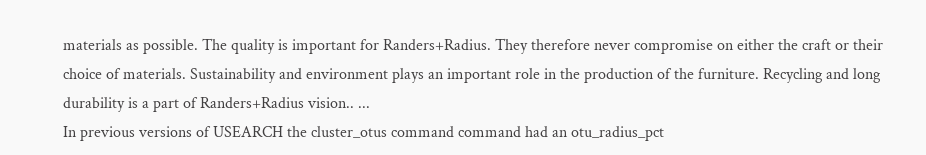materials as possible. The quality is important for Randers+Radius. They therefore never compromise on either the craft or their choice of materials. Sustainability and environment plays an important role in the production of the furniture. Recycling and long durability is a part of Randers+Radius vision.. ...
In previous versions of USEARCH the cluster_otus command command had an otu_radius_pct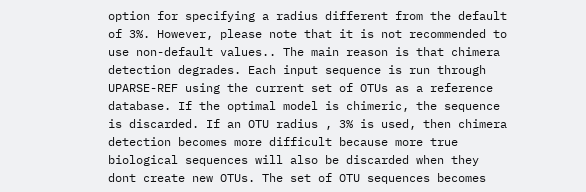option for specifying a radius different from the default of 3%. However, please note that it is not recommended to use non-default values.. The main reason is that chimera detection degrades. Each input sequence is run through UPARSE-REF using the current set of OTUs as a reference database. If the optimal model is chimeric, the sequence is discarded. If an OTU radius , 3% is used, then chimera detection becomes more difficult because more true biological sequences will also be discarded when they dont create new OTUs. The set of OTU sequences becomes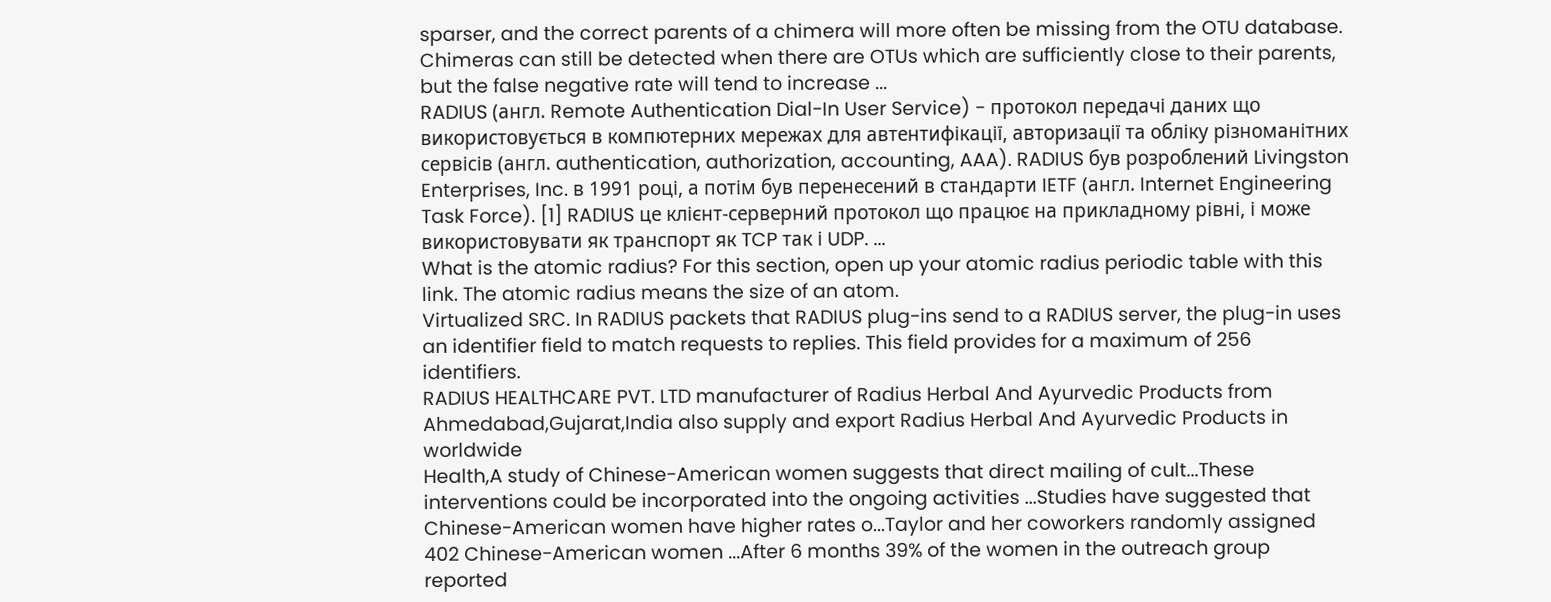sparser, and the correct parents of a chimera will more often be missing from the OTU database. Chimeras can still be detected when there are OTUs which are sufficiently close to their parents, but the false negative rate will tend to increase ...
RADIUS (англ. Remote Authentication Dial-In User Service) - протокол передачі даних що використовується в компютерних мережах для автентифікації, авторизації та обліку різноманітних сервісів (англ. authentication, authorization, accounting, AAA). RADIUS був розроблений Livingston Enterprises, Inc. в 1991 році, а потім був перенесений в стандарти IETF (англ. Internet Engineering Task Force). [1] RADIUS це клієнт-серверний протокол що працює на прикладному рівні, і може використовувати як транспорт як TCP так і UDP. ...
What is the atomic radius? For this section, open up your atomic radius periodic table with this link. The atomic radius means the size of an atom.
Virtualized SRC. In RADIUS packets that RADIUS plug-ins send to a RADIUS server, the plug-in uses an identifier field to match requests to replies. This field provides for a maximum of 256 identifiers.
RADIUS HEALTHCARE PVT. LTD manufacturer of Radius Herbal And Ayurvedic Products from Ahmedabad,Gujarat,India also supply and export Radius Herbal And Ayurvedic Products in worldwide
Health,A study of Chinese-American women suggests that direct mailing of cult...These interventions could be incorporated into the ongoing activities ...Studies have suggested that Chinese-American women have higher rates o...Taylor and her coworkers randomly assigned 402 Chinese-American women ...After 6 months 39% of the women in the outreach group reported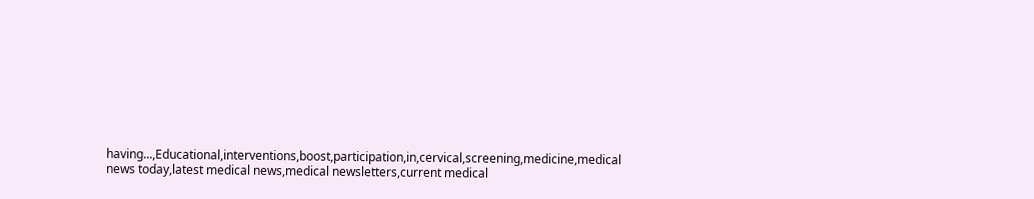having...,Educational,interventions,boost,participation,in,cervical,screening,medicine,medical news today,latest medical news,medical newsletters,current medical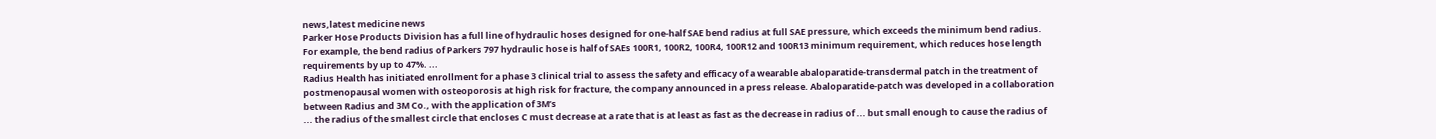news,latest medicine news
Parker Hose Products Division has a full line of hydraulic hoses designed for one-half SAE bend radius at full SAE pressure, which exceeds the minimum bend radius. For example, the bend radius of Parkers 797 hydraulic hose is half of SAEs 100R1, 100R2, 100R4, 100R12 and 100R13 minimum requirement, which reduces hose length requirements by up to 47%. ...
Radius Health has initiated enrollment for a phase 3 clinical trial to assess the safety and efficacy of a wearable abaloparatide-transdermal patch in the treatment of postmenopausal women with osteoporosis at high risk for fracture, the company announced in a press release. Abaloparatide-patch was developed in a collaboration between Radius and 3M Co., with the application of 3M’s
... the radius of the smallest circle that encloses C must decrease at a rate that is at least as fast as the decrease in radius of ... but small enough to cause the radius of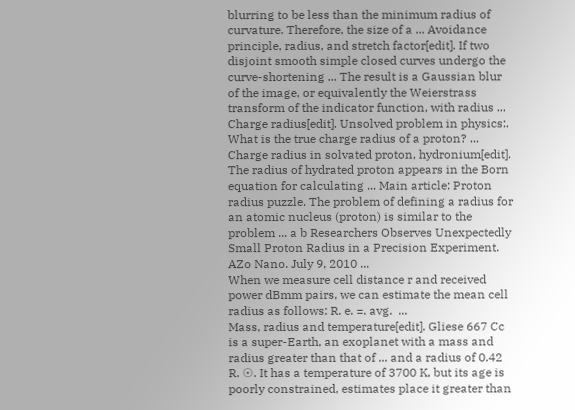blurring to be less than the minimum radius of curvature. Therefore, the size of a ... Avoidance principle, radius, and stretch factor[edit]. If two disjoint smooth simple closed curves undergo the curve-shortening ... The result is a Gaussian blur of the image, or equivalently the Weierstrass transform of the indicator function, with radius ...
Charge radius[edit]. Unsolved problem in physics:. What is the true charge radius of a proton? ... Charge radius in solvated proton, hydronium[edit]. The radius of hydrated proton appears in the Born equation for calculating ... Main article: Proton radius puzzle. The problem of defining a radius for an atomic nucleus (proton) is similar to the problem ... a b Researchers Observes Unexpectedly Small Proton Radius in a Precision Experiment. AZo Nano. July 9, 2010 ...
When we measure cell distance r and received power dBmm pairs, we can estimate the mean cell radius as follows: R. e. =. avg.  ...
Mass, radius and temperature[edit]. Gliese 667 Cc is a super-Earth, an exoplanet with a mass and radius greater than that of ... and a radius of 0.42 R. ☉. It has a temperature of 3700 K, but its age is poorly constrained, estimates place it greater than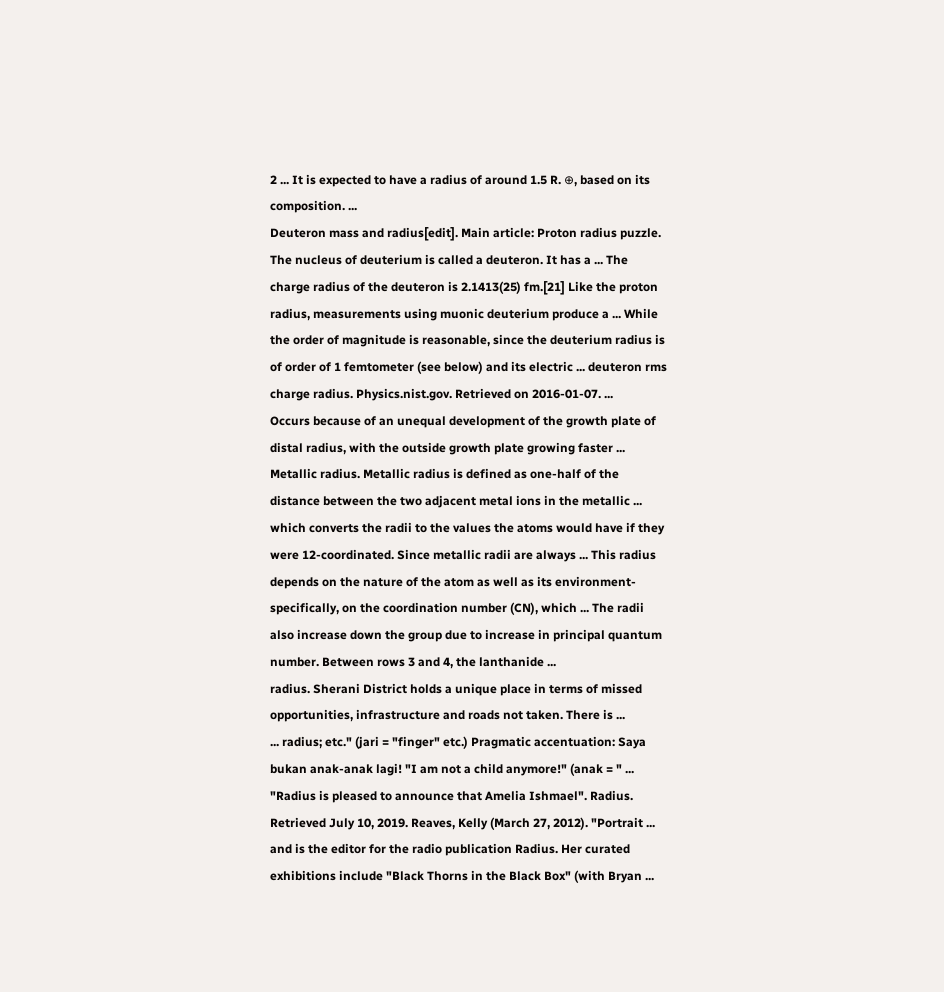2 ... It is expected to have a radius of around 1.5 R. ⊕, based on its composition. ...
Deuteron mass and radius[edit]. Main article: Proton radius puzzle. The nucleus of deuterium is called a deuteron. It has a ... The charge radius of the deuteron is 2.1413(25) fm.[21] Like the proton radius, measurements using muonic deuterium produce a ... While the order of magnitude is reasonable, since the deuterium radius is of order of 1 femtometer (see below) and its electric ... deuteron rms charge radius. Physics.nist.gov. Retrieved on 2016-01-07. ...
Occurs because of an unequal development of the growth plate of distal radius, with the outside growth plate growing faster ...
Metallic radius. Metallic radius is defined as one-half of the distance between the two adjacent metal ions in the metallic ... which converts the radii to the values the atoms would have if they were 12-coordinated. Since metallic radii are always ... This radius depends on the nature of the atom as well as its environment-specifically, on the coordination number (CN), which ... The radii also increase down the group due to increase in principal quantum number. Between rows 3 and 4, the lanthanide ...
radius. Sherani District holds a unique place in terms of missed opportunities, infrastructure and roads not taken. There is ...
... radius; etc." (jari = "finger" etc.) Pragmatic accentuation: Saya bukan anak-anak lagi! "I am not a child anymore!" (anak = " ...
"Radius is pleased to announce that Amelia Ishmael". Radius. Retrieved July 10, 2019. Reaves, Kelly (March 27, 2012). "Portrait ... and is the editor for the radio publication Radius. Her curated exhibitions include "Black Thorns in the Black Box" (with Bryan ...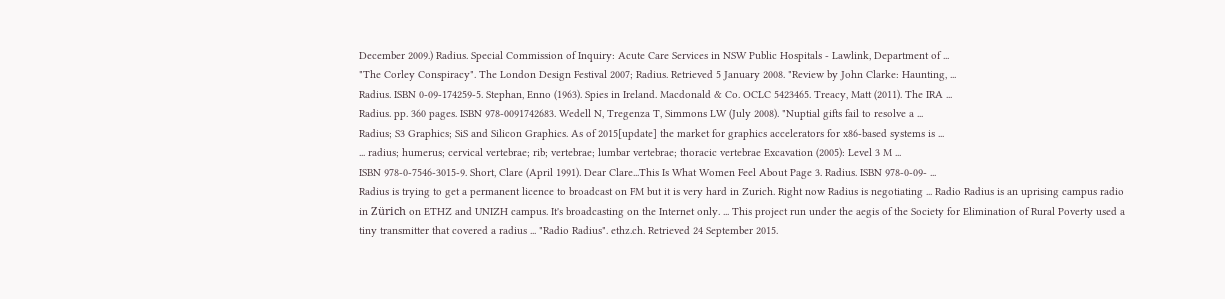December 2009.) Radius. Special Commission of Inquiry: Acute Care Services in NSW Public Hospitals - Lawlink, Department of ...
"The Corley Conspiracy". The London Design Festival 2007; Radius. Retrieved 5 January 2008. "Review by John Clarke: Haunting, ...
Radius. ISBN 0-09-174259-5. Stephan, Enno (1963). Spies in Ireland. Macdonald & Co. OCLC 5423465. Treacy, Matt (2011). The IRA ...
Radius. pp. 360 pages. ISBN 978-0091742683. Wedell N, Tregenza T, Simmons LW (July 2008). "Nuptial gifts fail to resolve a ...
Radius; S3 Graphics; SiS and Silicon Graphics. As of 2015[update] the market for graphics accelerators for x86-based systems is ...
... radius; humerus; cervical vertebrae; rib; vertebrae; lumbar vertebrae; thoracic vertebrae Excavation (2005): Level 3 M ...
ISBN 978-0-7546-3015-9. Short, Clare (April 1991). Dear Clare...This Is What Women Feel About Page 3. Radius. ISBN 978-0-09- ...
Radius is trying to get a permanent licence to broadcast on FM but it is very hard in Zurich. Right now Radius is negotiating ... Radio Radius is an uprising campus radio in Zürich on ETHZ and UNIZH campus. It's broadcasting on the Internet only. ... This project run under the aegis of the Society for Elimination of Rural Poverty used a tiny transmitter that covered a radius ... "Radio Radius". ethz.ch. Retrieved 24 September 2015.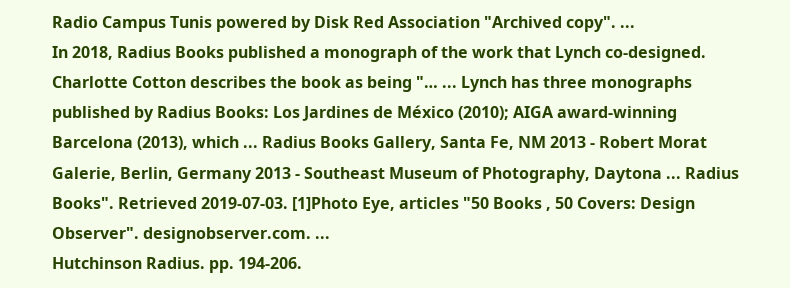Radio Campus Tunis powered by Disk Red Association "Archived copy". ...
In 2018, Radius Books published a monograph of the work that Lynch co-designed. Charlotte Cotton describes the book as being "… ... Lynch has three monographs published by Radius Books: Los Jardines de México (2010); AIGA award-winning Barcelona (2013), which ... Radius Books Gallery, Santa Fe, NM 2013 - Robert Morat Galerie, Berlin, Germany 2013 - Southeast Museum of Photography, Daytona ... Radius Books". Retrieved 2019-07-03. [1]Photo Eye, articles "50 Books , 50 Covers: Design Observer". designobserver.com. ...
Hutchinson Radius. pp. 194-206.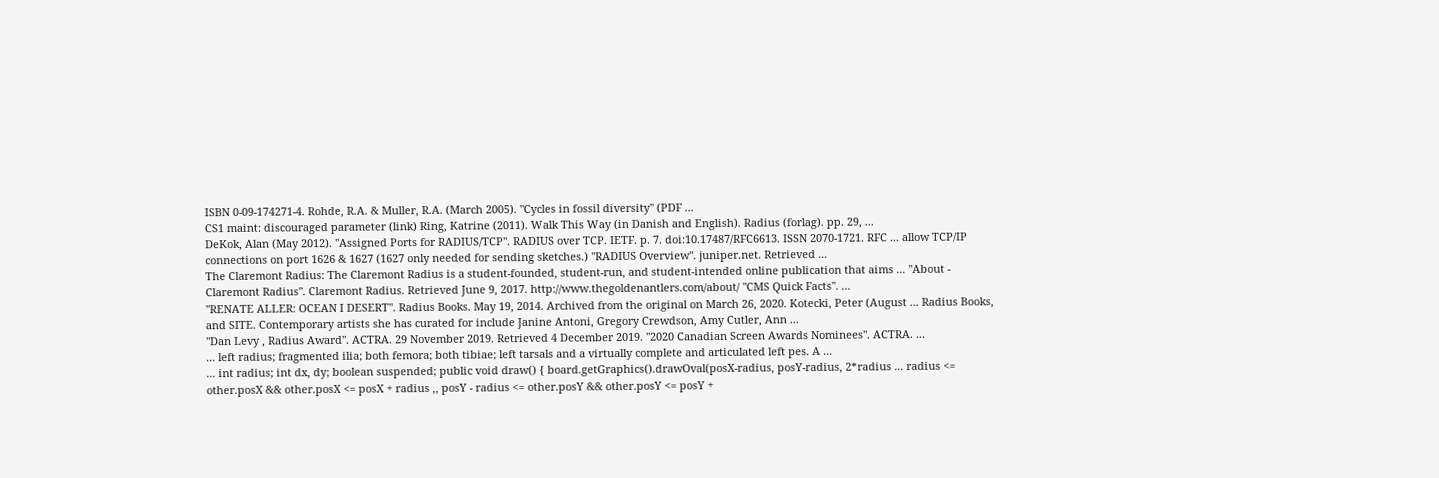ISBN 0-09-174271-4. Rohde, R.A. & Muller, R.A. (March 2005). "Cycles in fossil diversity" (PDF ...
CS1 maint: discouraged parameter (link) Ring, Katrine (2011). Walk This Way (in Danish and English). Radius (forlag). pp. 29, ...
DeKok, Alan (May 2012). "Assigned Ports for RADIUS/TCP". RADIUS over TCP. IETF. p. 7. doi:10.17487/RFC6613. ISSN 2070-1721. RFC ... allow TCP/IP connections on port 1626 & 1627 (1627 only needed for sending sketches.) "RADIUS Overview". juniper.net. Retrieved ...
The Claremont Radius: The Claremont Radius is a student-founded, student-run, and student-intended online publication that aims ... "About - Claremont Radius". Claremont Radius. Retrieved June 9, 2017. http://www.thegoldenantlers.com/about/ "CMS Quick Facts". ...
"RENATE ALLER: OCEAN I DESERT". Radius Books. May 19, 2014. Archived from the original on March 26, 2020. Kotecki, Peter (August ... Radius Books, and SITE. Contemporary artists she has curated for include Janine Antoni, Gregory Crewdson, Amy Cutler, Ann ...
"Dan Levy , Radius Award". ACTRA. 29 November 2019. Retrieved 4 December 2019. "2020 Canadian Screen Awards Nominees". ACTRA. ...
... left radius; fragmented ilia; both femora; both tibiae; left tarsals and a virtually complete and articulated left pes. A ...
... int radius; int dx, dy; boolean suspended; public void draw() { board.getGraphics().drawOval(posX-radius, posY-radius, 2*radius ... radius <= other.posX && other.posX <= posX + radius ,, posY - radius <= other.posY && other.posY <= posY +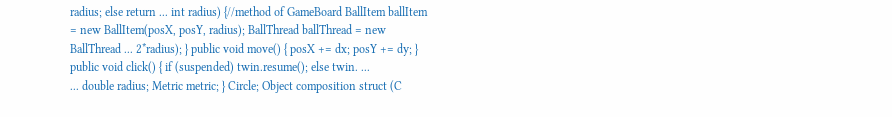radius; else return ... int radius) {//method of GameBoard BallItem ballItem = new BallItem(posX, posY, radius); BallThread ballThread = new BallThread ... 2*radius); } public void move() { posX += dx; posY += dy; } public void click() { if (suspended) twin.resume(); else twin. ...
... double radius; Metric metric; } Circle; Object composition struct (C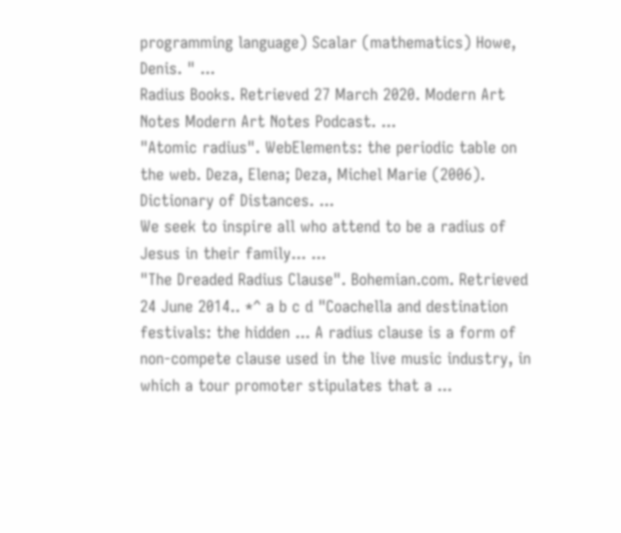programming language) Scalar (mathematics) Howe, Denis. " ...
Radius Books. Retrieved 27 March 2020. Modern Art Notes Modern Art Notes Podcast. ...
"Atomic radius". WebElements: the periodic table on the web. Deza, Elena; Deza, Michel Marie (2006). Dictionary of Distances. ...
We seek to inspire all who attend to be a radius of Jesus in their family... ...
"The Dreaded Radius Clause". Bohemian.com. Retrieved 24 June 2014.. *^ a b c d "Coachella and destination festivals: the hidden ... A radius clause is a form of non-compete clause used in the live music industry, in which a tour promoter stipulates that a ...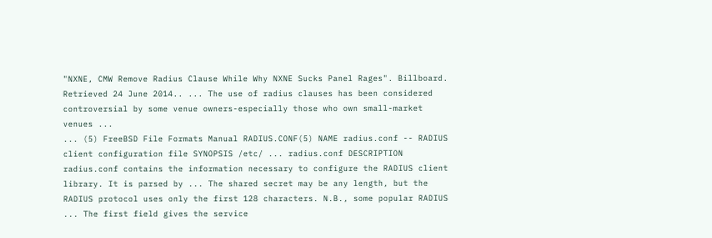"NXNE, CMW Remove Radius Clause While Why NXNE Sucks Panel Rages". Billboard. Retrieved 24 June 2014.. ... The use of radius clauses has been considered controversial by some venue owners-especially those who own small-market venues ...
... (5) FreeBSD File Formats Manual RADIUS.CONF(5) NAME radius.conf -- RADIUS client configuration file SYNOPSIS /etc/ ... radius.conf DESCRIPTION radius.conf contains the information necessary to configure the RADIUS client library. It is parsed by ... The shared secret may be any length, but the RADIUS protocol uses only the first 128 characters. N.B., some popular RADIUS ... The first field gives the service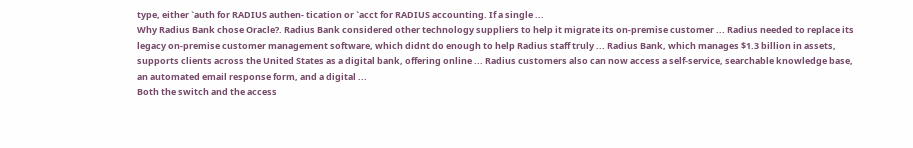type, either `auth for RADIUS authen- tication or `acct for RADIUS accounting. If a single ...
Why Radius Bank chose Oracle?. Radius Bank considered other technology suppliers to help it migrate its on-premise customer ... Radius needed to replace its legacy on-premise customer management software, which didnt do enough to help Radius staff truly ... Radius Bank, which manages $1.3 billion in assets, supports clients across the United States as a digital bank, offering online ... Radius customers also can now access a self-service, searchable knowledge base, an automated email response form, and a digital ...
Both the switch and the access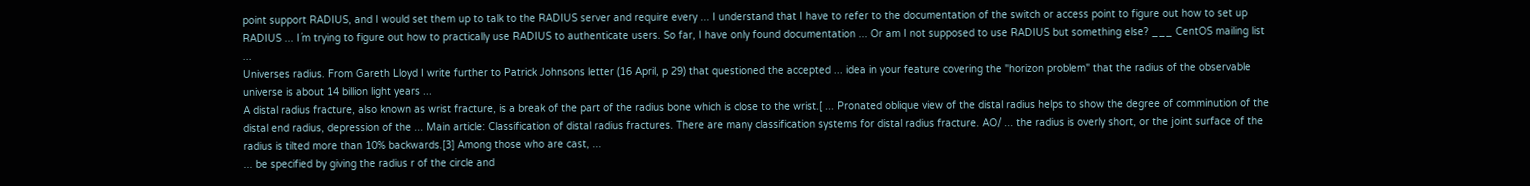point support RADIUS, and I would set them up to talk to the RADIUS server and require every ... I understand that I have to refer to the documentation of the switch or access point to figure out how to set up RADIUS ... I´m trying to figure out how to practically use RADIUS to authenticate users. So far, I have only found documentation ... Or am I not supposed to use RADIUS but something else? ___ CentOS mailing list ...
Universes radius. From Gareth Lloyd I write further to Patrick Johnsons letter (16 April, p 29) that questioned the accepted ... idea in your feature covering the "horizon problem" that the radius of the observable universe is about 14 billion light years ...
A distal radius fracture, also known as wrist fracture, is a break of the part of the radius bone which is close to the wrist.[ ... Pronated oblique view of the distal radius helps to show the degree of comminution of the distal end radius, depression of the ... Main article: Classification of distal radius fractures. There are many classification systems for distal radius fracture. AO/ ... the radius is overly short, or the joint surface of the radius is tilted more than 10% backwards.[3] Among those who are cast, ...
... be specified by giving the radius r of the circle and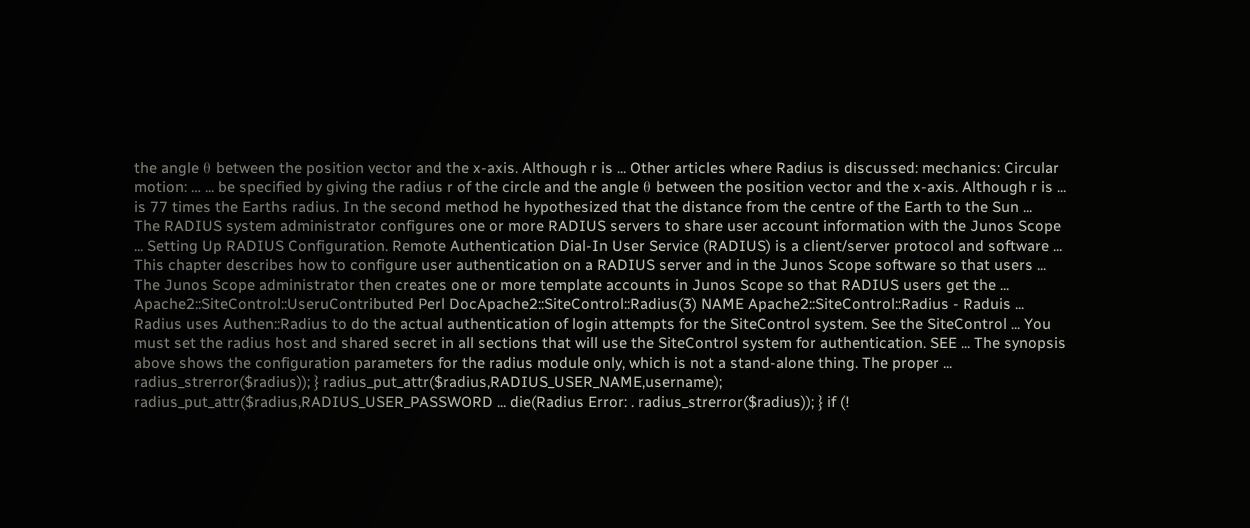the angle θ between the position vector and the x-axis. Although r is ... Other articles where Radius is discussed: mechanics: Circular motion: … ... be specified by giving the radius r of the circle and the angle θ between the position vector and the x-axis. Although r is ... is 77 times the Earths radius. In the second method he hypothesized that the distance from the centre of the Earth to the Sun ...
The RADIUS system administrator configures one or more RADIUS servers to share user account information with the Junos Scope ... Setting Up RADIUS Configuration. Remote Authentication Dial-In User Service (RADIUS) is a client/server protocol and software ... This chapter describes how to configure user authentication on a RADIUS server and in the Junos Scope software so that users ... The Junos Scope administrator then creates one or more template accounts in Junos Scope so that RADIUS users get the ...
Apache2::SiteControl::UseruContributed Perl DocApache2::SiteControl::Radius(3) NAME Apache2::SiteControl::Radius - Raduis ... Radius uses Authen::Radius to do the actual authentication of login attempts for the SiteControl system. See the SiteControl ... You must set the radius host and shared secret in all sections that will use the SiteControl system for authentication. SEE ... The synopsis above shows the configuration parameters for the radius module only, which is not a stand-alone thing. The proper ...
radius_strerror($radius)); } radius_put_attr($radius,RADIUS_USER_NAME,username); radius_put_attr($radius,RADIUS_USER_PASSWORD ... die(Radius Error: . radius_strerror($radius)); } if (!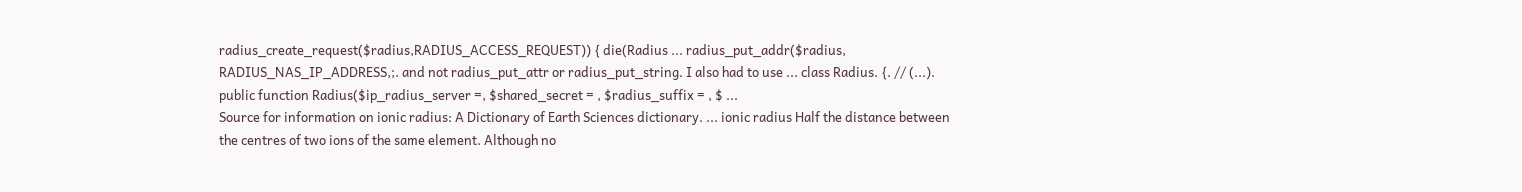radius_create_request($radius,RADIUS_ACCESS_REQUEST)) { die(Radius ... radius_put_addr($radius, RADIUS_NAS_IP_ADDRESS,;. and not radius_put_attr or radius_put_string. I also had to use ... class Radius. {. // (...). public function Radius($ip_radius_server =, $shared_secret = , $radius_suffix = , $ ...
Source for information on ionic radius: A Dictionary of Earth Sciences dictionary. ... ionic radius Half the distance between the centres of two ions of the same element. Although no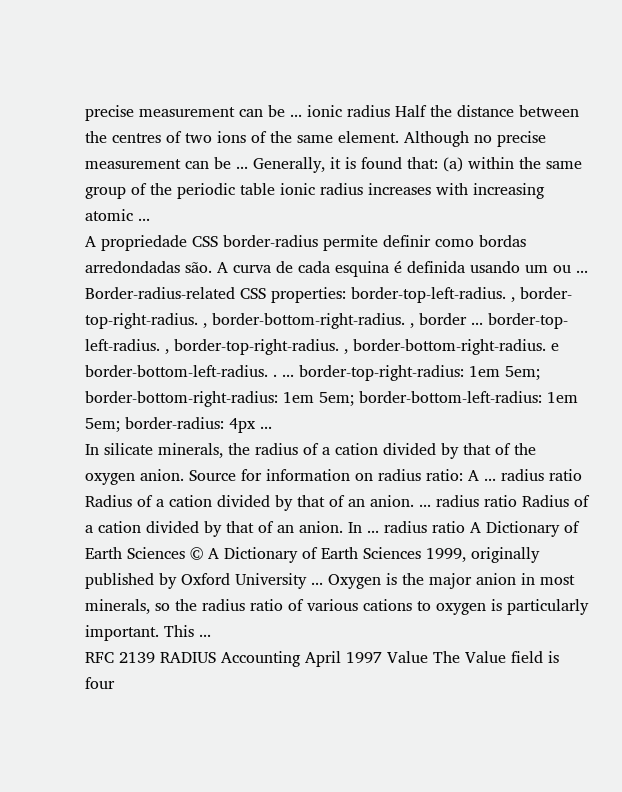precise measurement can be ... ionic radius Half the distance between the centres of two ions of the same element. Although no precise measurement can be ... Generally, it is found that: (a) within the same group of the periodic table ionic radius increases with increasing atomic ...
A propriedade CSS border-radius permite definir como bordas arredondadas são. A curva de cada esquina é definida usando um ou ... Border-radius-related CSS properties: border-top-left-radius. , border-top-right-radius. , border-bottom-right-radius. , border ... border-top-left-radius. , border-top-right-radius. , border-bottom-right-radius. e border-bottom-left-radius. . ... border-top-right-radius: 1em 5em; border-bottom-right-radius: 1em 5em; border-bottom-left-radius: 1em 5em; border-radius: 4px ...
In silicate minerals, the radius of a cation divided by that of the oxygen anion. Source for information on radius ratio: A ... radius ratio Radius of a cation divided by that of an anion. ... radius ratio Radius of a cation divided by that of an anion. In ... radius ratio A Dictionary of Earth Sciences © A Dictionary of Earth Sciences 1999, originally published by Oxford University ... Oxygen is the major anion in most minerals, so the radius ratio of various cations to oxygen is particularly important. This ...
RFC 2139 RADIUS Accounting April 1997 Value The Value field is four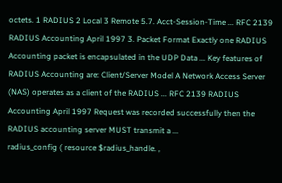octets. 1 RADIUS 2 Local 3 Remote 5.7. Acct-Session-Time ... RFC 2139 RADIUS Accounting April 1997 3. Packet Format Exactly one RADIUS Accounting packet is encapsulated in the UDP Data ... Key features of RADIUS Accounting are: Client/Server Model A Network Access Server (NAS) operates as a client of the RADIUS ... RFC 2139 RADIUS Accounting April 1997 Request was recorded successfully then the RADIUS accounting server MUST transmit a ...
radius_config ( resource $radius_handle. ,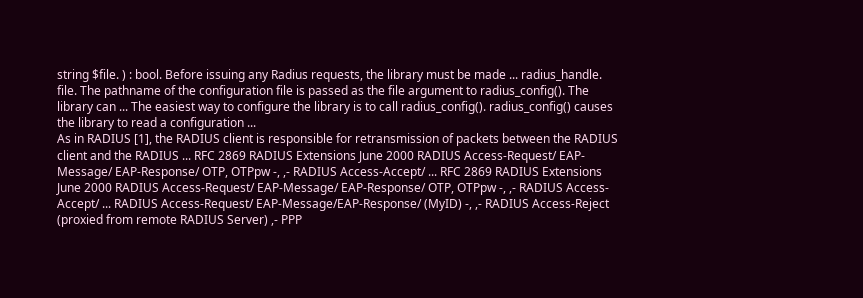string $file. ) : bool. Before issuing any Radius requests, the library must be made ... radius_handle. file. The pathname of the configuration file is passed as the file argument to radius_config(). The library can ... The easiest way to configure the library is to call radius_config(). radius_config() causes the library to read a configuration ...
As in RADIUS [1], the RADIUS client is responsible for retransmission of packets between the RADIUS client and the RADIUS ... RFC 2869 RADIUS Extensions June 2000 RADIUS Access-Request/ EAP-Message/ EAP-Response/ OTP, OTPpw -, ,- RADIUS Access-Accept/ ... RFC 2869 RADIUS Extensions June 2000 RADIUS Access-Request/ EAP-Message/ EAP-Response/ OTP, OTPpw -, ,- RADIUS Access-Accept/ ... RADIUS Access-Request/ EAP-Message/EAP-Response/ (MyID) -, ,- RADIUS Access-Reject (proxied from remote RADIUS Server) ,- PPP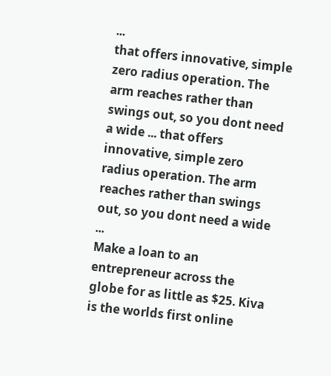...
that offers innovative, simple zero radius operation. The arm reaches rather than swings out, so you dont need a wide ... that offers innovative, simple zero radius operation. The arm reaches rather than swings out, so you dont need a wide ...
Make a loan to an entrepreneur across the globe for as little as $25. Kiva is the worlds first online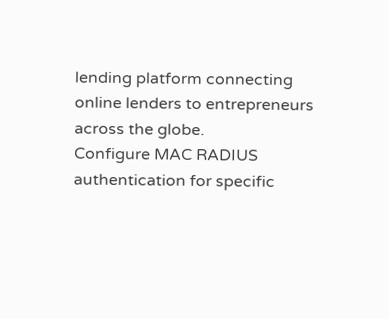lending platform connecting online lenders to entrepreneurs across the globe.
Configure MAC RADIUS authentication for specific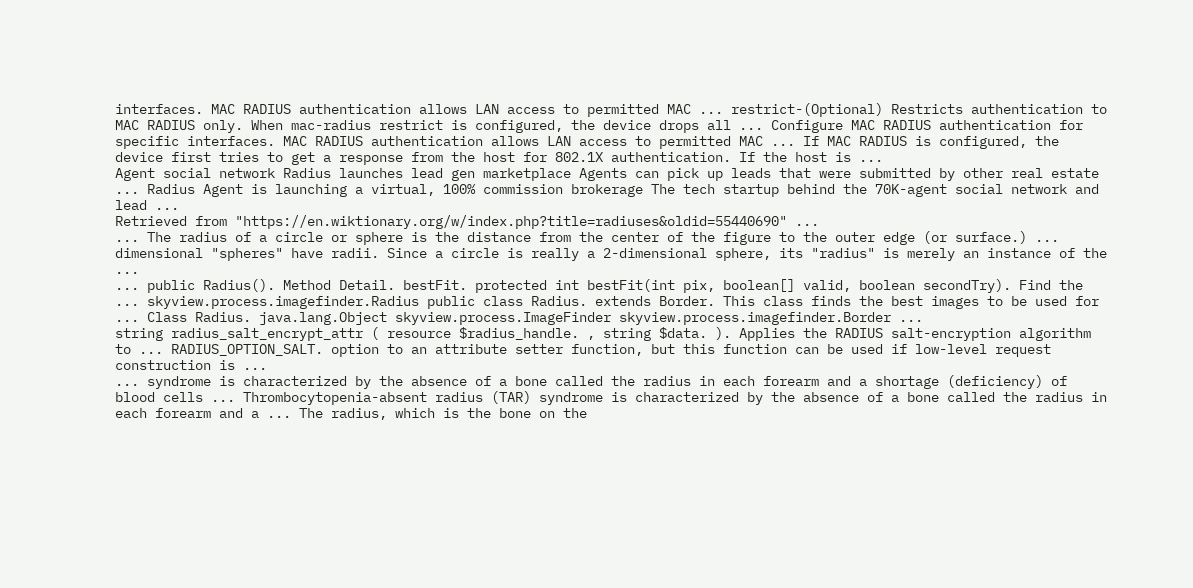interfaces. MAC RADIUS authentication allows LAN access to permitted MAC ... restrict-(Optional) Restricts authentication to MAC RADIUS only. When mac-radius restrict is configured, the device drops all ... Configure MAC RADIUS authentication for specific interfaces. MAC RADIUS authentication allows LAN access to permitted MAC ... If MAC RADIUS is configured, the device first tries to get a response from the host for 802.1X authentication. If the host is ...
Agent social network Radius launches lead gen marketplace Agents can pick up leads that were submitted by other real estate ... Radius Agent is launching a virtual, 100% commission brokerage The tech startup behind the 70K-agent social network and lead ...
Retrieved from "https://en.wiktionary.org/w/index.php?title=radiuses&oldid=55440690" ...
... The radius of a circle or sphere is the distance from the center of the figure to the outer edge (or surface.) ... dimensional "spheres" have radii. Since a circle is really a 2-dimensional sphere, its "radius" is merely an instance of the ...
... public Radius(). Method Detail. bestFit. protected int bestFit(int pix, boolean[] valid, boolean secondTry). Find the ... skyview.process.imagefinder.Radius public class Radius. extends Border. This class finds the best images to be used for ... Class Radius. java.lang.Object skyview.process.ImageFinder skyview.process.imagefinder.Border ...
string radius_salt_encrypt_attr ( resource $radius_handle. , string $data. ). Applies the RADIUS salt-encryption algorithm to ... RADIUS_OPTION_SALT. option to an attribute setter function, but this function can be used if low-level request construction is ...
... syndrome is characterized by the absence of a bone called the radius in each forearm and a shortage (deficiency) of blood cells ... Thrombocytopenia-absent radius (TAR) syndrome is characterized by the absence of a bone called the radius in each forearm and a ... The radius, which is the bone on the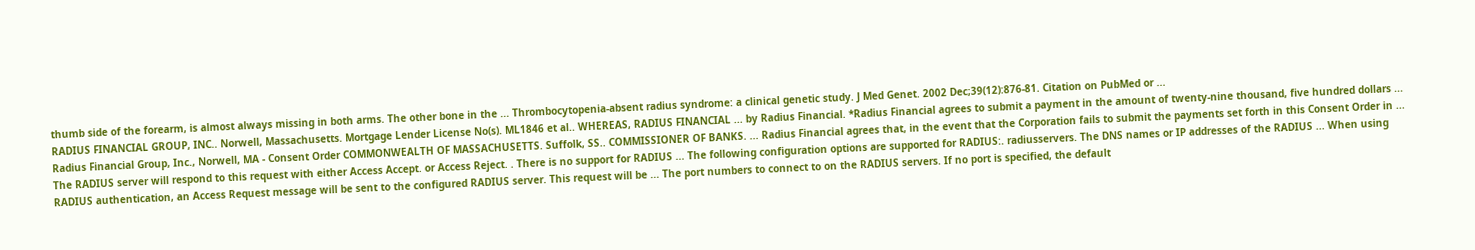thumb side of the forearm, is almost always missing in both arms. The other bone in the ... Thrombocytopenia-absent radius syndrome: a clinical genetic study. J Med Genet. 2002 Dec;39(12):876-81. Citation on PubMed or ...
RADIUS FINANCIAL GROUP, INC.. Norwell, Massachusetts. Mortgage Lender License No(s). ML1846 et al.. WHEREAS, RADIUS FINANCIAL ... by Radius Financial. *Radius Financial agrees to submit a payment in the amount of twenty-nine thousand, five hundred dollars ... Radius Financial Group, Inc., Norwell, MA - Consent Order COMMONWEALTH OF MASSACHUSETTS. Suffolk, SS.. COMMISSIONER OF BANKS. ... Radius Financial agrees that, in the event that the Corporation fails to submit the payments set forth in this Consent Order in ...
The RADIUS server will respond to this request with either Access Accept. or Access Reject. . There is no support for RADIUS ... The following configuration options are supported for RADIUS:. radiusservers. The DNS names or IP addresses of the RADIUS ... When using RADIUS authentication, an Access Request message will be sent to the configured RADIUS server. This request will be ... The port numbers to connect to on the RADIUS servers. If no port is specified, the default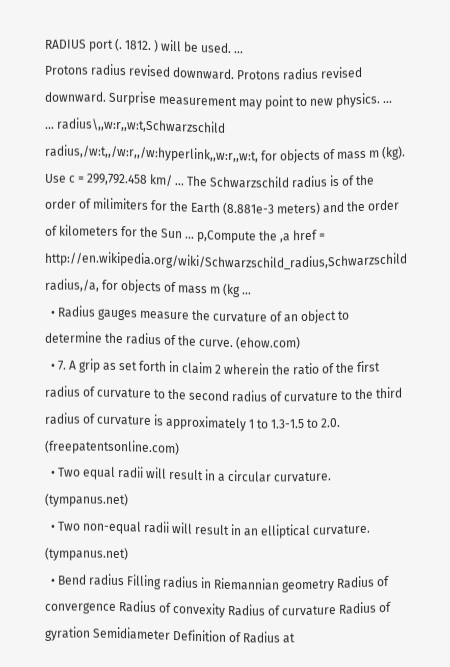RADIUS port (. 1812. ) will be used. ...
Protons radius revised downward. Protons radius revised downward. Surprise measurement may point to new physics. ...
... radius\,,w:r,,w:t,Schwarzschild radius,/w:t,,/w:r,,/w:hyperlink,,w:r,,w:t, for objects of mass m (kg). Use c = 299,792.458 km/ ... The Schwarzschild radius is of the order of milimiters for the Earth (8.881e-3 meters) and the order of kilometers for the Sun ... p,Compute the ,a href = http://en.wikipedia.org/wiki/Schwarzschild_radius,Schwarzschild radius,/a, for objects of mass m (kg ...
  • Radius gauges measure the curvature of an object to determine the radius of the curve. (ehow.com)
  • 7. A grip as set forth in claim 2 wherein the ratio of the first radius of curvature to the second radius of curvature to the third radius of curvature is approximately 1 to 1.3-1.5 to 2.0. (freepatentsonline.com)
  • Two equal radii will result in a circular curvature. (tympanus.net)
  • Two non-equal radii will result in an elliptical curvature. (tympanus.net)
  • Bend radius Filling radius in Riemannian geometry Radius of convergence Radius of convexity Radius of curvature Radius of gyration Semidiameter Definition of Radius at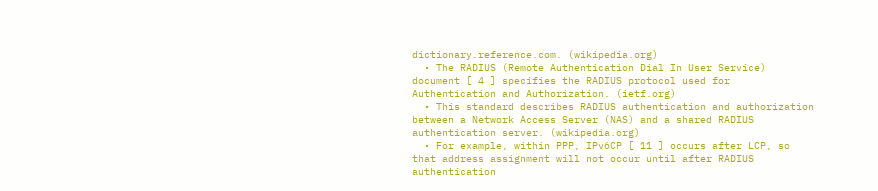dictionary.reference.com. (wikipedia.org)
  • The RADIUS (Remote Authentication Dial In User Service) document [ 4 ] specifies the RADIUS protocol used for Authentication and Authorization. (ietf.org)
  • This standard describes RADIUS authentication and authorization between a Network Access Server (NAS) and a shared RADIUS authentication server. (wikipedia.org)
  • For example, within PPP, IPv6CP [ 11 ] occurs after LCP, so that address assignment will not occur until after RADIUS authentication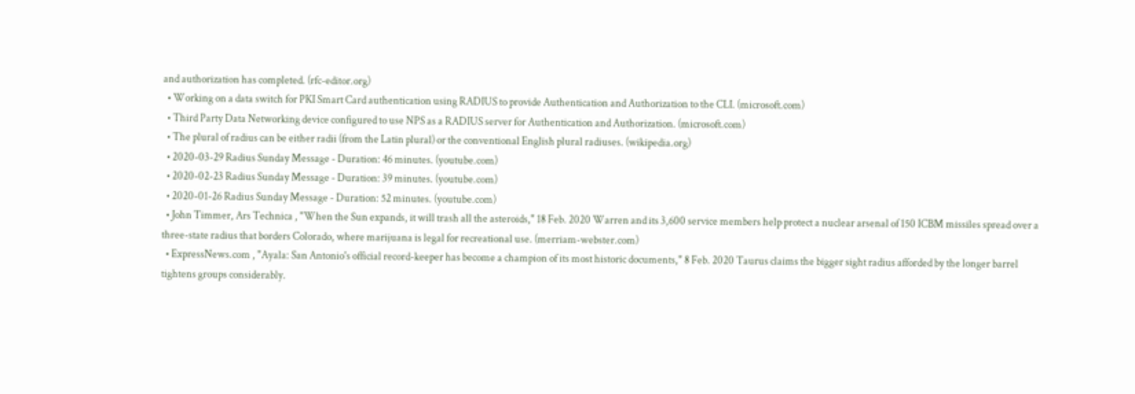and authorization has completed. (rfc-editor.org)
  • Working on a data switch for PKI Smart Card authentication using RADIUS to provide Authentication and Authorization to the CLI. (microsoft.com)
  • Third Party Data Networking device configured to use NPS as a RADIUS server for Authentication and Authorization. (microsoft.com)
  • The plural of radius can be either radii (from the Latin plural) or the conventional English plural radiuses. (wikipedia.org)
  • 2020-03-29 Radius Sunday Message - Duration: 46 minutes. (youtube.com)
  • 2020-02-23 Radius Sunday Message - Duration: 39 minutes. (youtube.com)
  • 2020-01-26 Radius Sunday Message - Duration: 52 minutes. (youtube.com)
  • John Timmer, Ars Technica , "When the Sun expands, it will trash all the asteroids," 18 Feb. 2020 Warren and its 3,600 service members help protect a nuclear arsenal of 150 ICBM missiles spread over a three-state radius that borders Colorado, where marijuana is legal for recreational use. (merriam-webster.com)
  • ExpressNews.com , "Ayala: San Antonio's official record-keeper has become a champion of its most historic documents," 8 Feb. 2020 Taurus claims the bigger sight radius afforded by the longer barrel tightens groups considerably.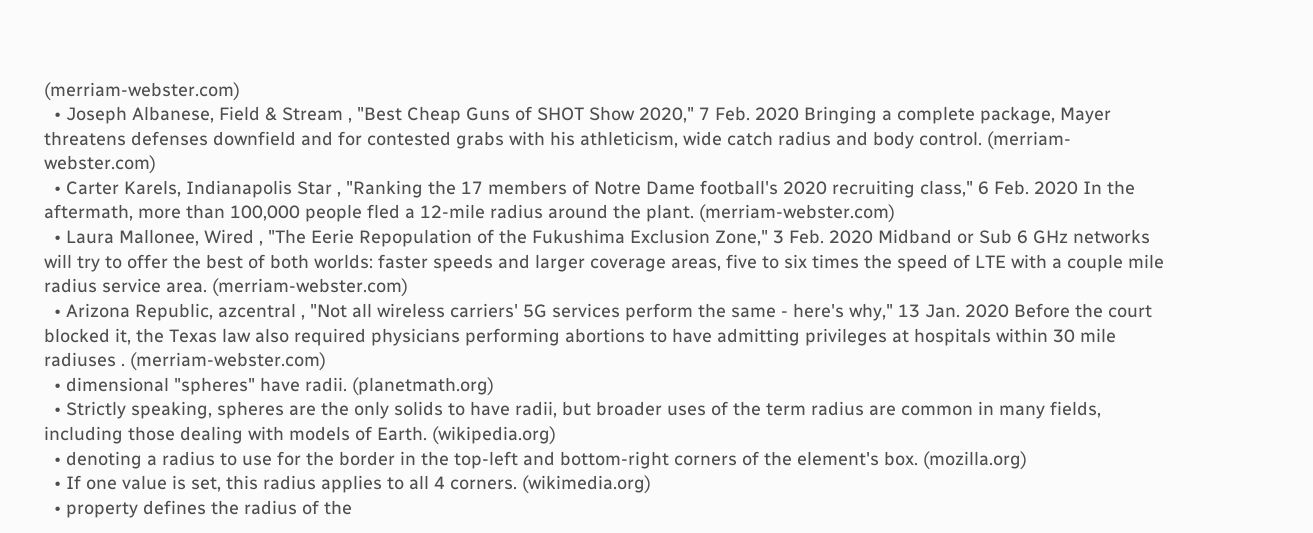(merriam-webster.com)
  • Joseph Albanese, Field & Stream , "Best Cheap Guns of SHOT Show 2020," 7 Feb. 2020 Bringing a complete package, Mayer threatens defenses downfield and for contested grabs with his athleticism, wide catch radius and body control. (merriam-webster.com)
  • Carter Karels, Indianapolis Star , "Ranking the 17 members of Notre Dame football's 2020 recruiting class," 6 Feb. 2020 In the aftermath, more than 100,000 people fled a 12-mile radius around the plant. (merriam-webster.com)
  • Laura Mallonee, Wired , "The Eerie Repopulation of the Fukushima Exclusion Zone," 3 Feb. 2020 Midband or Sub 6 GHz networks will try to offer the best of both worlds: faster speeds and larger coverage areas, five to six times the speed of LTE with a couple mile radius service area. (merriam-webster.com)
  • Arizona Republic, azcentral , "Not all wireless carriers' 5G services perform the same - here's why," 13 Jan. 2020 Before the court blocked it, the Texas law also required physicians performing abortions to have admitting privileges at hospitals within 30 mile radiuses . (merriam-webster.com)
  • dimensional "spheres" have radii. (planetmath.org)
  • Strictly speaking, spheres are the only solids to have radii, but broader uses of the term radius are common in many fields, including those dealing with models of Earth. (wikipedia.org)
  • denoting a radius to use for the border in the top-left and bottom-right corners of the element's box. (mozilla.org)
  • If one value is set, this radius applies to all 4 corners. (wikimedia.org)
  • property defines the radius of the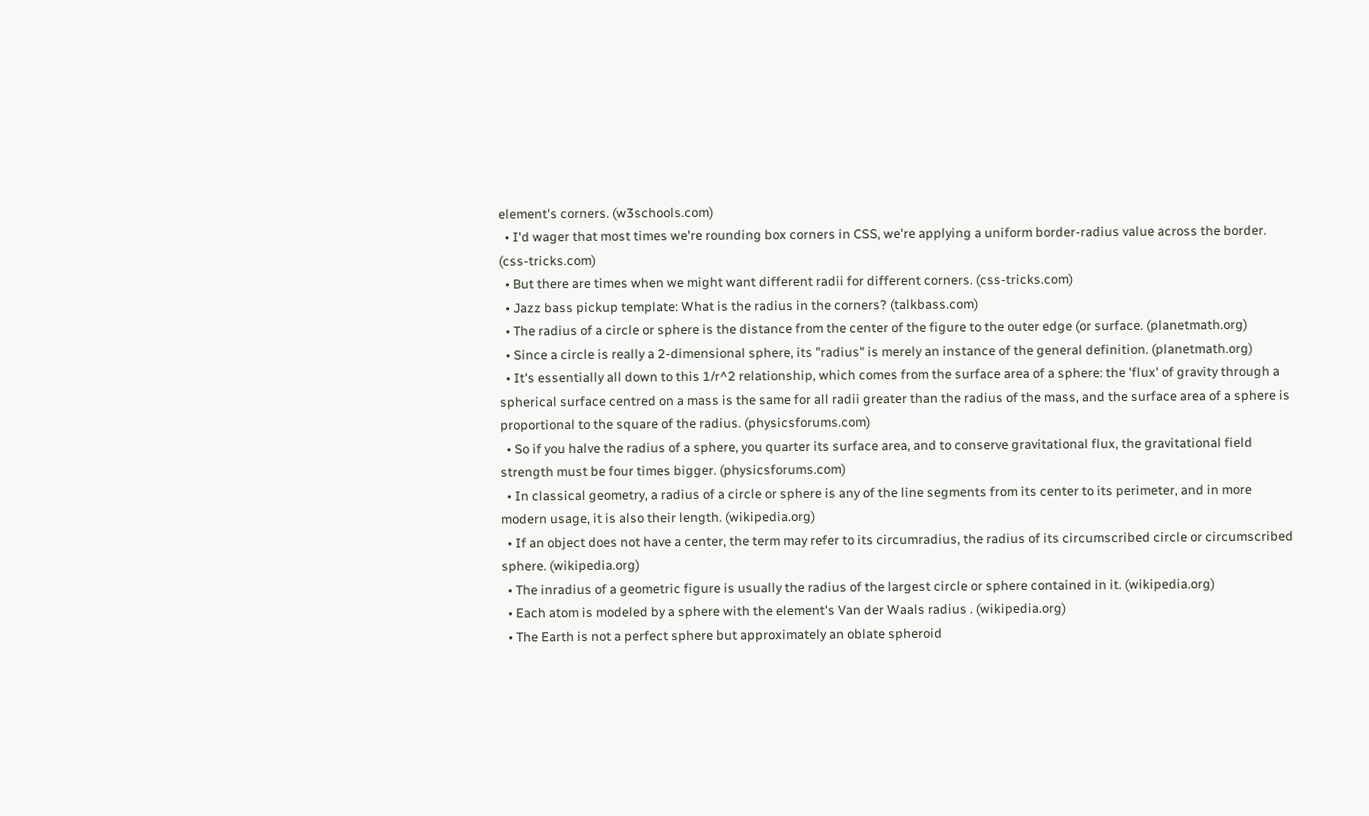element's corners. (w3schools.com)
  • I'd wager that most times we're rounding box corners in CSS, we're applying a uniform border-radius value across the border. (css-tricks.com)
  • But there are times when we might want different radii for different corners. (css-tricks.com)
  • Jazz bass pickup template: What is the radius in the corners? (talkbass.com)
  • The radius of a circle or sphere is the distance from the center of the figure to the outer edge (or surface. (planetmath.org)
  • Since a circle is really a 2-dimensional sphere, its "radius" is merely an instance of the general definition. (planetmath.org)
  • It's essentially all down to this 1/r^2 relationship, which comes from the surface area of a sphere: the 'flux' of gravity through a spherical surface centred on a mass is the same for all radii greater than the radius of the mass, and the surface area of a sphere is proportional to the square of the radius. (physicsforums.com)
  • So if you halve the radius of a sphere, you quarter its surface area, and to conserve gravitational flux, the gravitational field strength must be four times bigger. (physicsforums.com)
  • In classical geometry, a radius of a circle or sphere is any of the line segments from its center to its perimeter, and in more modern usage, it is also their length. (wikipedia.org)
  • If an object does not have a center, the term may refer to its circumradius, the radius of its circumscribed circle or circumscribed sphere. (wikipedia.org)
  • The inradius of a geometric figure is usually the radius of the largest circle or sphere contained in it. (wikipedia.org)
  • Each atom is modeled by a sphere with the element's Van der Waals radius . (wikipedia.org)
  • The Earth is not a perfect sphere but approximately an oblate spheroid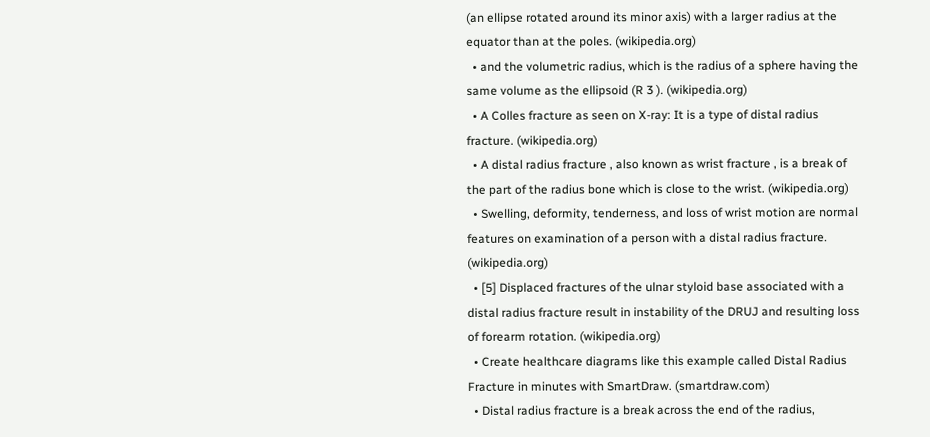(an ellipse rotated around its minor axis) with a larger radius at the equator than at the poles. (wikipedia.org)
  • and the volumetric radius, which is the radius of a sphere having the same volume as the ellipsoid (R 3 ). (wikipedia.org)
  • A Colles fracture as seen on X-ray: It is a type of distal radius fracture. (wikipedia.org)
  • A distal radius fracture , also known as wrist fracture , is a break of the part of the radius bone which is close to the wrist. (wikipedia.org)
  • Swelling, deformity, tenderness, and loss of wrist motion are normal features on examination of a person with a distal radius fracture. (wikipedia.org)
  • [5] Displaced fractures of the ulnar styloid base associated with a distal radius fracture result in instability of the DRUJ and resulting loss of forearm rotation. (wikipedia.org)
  • Create healthcare diagrams like this example called Distal Radius Fracture in minutes with SmartDraw. (smartdraw.com)
  • Distal radius fracture is a break across the end of the radius,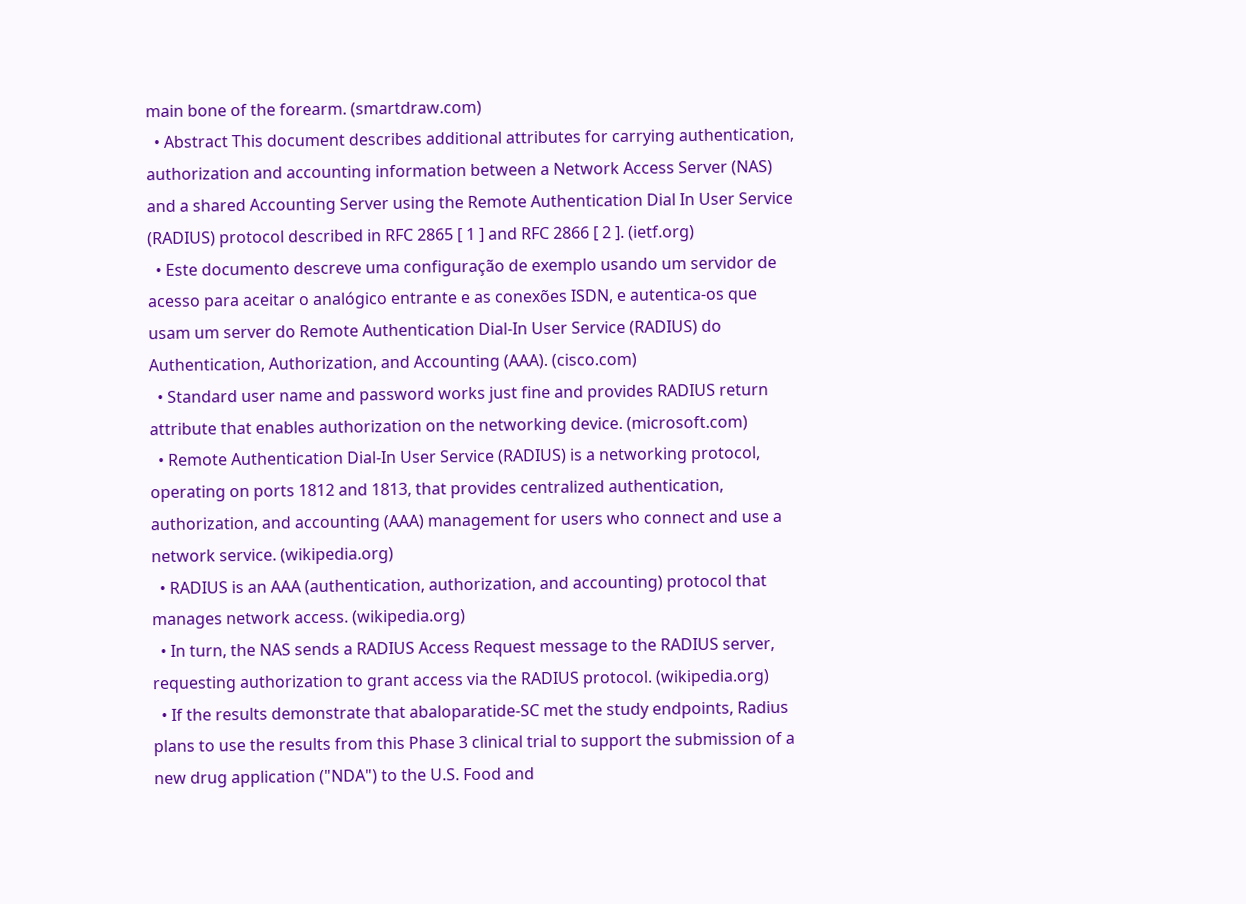main bone of the forearm. (smartdraw.com)
  • Abstract This document describes additional attributes for carrying authentication, authorization and accounting information between a Network Access Server (NAS) and a shared Accounting Server using the Remote Authentication Dial In User Service (RADIUS) protocol described in RFC 2865 [ 1 ] and RFC 2866 [ 2 ]. (ietf.org)
  • Este documento descreve uma configuração de exemplo usando um servidor de acesso para aceitar o analógico entrante e as conexões ISDN, e autentica-os que usam um server do Remote Authentication Dial-In User Service (RADIUS) do Authentication, Authorization, and Accounting (AAA). (cisco.com)
  • Standard user name and password works just fine and provides RADIUS return attribute that enables authorization on the networking device. (microsoft.com)
  • Remote Authentication Dial-In User Service (RADIUS) is a networking protocol, operating on ports 1812 and 1813, that provides centralized authentication, authorization, and accounting (AAA) management for users who connect and use a network service. (wikipedia.org)
  • RADIUS is an AAA (authentication, authorization, and accounting) protocol that manages network access. (wikipedia.org)
  • In turn, the NAS sends a RADIUS Access Request message to the RADIUS server, requesting authorization to grant access via the RADIUS protocol. (wikipedia.org)
  • If the results demonstrate that abaloparatide-SC met the study endpoints, Radius plans to use the results from this Phase 3 clinical trial to support the submission of a new drug application ("NDA") to the U.S. Food and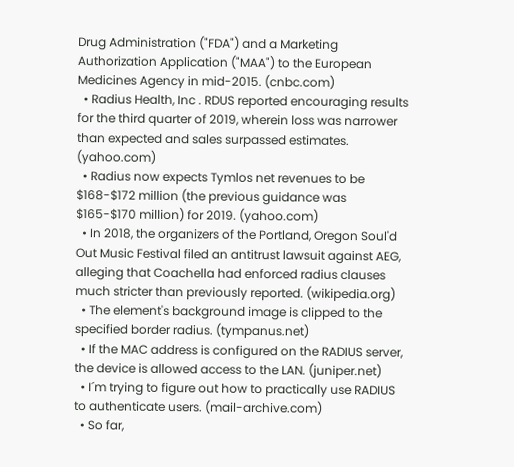Drug Administration ("FDA") and a Marketing Authorization Application ("MAA") to the European Medicines Agency in mid-2015. (cnbc.com)
  • Radius Health, Inc . RDUS reported encouraging results for the third quarter of 2019, wherein loss was narrower than expected and sales surpassed estimates. (yahoo.com)
  • Radius now expects Tymlos net revenues to be $168-$172 million (the previous guidance was $165-$170 million) for 2019. (yahoo.com)
  • In 2018, the organizers of the Portland, Oregon Soul'd Out Music Festival filed an antitrust lawsuit against AEG, alleging that Coachella had enforced radius clauses much stricter than previously reported. (wikipedia.org)
  • The element's background image is clipped to the specified border radius. (tympanus.net)
  • If the MAC address is configured on the RADIUS server, the device is allowed access to the LAN. (juniper.net)
  • I´m trying to figure out how to practically use RADIUS to authenticate users. (mail-archive.com)
  • So far,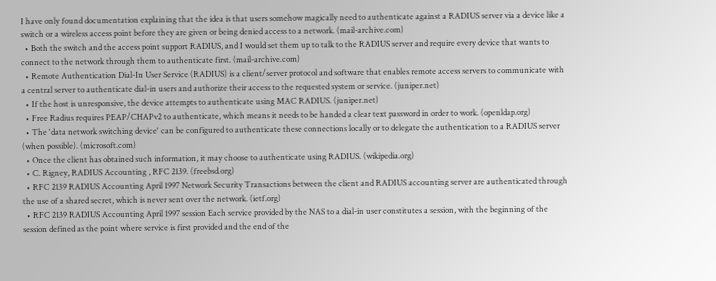I have only found documentation explaining that the idea is that users somehow magically need to authenticate against a RADIUS server via a device like a switch or a wireless access point before they are given or being denied access to a network. (mail-archive.com)
  • Both the switch and the access point support RADIUS, and I would set them up to talk to the RADIUS server and require every device that wants to connect to the network through them to authenticate first. (mail-archive.com)
  • Remote Authentication Dial-In User Service (RADIUS) is a client/server protocol and software that enables remote access servers to communicate with a central server to authenticate dial-in users and authorize their access to the requested system or service. (juniper.net)
  • If the host is unresponsive, the device attempts to authenticate using MAC RADIUS. (juniper.net)
  • Free Radius requires PEAP/CHAPv2 to authenticate, which means it needs to be handed a clear text password in order to work. (openldap.org)
  • The 'data network switching device' can be configured to authenticate these connections locally or to delegate the authentication to a RADIUS server (when possible). (microsoft.com)
  • Once the client has obtained such information, it may choose to authenticate using RADIUS. (wikipedia.org)
  • C. Rigney, RADIUS Accounting , RFC 2139. (freebsd.org)
  • RFC 2139 RADIUS Accounting April 1997 Network Security Transactions between the client and RADIUS accounting server are authenticated through the use of a shared secret, which is never sent over the network. (ietf.org)
  • RFC 2139 RADIUS Accounting April 1997 session Each service provided by the NAS to a dial-in user constitutes a session, with the beginning of the session defined as the point where service is first provided and the end of the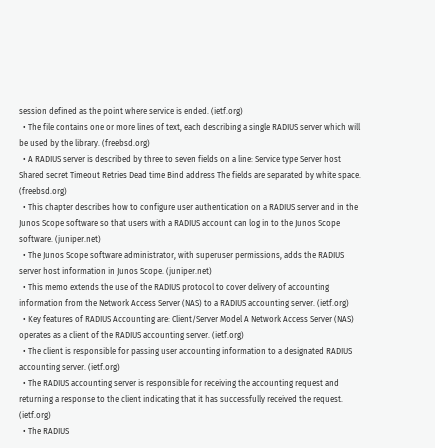session defined as the point where service is ended. (ietf.org)
  • The file contains one or more lines of text, each describing a single RADIUS server which will be used by the library. (freebsd.org)
  • A RADIUS server is described by three to seven fields on a line: Service type Server host Shared secret Timeout Retries Dead time Bind address The fields are separated by white space. (freebsd.org)
  • This chapter describes how to configure user authentication on a RADIUS server and in the Junos Scope software so that users with a RADIUS account can log in to the Junos Scope software. (juniper.net)
  • The Junos Scope software administrator, with superuser permissions, adds the RADIUS server host information in Junos Scope. (juniper.net)
  • This memo extends the use of the RADIUS protocol to cover delivery of accounting information from the Network Access Server (NAS) to a RADIUS accounting server. (ietf.org)
  • Key features of RADIUS Accounting are: Client/Server Model A Network Access Server (NAS) operates as a client of the RADIUS accounting server. (ietf.org)
  • The client is responsible for passing user accounting information to a designated RADIUS accounting server. (ietf.org)
  • The RADIUS accounting server is responsible for receiving the accounting request and returning a response to the client indicating that it has successfully received the request. (ietf.org)
  • The RADIUS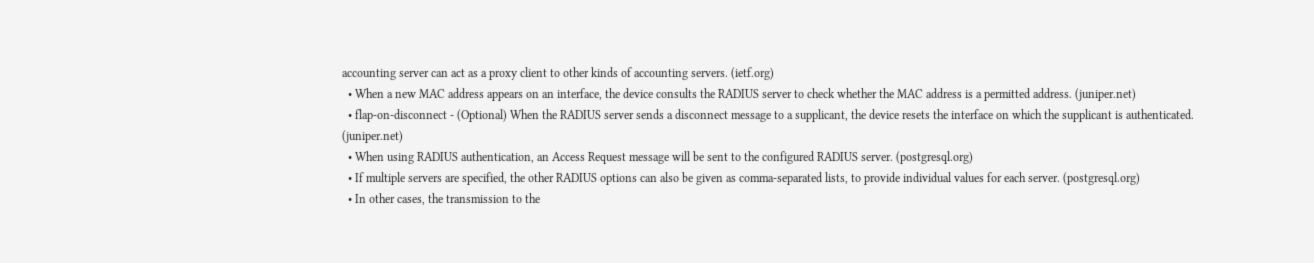accounting server can act as a proxy client to other kinds of accounting servers. (ietf.org)
  • When a new MAC address appears on an interface, the device consults the RADIUS server to check whether the MAC address is a permitted address. (juniper.net)
  • flap-on-disconnect - (Optional) When the RADIUS server sends a disconnect message to a supplicant, the device resets the interface on which the supplicant is authenticated. (juniper.net)
  • When using RADIUS authentication, an Access Request message will be sent to the configured RADIUS server. (postgresql.org)
  • If multiple servers are specified, the other RADIUS options can also be given as comma-separated lists, to provide individual values for each server. (postgresql.org)
  • In other cases, the transmission to the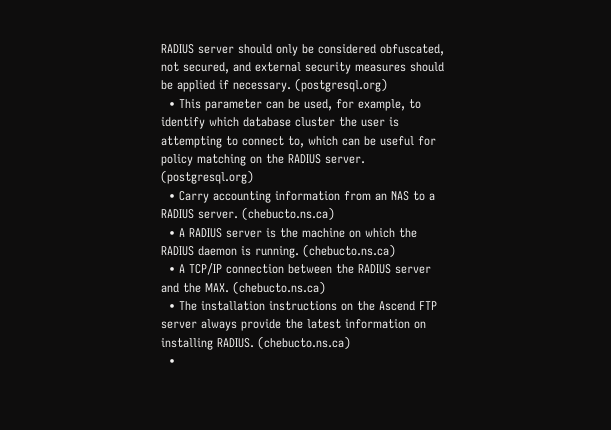RADIUS server should only be considered obfuscated, not secured, and external security measures should be applied if necessary. (postgresql.org)
  • This parameter can be used, for example, to identify which database cluster the user is attempting to connect to, which can be useful for policy matching on the RADIUS server. (postgresql.org)
  • Carry accounting information from an NAS to a RADIUS server. (chebucto.ns.ca)
  • A RADIUS server is the machine on which the RADIUS daemon is running. (chebucto.ns.ca)
  • A TCP/IP connection between the RADIUS server and the MAX. (chebucto.ns.ca)
  • The installation instructions on the Ascend FTP server always provide the latest information on installing RADIUS. (chebucto.ns.ca)
  •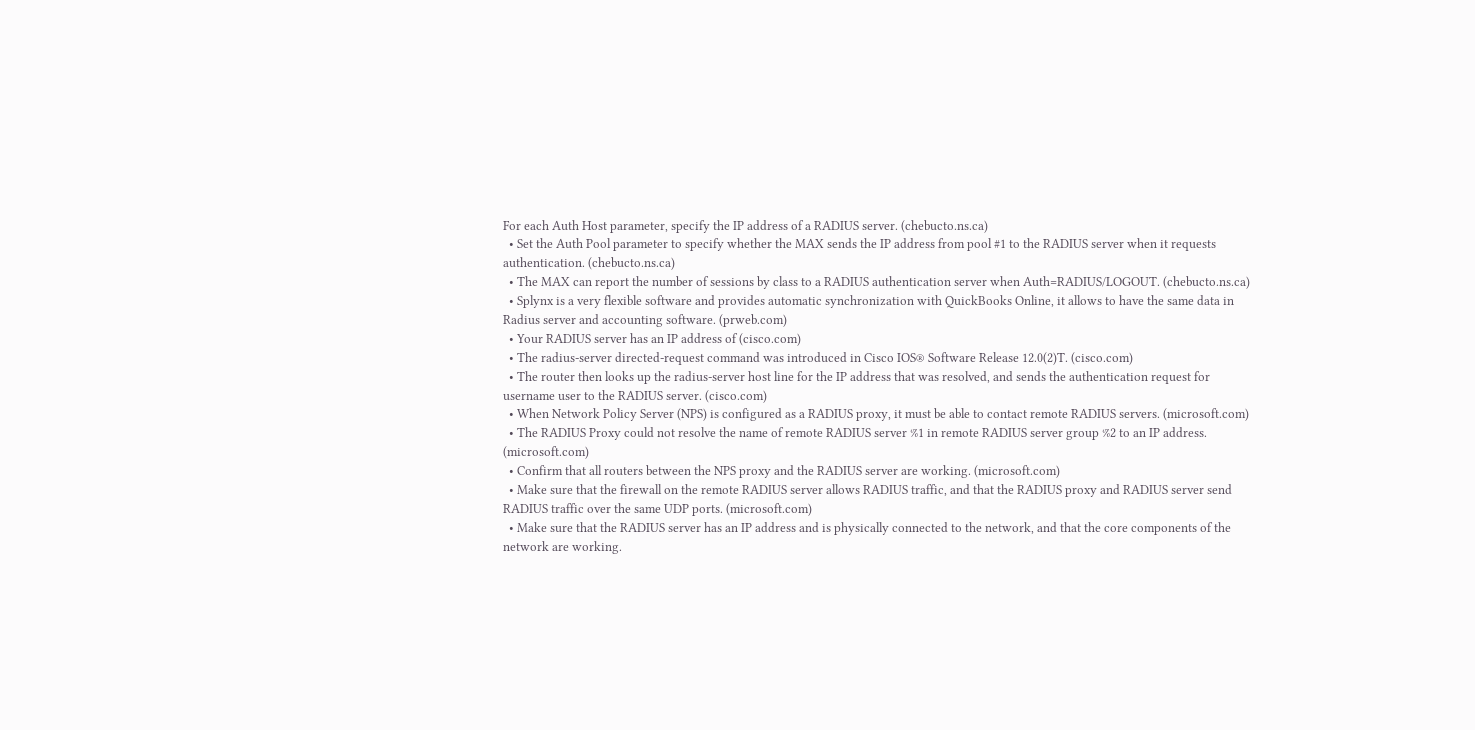For each Auth Host parameter, specify the IP address of a RADIUS server. (chebucto.ns.ca)
  • Set the Auth Pool parameter to specify whether the MAX sends the IP address from pool #1 to the RADIUS server when it requests authentication. (chebucto.ns.ca)
  • The MAX can report the number of sessions by class to a RADIUS authentication server when Auth=RADIUS/LOGOUT. (chebucto.ns.ca)
  • Splynx is a very flexible software and provides automatic synchronization with QuickBooks Online, it allows to have the same data in Radius server and accounting software. (prweb.com)
  • Your RADIUS server has an IP address of (cisco.com)
  • The radius-server directed-request command was introduced in Cisco IOS® Software Release 12.0(2)T. (cisco.com)
  • The router then looks up the radius-server host line for the IP address that was resolved, and sends the authentication request for username user to the RADIUS server. (cisco.com)
  • When Network Policy Server (NPS) is configured as a RADIUS proxy, it must be able to contact remote RADIUS servers. (microsoft.com)
  • The RADIUS Proxy could not resolve the name of remote RADIUS server %1 in remote RADIUS server group %2 to an IP address. (microsoft.com)
  • Confirm that all routers between the NPS proxy and the RADIUS server are working. (microsoft.com)
  • Make sure that the firewall on the remote RADIUS server allows RADIUS traffic, and that the RADIUS proxy and RADIUS server send RADIUS traffic over the same UDP ports. (microsoft.com)
  • Make sure that the RADIUS server has an IP address and is physically connected to the network, and that the core components of the network are working.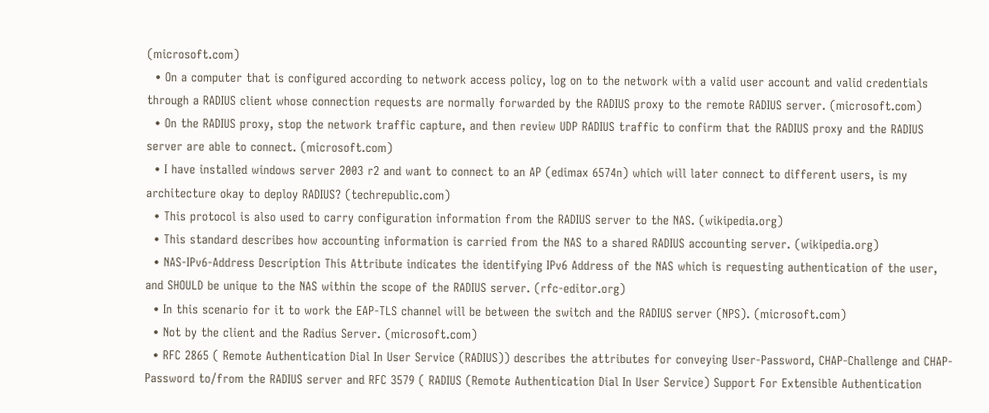(microsoft.com)
  • On a computer that is configured according to network access policy, log on to the network with a valid user account and valid credentials through a RADIUS client whose connection requests are normally forwarded by the RADIUS proxy to the remote RADIUS server. (microsoft.com)
  • On the RADIUS proxy, stop the network traffic capture, and then review UDP RADIUS traffic to confirm that the RADIUS proxy and the RADIUS server are able to connect. (microsoft.com)
  • I have installed windows server 2003 r2 and want to connect to an AP (edimax 6574n) which will later connect to different users, is my architecture okay to deploy RADIUS? (techrepublic.com)
  • This protocol is also used to carry configuration information from the RADIUS server to the NAS. (wikipedia.org)
  • This standard describes how accounting information is carried from the NAS to a shared RADIUS accounting server. (wikipedia.org)
  • NAS-IPv6-Address Description This Attribute indicates the identifying IPv6 Address of the NAS which is requesting authentication of the user, and SHOULD be unique to the NAS within the scope of the RADIUS server. (rfc-editor.org)
  • In this scenario for it to work the EAP-TLS channel will be between the switch and the RADIUS server (NPS). (microsoft.com)
  • Not by the client and the Radius Server. (microsoft.com)
  • RFC 2865 ( Remote Authentication Dial In User Service (RADIUS)) describes the attributes for conveying User-Password, CHAP-Challenge and CHAP-Password to/from the RADIUS server and RFC 3579 ( RADIUS (Remote Authentication Dial In User Service) Support For Extensible Authentication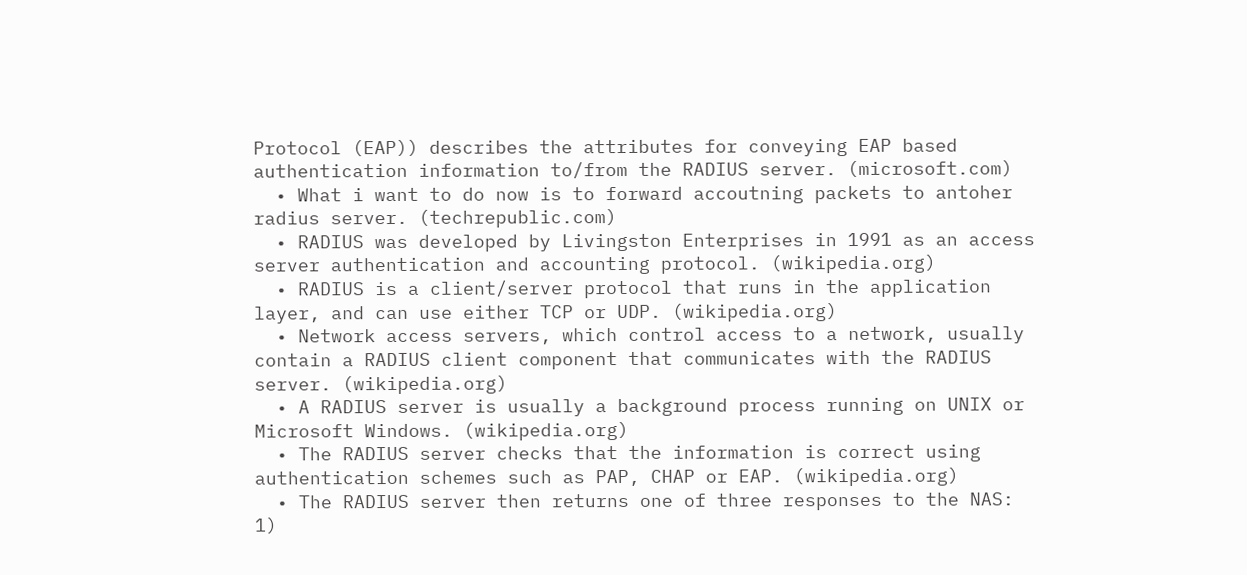Protocol (EAP)) describes the attributes for conveying EAP based authentication information to/from the RADIUS server. (microsoft.com)
  • What i want to do now is to forward accoutning packets to antoher radius server. (techrepublic.com)
  • RADIUS was developed by Livingston Enterprises in 1991 as an access server authentication and accounting protocol. (wikipedia.org)
  • RADIUS is a client/server protocol that runs in the application layer, and can use either TCP or UDP. (wikipedia.org)
  • Network access servers, which control access to a network, usually contain a RADIUS client component that communicates with the RADIUS server. (wikipedia.org)
  • A RADIUS server is usually a background process running on UNIX or Microsoft Windows. (wikipedia.org)
  • The RADIUS server checks that the information is correct using authentication schemes such as PAP, CHAP or EAP. (wikipedia.org)
  • The RADIUS server then returns one of three responses to the NAS: 1)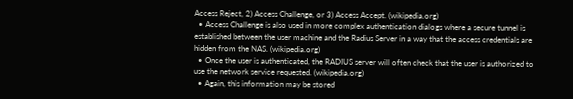Access Reject, 2) Access Challenge, or 3) Access Accept. (wikipedia.org)
  • Access Challenge is also used in more complex authentication dialogs where a secure tunnel is established between the user machine and the Radius Server in a way that the access credentials are hidden from the NAS. (wikipedia.org)
  • Once the user is authenticated, the RADIUS server will often check that the user is authorized to use the network service requested. (wikipedia.org)
  • Again, this information may be stored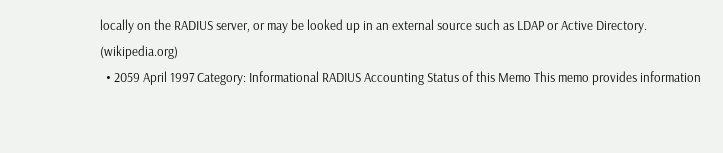locally on the RADIUS server, or may be looked up in an external source such as LDAP or Active Directory. (wikipedia.org)
  • 2059 April 1997 Category: Informational RADIUS Accounting Status of this Memo This memo provides information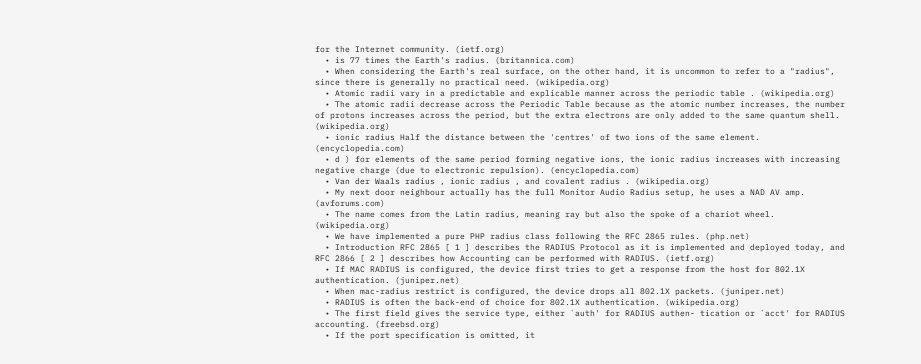for the Internet community. (ietf.org)
  • is 77 times the Earth's radius. (britannica.com)
  • When considering the Earth's real surface, on the other hand, it is uncommon to refer to a "radius", since there is generally no practical need. (wikipedia.org)
  • Atomic radii vary in a predictable and explicable manner across the periodic table . (wikipedia.org)
  • The atomic radii decrease across the Periodic Table because as the atomic number increases, the number of protons increases across the period, but the extra electrons are only added to the same quantum shell. (wikipedia.org)
  • ionic radius Half the distance between the 'centres' of two ions of the same element. (encyclopedia.com)
  • d ) for elements of the same period forming negative ions, the ionic radius increases with increasing negative charge (due to electronic repulsion). (encyclopedia.com)
  • Van der Waals radius , ionic radius , and covalent radius . (wikipedia.org)
  • My next door neighbour actually has the full Monitor Audio Radius setup, he uses a NAD AV amp. (avforums.com)
  • The name comes from the Latin radius, meaning ray but also the spoke of a chariot wheel. (wikipedia.org)
  • We have implemented a pure PHP radius class following the RFC 2865 rules. (php.net)
  • Introduction RFC 2865 [ 1 ] describes the RADIUS Protocol as it is implemented and deployed today, and RFC 2866 [ 2 ] describes how Accounting can be performed with RADIUS. (ietf.org)
  • If MAC RADIUS is configured, the device first tries to get a response from the host for 802.1X authentication. (juniper.net)
  • When mac-radius restrict is configured, the device drops all 802.1X packets. (juniper.net)
  • RADIUS is often the back-end of choice for 802.1X authentication. (wikipedia.org)
  • The first field gives the service type, either `auth' for RADIUS authen- tication or `acct' for RADIUS accounting. (freebsd.org)
  • If the port specification is omitted, it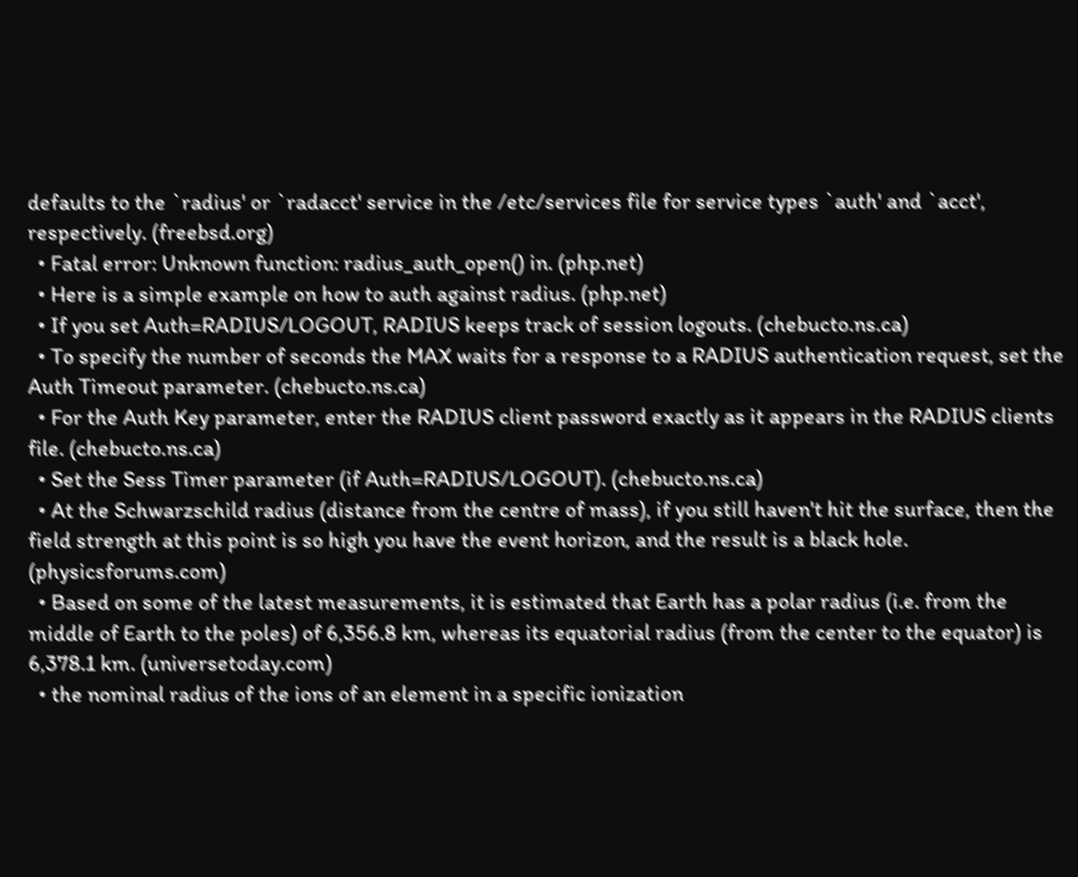defaults to the `radius' or `radacct' service in the /etc/services file for service types `auth' and `acct', respectively. (freebsd.org)
  • Fatal error: Unknown function: radius_auth_open() in. (php.net)
  • Here is a simple example on how to auth against radius. (php.net)
  • If you set Auth=RADIUS/LOGOUT, RADIUS keeps track of session logouts. (chebucto.ns.ca)
  • To specify the number of seconds the MAX waits for a response to a RADIUS authentication request, set the Auth Timeout parameter. (chebucto.ns.ca)
  • For the Auth Key parameter, enter the RADIUS client password exactly as it appears in the RADIUS clients file. (chebucto.ns.ca)
  • Set the Sess Timer parameter (if Auth=RADIUS/LOGOUT). (chebucto.ns.ca)
  • At the Schwarzschild radius (distance from the centre of mass), if you still haven't hit the surface, then the field strength at this point is so high you have the event horizon, and the result is a black hole. (physicsforums.com)
  • Based on some of the latest measurements, it is estimated that Earth has a polar radius (i.e. from the middle of Earth to the poles) of 6,356.8 km, whereas its equatorial radius (from the center to the equator) is 6,378.1 km. (universetoday.com)
  • the nominal radius of the ions of an element in a specific ionization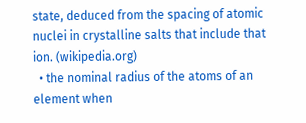state, deduced from the spacing of atomic nuclei in crystalline salts that include that ion. (wikipedia.org)
  • the nominal radius of the atoms of an element when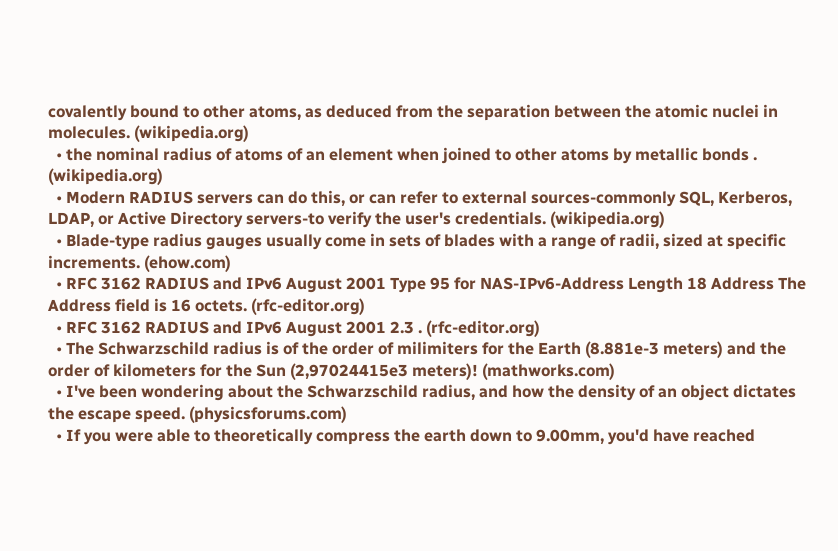covalently bound to other atoms, as deduced from the separation between the atomic nuclei in molecules. (wikipedia.org)
  • the nominal radius of atoms of an element when joined to other atoms by metallic bonds . (wikipedia.org)
  • Modern RADIUS servers can do this, or can refer to external sources-commonly SQL, Kerberos, LDAP, or Active Directory servers-to verify the user's credentials. (wikipedia.org)
  • Blade-type radius gauges usually come in sets of blades with a range of radii, sized at specific increments. (ehow.com)
  • RFC 3162 RADIUS and IPv6 August 2001 Type 95 for NAS-IPv6-Address Length 18 Address The Address field is 16 octets. (rfc-editor.org)
  • RFC 3162 RADIUS and IPv6 August 2001 2.3 . (rfc-editor.org)
  • The Schwarzschild radius is of the order of milimiters for the Earth (8.881e-3 meters) and the order of kilometers for the Sun (2,97024415e3 meters)! (mathworks.com)
  • I've been wondering about the Schwarzschild radius, and how the density of an object dictates the escape speed. (physicsforums.com)
  • If you were able to theoretically compress the earth down to 9.00mm, you'd have reached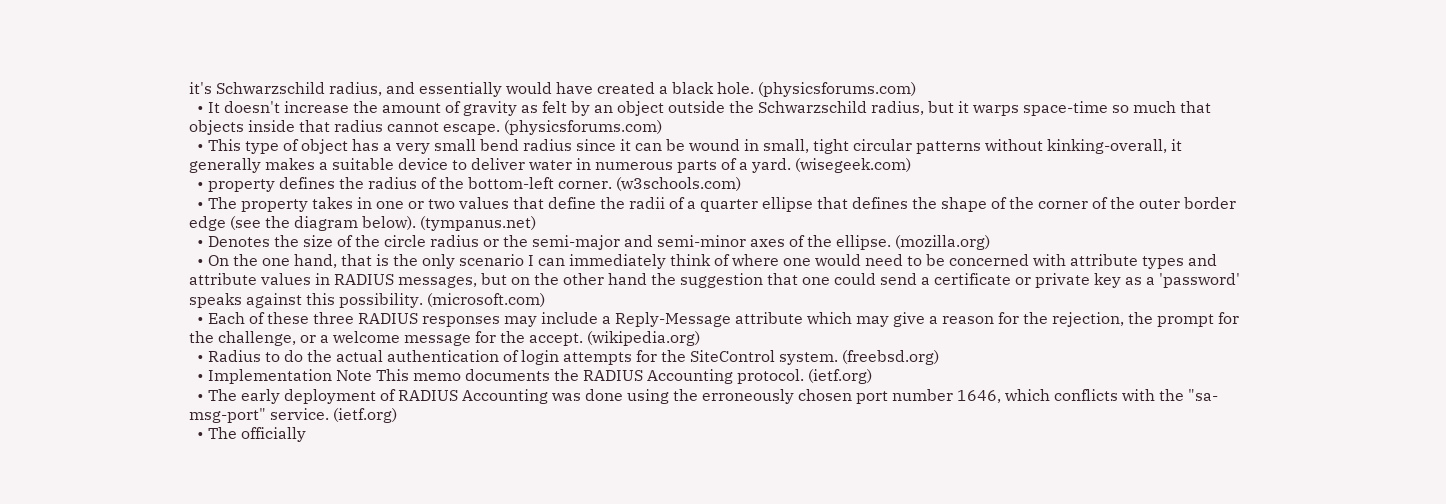it's Schwarzschild radius, and essentially would have created a black hole. (physicsforums.com)
  • It doesn't increase the amount of gravity as felt by an object outside the Schwarzschild radius, but it warps space-time so much that objects inside that radius cannot escape. (physicsforums.com)
  • This type of object has a very small bend radius since it can be wound in small, tight circular patterns without kinking-overall, it generally makes a suitable device to deliver water in numerous parts of a yard. (wisegeek.com)
  • property defines the radius of the bottom-left corner. (w3schools.com)
  • The property takes in one or two values that define the radii of a quarter ellipse that defines the shape of the corner of the outer border edge (see the diagram below). (tympanus.net)
  • Denotes the size of the circle radius or the semi-major and semi-minor axes of the ellipse. (mozilla.org)
  • On the one hand, that is the only scenario I can immediately think of where one would need to be concerned with attribute types and attribute values in RADIUS messages, but on the other hand the suggestion that one could send a certificate or private key as a 'password' speaks against this possibility. (microsoft.com)
  • Each of these three RADIUS responses may include a Reply-Message attribute which may give a reason for the rejection, the prompt for the challenge, or a welcome message for the accept. (wikipedia.org)
  • Radius to do the actual authentication of login attempts for the SiteControl system. (freebsd.org)
  • Implementation Note This memo documents the RADIUS Accounting protocol. (ietf.org)
  • The early deployment of RADIUS Accounting was done using the erroneously chosen port number 1646, which conflicts with the "sa- msg-port" service. (ietf.org)
  • The officially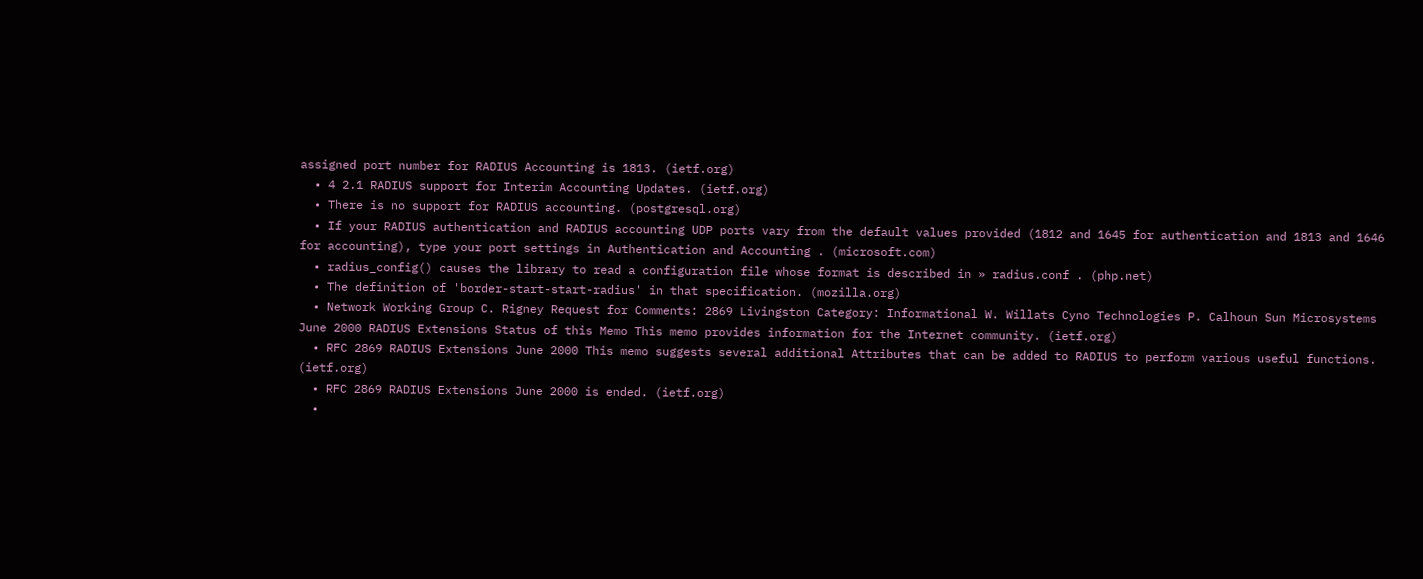assigned port number for RADIUS Accounting is 1813. (ietf.org)
  • 4 2.1 RADIUS support for Interim Accounting Updates. (ietf.org)
  • There is no support for RADIUS accounting. (postgresql.org)
  • If your RADIUS authentication and RADIUS accounting UDP ports vary from the default values provided (1812 and 1645 for authentication and 1813 and 1646 for accounting), type your port settings in Authentication and Accounting . (microsoft.com)
  • radius_config() causes the library to read a configuration file whose format is described in » radius.conf . (php.net)
  • The definition of 'border-start-start-radius' in that specification. (mozilla.org)
  • Network Working Group C. Rigney Request for Comments: 2869 Livingston Category: Informational W. Willats Cyno Technologies P. Calhoun Sun Microsystems June 2000 RADIUS Extensions Status of this Memo This memo provides information for the Internet community. (ietf.org)
  • RFC 2869 RADIUS Extensions June 2000 This memo suggests several additional Attributes that can be added to RADIUS to perform various useful functions. (ietf.org)
  • RFC 2869 RADIUS Extensions June 2000 is ended. (ietf.org)
  •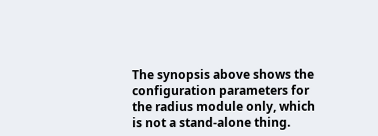The synopsis above shows the configuration parameters for the radius module only, which is not a stand-alone thing.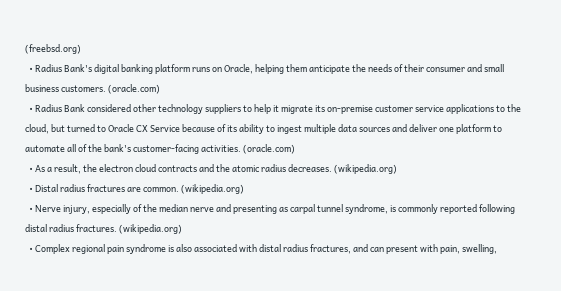(freebsd.org)
  • Radius Bank's digital banking platform runs on Oracle, helping them anticipate the needs of their consumer and small business customers. (oracle.com)
  • Radius Bank considered other technology suppliers to help it migrate its on-premise customer service applications to the cloud, but turned to Oracle CX Service because of its ability to ingest multiple data sources and deliver one platform to automate all of the bank's customer-facing activities. (oracle.com)
  • As a result, the electron cloud contracts and the atomic radius decreases. (wikipedia.org)
  • Distal radius fractures are common. (wikipedia.org)
  • Nerve injury, especially of the median nerve and presenting as carpal tunnel syndrome, is commonly reported following distal radius fractures. (wikipedia.org)
  • Complex regional pain syndrome is also associated with distal radius fractures, and can present with pain, swelling,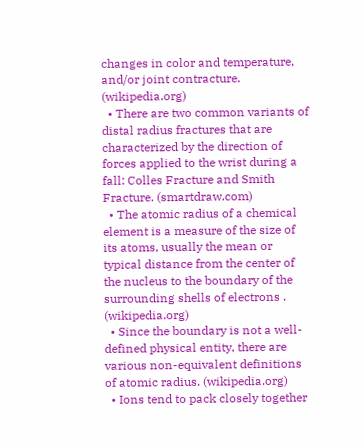changes in color and temperature, and/or joint contracture. (wikipedia.org)
  • There are two common variants of distal radius fractures that are characterized by the direction of forces applied to the wrist during a fall: Colles Fracture and Smith Fracture. (smartdraw.com)
  • The atomic radius of a chemical element is a measure of the size of its atoms, usually the mean or typical distance from the center of the nucleus to the boundary of the surrounding shells of electrons . (wikipedia.org)
  • Since the boundary is not a well-defined physical entity, there are various non-equivalent definitions of atomic radius. (wikipedia.org)
  • Ions tend to pack closely together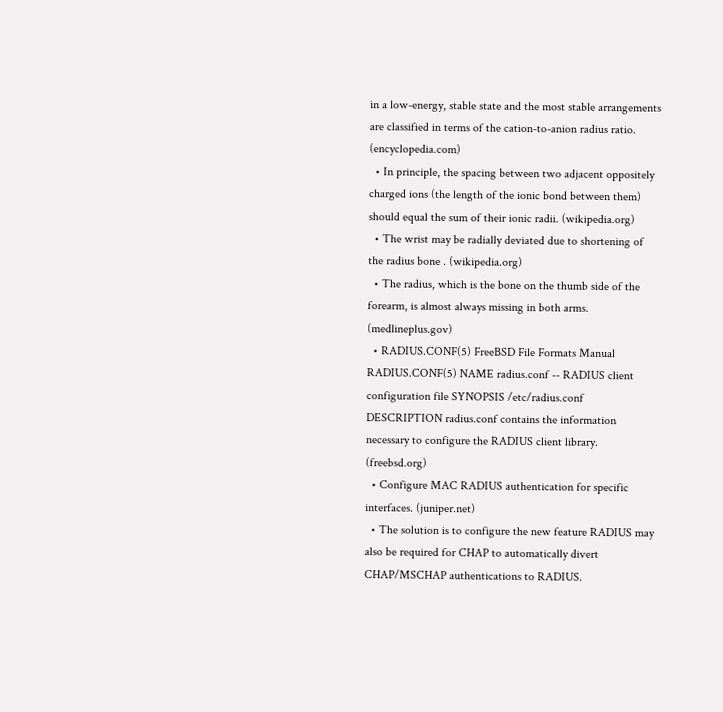in a low-energy, stable state and the most stable arrangements are classified in terms of the cation-to-anion radius ratio. (encyclopedia.com)
  • In principle, the spacing between two adjacent oppositely charged ions (the length of the ionic bond between them) should equal the sum of their ionic radii. (wikipedia.org)
  • The wrist may be radially deviated due to shortening of the radius bone . (wikipedia.org)
  • The radius, which is the bone on the thumb side of the forearm, is almost always missing in both arms. (medlineplus.gov)
  • RADIUS.CONF(5) FreeBSD File Formats Manual RADIUS.CONF(5) NAME radius.conf -- RADIUS client configuration file SYNOPSIS /etc/radius.conf DESCRIPTION radius.conf contains the information necessary to configure the RADIUS client library. (freebsd.org)
  • Configure MAC RADIUS authentication for specific interfaces. (juniper.net)
  • The solution is to configure the new feature RADIUS may also be required for CHAP to automatically divert CHAP/MSCHAP authentications to RADIUS.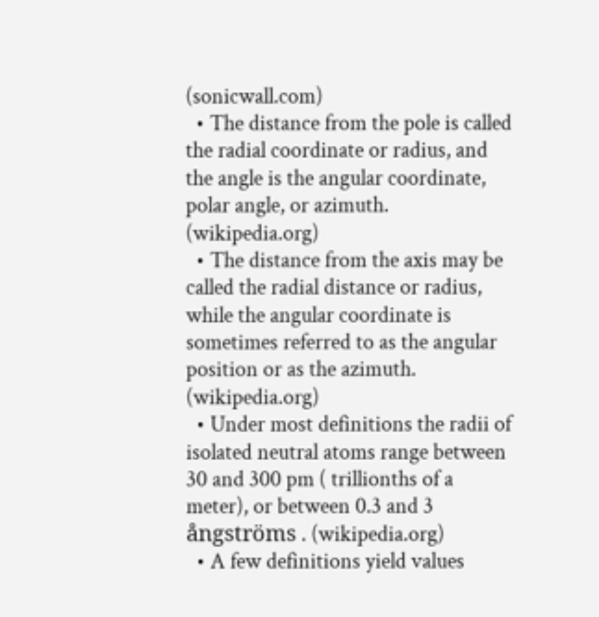(sonicwall.com)
  • The distance from the pole is called the radial coordinate or radius, and the angle is the angular coordinate, polar angle, or azimuth. (wikipedia.org)
  • The distance from the axis may be called the radial distance or radius, while the angular coordinate is sometimes referred to as the angular position or as the azimuth. (wikipedia.org)
  • Under most definitions the radii of isolated neutral atoms range between 30 and 300 pm ( trillionths of a meter), or between 0.3 and 3 ångströms . (wikipedia.org)
  • A few definitions yield values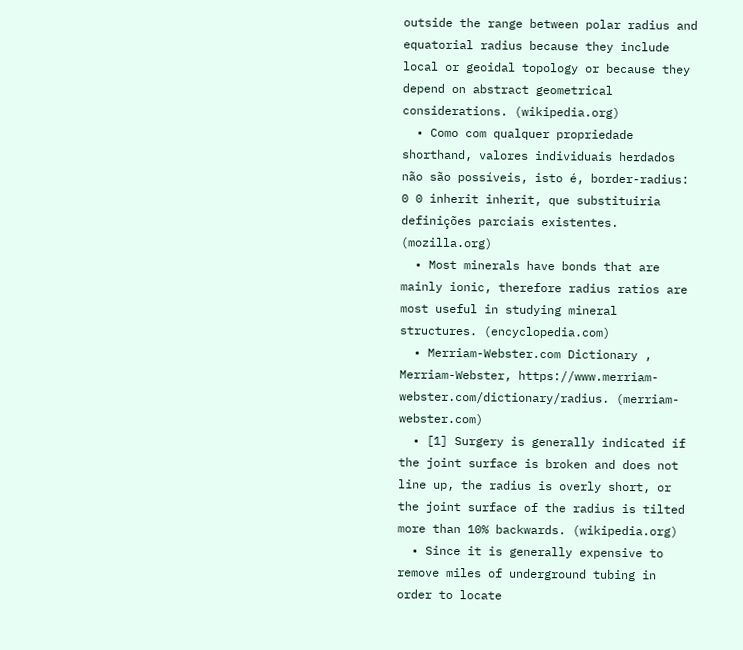outside the range between polar radius and equatorial radius because they include local or geoidal topology or because they depend on abstract geometrical considerations. (wikipedia.org)
  • Como com qualquer propriedade shorthand, valores individuais herdados não são possíveis, isto é, border-radius: 0 0 inherit inherit, que substituiria definições parciais existentes. (mozilla.org)
  • Most minerals have bonds that are mainly ionic, therefore radius ratios are most useful in studying mineral structures. (encyclopedia.com)
  • Merriam-Webster.com Dictionary , Merriam-Webster, https://www.merriam-webster.com/dictionary/radius. (merriam-webster.com)
  • [1] Surgery is generally indicated if the joint surface is broken and does not line up, the radius is overly short, or the joint surface of the radius is tilted more than 10% backwards. (wikipedia.org)
  • Since it is generally expensive to remove miles of underground tubing in order to locate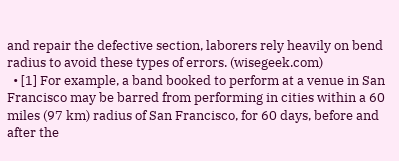and repair the defective section, laborers rely heavily on bend radius to avoid these types of errors. (wisegeek.com)
  • [1] For example, a band booked to perform at a venue in San Francisco may be barred from performing in cities within a 60 miles (97 km) radius of San Francisco, for 60 days, before and after the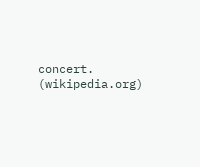concert. (wikipedia.org)